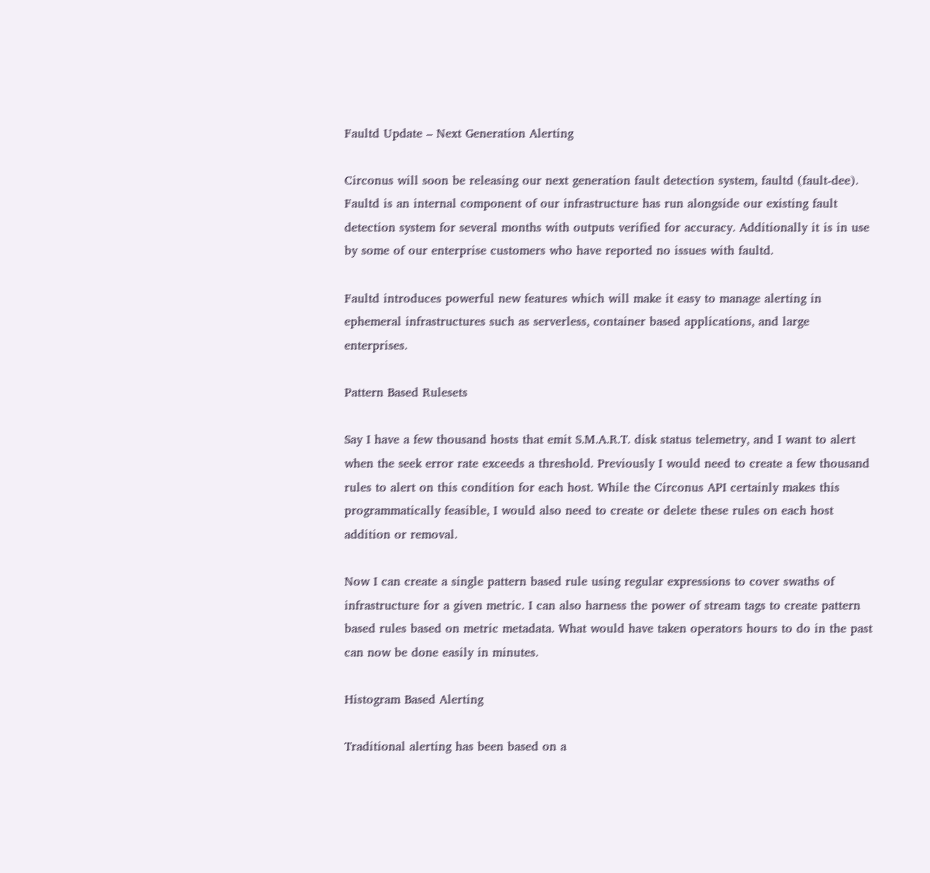Faultd Update – Next Generation Alerting

Circonus will soon be releasing our next generation fault detection system, faultd (fault-dee). Faultd is an internal component of our infrastructure has run alongside our existing fault detection system for several months with outputs verified for accuracy. Additionally it is in use by some of our enterprise customers who have reported no issues with faultd.

Faultd introduces powerful new features which will make it easy to manage alerting in ephemeral infrastructures such as serverless, container based applications, and large enterprises.

Pattern Based Rulesets

Say I have a few thousand hosts that emit S.M.A.R.T. disk status telemetry, and I want to alert when the seek error rate exceeds a threshold. Previously I would need to create a few thousand rules to alert on this condition for each host. While the Circonus API certainly makes this programmatically feasible, I would also need to create or delete these rules on each host addition or removal.

Now I can create a single pattern based rule using regular expressions to cover swaths of infrastructure for a given metric. I can also harness the power of stream tags to create pattern based rules based on metric metadata. What would have taken operators hours to do in the past can now be done easily in minutes.

Histogram Based Alerting

Traditional alerting has been based on a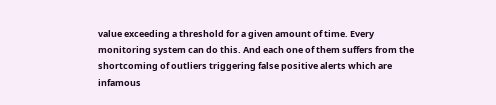value exceeding a threshold for a given amount of time. Every monitoring system can do this. And each one of them suffers from the shortcoming of outliers triggering false positive alerts which are infamous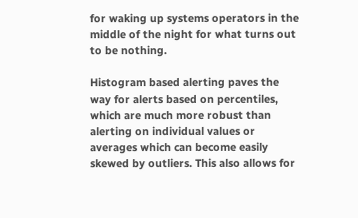for waking up systems operators in the middle of the night for what turns out to be nothing.

Histogram based alerting paves the way for alerts based on percentiles, which are much more robust than alerting on individual values or averages which can become easily skewed by outliers. This also allows for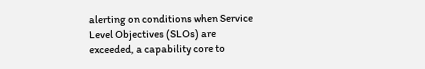alerting on conditions when Service Level Objectives (SLOs) are exceeded, a capability core to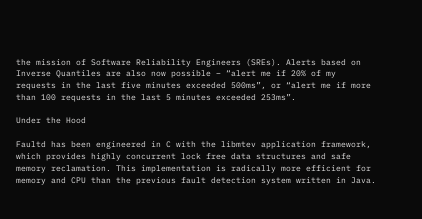the mission of Software Reliability Engineers (SREs). Alerts based on Inverse Quantiles are also now possible – “alert me if 20% of my requests in the last five minutes exceeded 500ms”, or “alert me if more than 100 requests in the last 5 minutes exceeded 253ms”.

Under the Hood

Faultd has been engineered in C with the libmtev application framework, which provides highly concurrent lock free data structures and safe memory reclamation. This implementation is radically more efficient for memory and CPU than the previous fault detection system written in Java.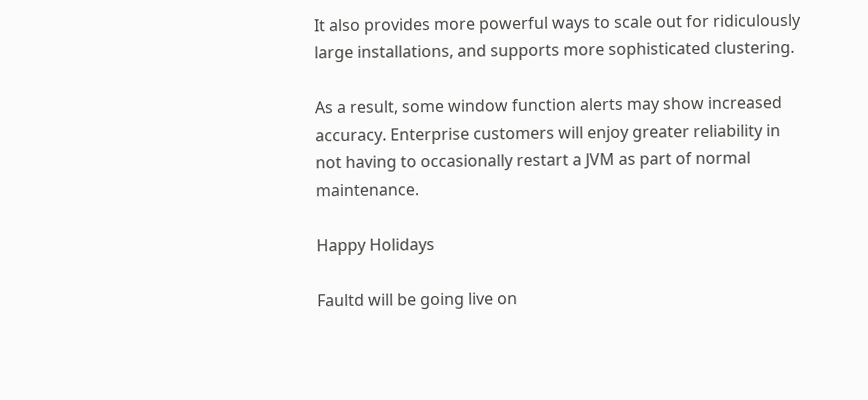It also provides more powerful ways to scale out for ridiculously large installations, and supports more sophisticated clustering.

As a result, some window function alerts may show increased accuracy. Enterprise customers will enjoy greater reliability in not having to occasionally restart a JVM as part of normal maintenance.

Happy Holidays

Faultd will be going live on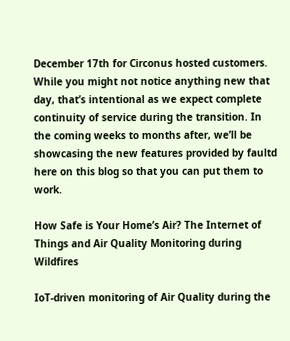December 17th for Circonus hosted customers. While you might not notice anything new that day, that’s intentional as we expect complete continuity of service during the transition. In the coming weeks to months after, we’ll be showcasing the new features provided by faultd here on this blog so that you can put them to work.

How Safe is Your Home’s Air? The Internet of Things and Air Quality Monitoring during Wildfires

IoT-driven monitoring of Air Quality during the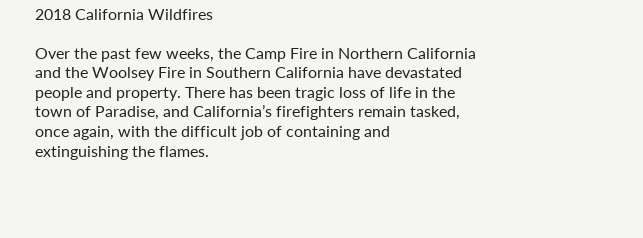2018 California Wildfires

Over the past few weeks, the Camp Fire in Northern California and the Woolsey Fire in Southern California have devastated people and property. There has been tragic loss of life in the town of Paradise, and California’s firefighters remain tasked, once again, with the difficult job of containing and extinguishing the flames.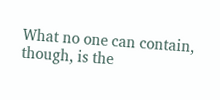What no one can contain, though, is the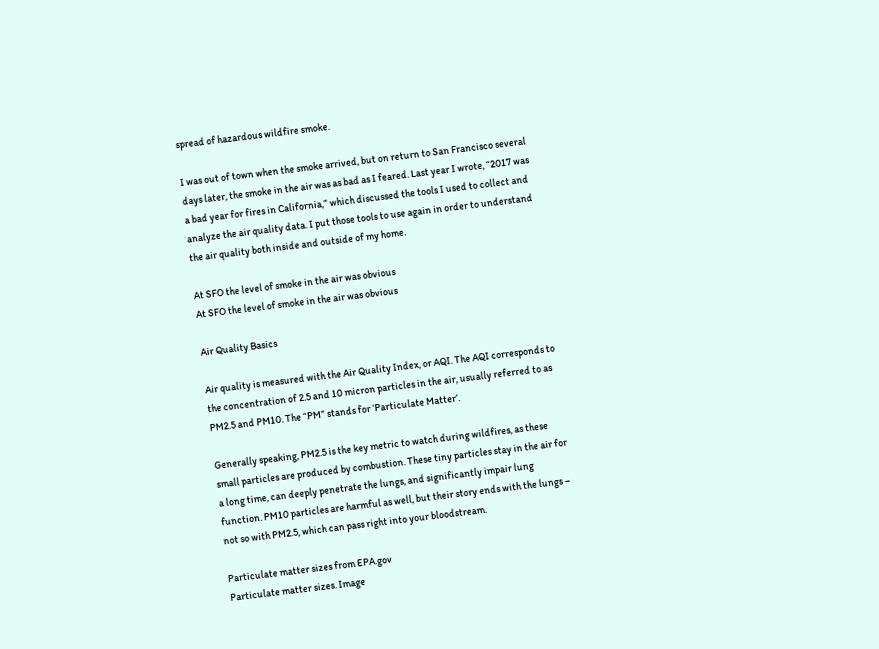spread of hazardous wildfire smoke.

I was out of town when the smoke arrived, but on return to San Francisco several days later, the smoke in the air was as bad as I feared. Last year I wrote, “2017 was a bad year for fires in California,” which discussed the tools I used to collect and analyze the air quality data. I put those tools to use again in order to understand the air quality both inside and outside of my home.

At SFO the level of smoke in the air was obvious
At SFO the level of smoke in the air was obvious

Air Quality Basics

Air quality is measured with the Air Quality Index, or AQI. The AQI corresponds to the concentration of 2.5 and 10 micron particles in the air, usually referred to as PM2.5 and PM10. The “PM” stands for ‘Particulate Matter’.

Generally speaking, PM2.5 is the key metric to watch during wildfires, as these small particles are produced by combustion. These tiny particles stay in the air for a long time, can deeply penetrate the lungs, and significantly impair lung function. PM10 particles are harmful as well, but their story ends with the lungs – not so with PM2.5, which can pass right into your bloodstream.

Particulate matter sizes from EPA.gov
Particulate matter sizes. Image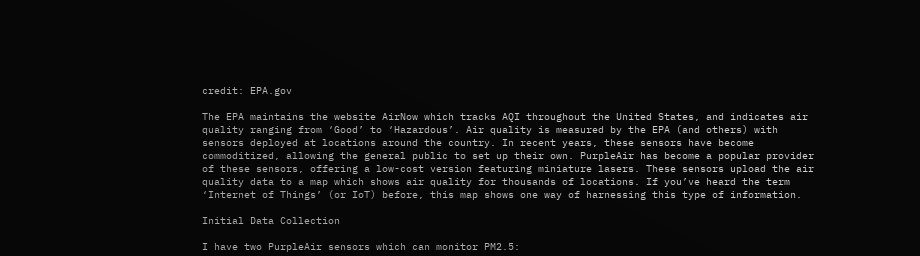credit: EPA.gov

The EPA maintains the website AirNow which tracks AQI throughout the United States, and indicates air quality ranging from ‘Good’ to ‘Hazardous’. Air quality is measured by the EPA (and others) with sensors deployed at locations around the country. In recent years, these sensors have become commoditized, allowing the general public to set up their own. PurpleAir has become a popular provider of these sensors, offering a low-cost version featuring miniature lasers. These sensors upload the air quality data to a map which shows air quality for thousands of locations. If you’ve heard the term ‘Internet of Things’ (or IoT) before, this map shows one way of harnessing this type of information.

Initial Data Collection

I have two PurpleAir sensors which can monitor PM2.5: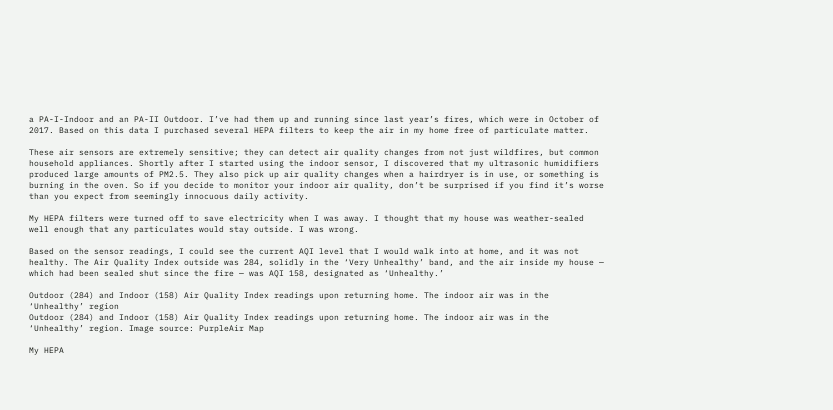a PA-I-Indoor and an PA-II Outdoor. I’ve had them up and running since last year’s fires, which were in October of 2017. Based on this data I purchased several HEPA filters to keep the air in my home free of particulate matter.

These air sensors are extremely sensitive; they can detect air quality changes from not just wildfires, but common household appliances. Shortly after I started using the indoor sensor, I discovered that my ultrasonic humidifiers produced large amounts of PM2.5. They also pick up air quality changes when a hairdryer is in use, or something is burning in the oven. So if you decide to monitor your indoor air quality, don’t be surprised if you find it’s worse than you expect from seemingly innocuous daily activity.

My HEPA filters were turned off to save electricity when I was away. I thought that my house was weather-sealed well enough that any particulates would stay outside. I was wrong.

Based on the sensor readings, I could see the current AQI level that I would walk into at home, and it was not healthy. The Air Quality Index outside was 284, solidly in the ‘Very Unhealthy’ band, and the air inside my house — which had been sealed shut since the fire — was AQI 158, designated as ‘Unhealthy.’

Outdoor (284) and Indoor (158) Air Quality Index readings upon returning home. The indoor air was in the ‘Unhealthy’ region
Outdoor (284) and Indoor (158) Air Quality Index readings upon returning home. The indoor air was in the ‘Unhealthy’ region. Image source: PurpleAir Map

My HEPA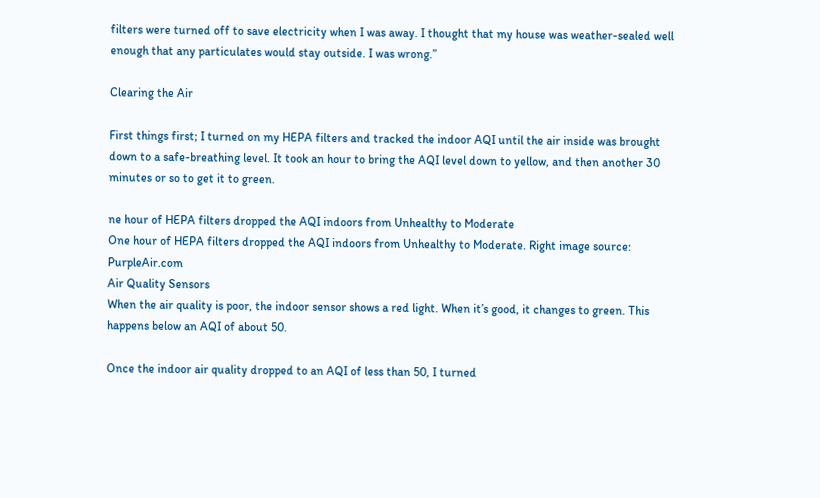filters were turned off to save electricity when I was away. I thought that my house was weather-sealed well enough that any particulates would stay outside. I was wrong.”

Clearing the Air

First things first; I turned on my HEPA filters and tracked the indoor AQI until the air inside was brought down to a safe-breathing level. It took an hour to bring the AQI level down to yellow, and then another 30 minutes or so to get it to green.

ne hour of HEPA filters dropped the AQI indoors from Unhealthy to Moderate
One hour of HEPA filters dropped the AQI indoors from Unhealthy to Moderate. Right image source: PurpleAir.com
Air Quality Sensors
When the air quality is poor, the indoor sensor shows a red light. When it’s good, it changes to green. This happens below an AQI of about 50.

Once the indoor air quality dropped to an AQI of less than 50, I turned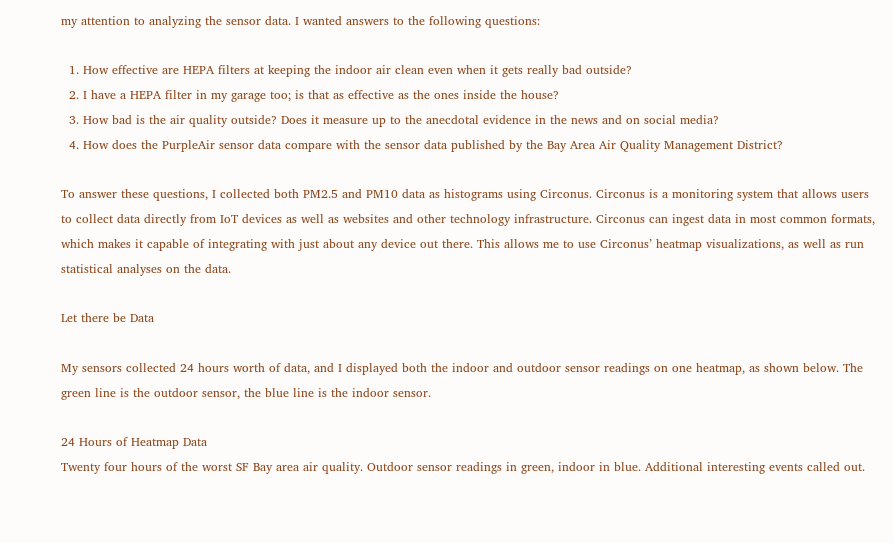my attention to analyzing the sensor data. I wanted answers to the following questions:

  1. How effective are HEPA filters at keeping the indoor air clean even when it gets really bad outside?
  2. I have a HEPA filter in my garage too; is that as effective as the ones inside the house?
  3. How bad is the air quality outside? Does it measure up to the anecdotal evidence in the news and on social media?
  4. How does the PurpleAir sensor data compare with the sensor data published by the Bay Area Air Quality Management District?

To answer these questions, I collected both PM2.5 and PM10 data as histograms using Circonus. Circonus is a monitoring system that allows users to collect data directly from IoT devices as well as websites and other technology infrastructure. Circonus can ingest data in most common formats, which makes it capable of integrating with just about any device out there. This allows me to use Circonus’ heatmap visualizations, as well as run statistical analyses on the data.

Let there be Data

My sensors collected 24 hours worth of data, and I displayed both the indoor and outdoor sensor readings on one heatmap, as shown below. The green line is the outdoor sensor, the blue line is the indoor sensor.

24 Hours of Heatmap Data
Twenty four hours of the worst SF Bay area air quality. Outdoor sensor readings in green, indoor in blue. Additional interesting events called out.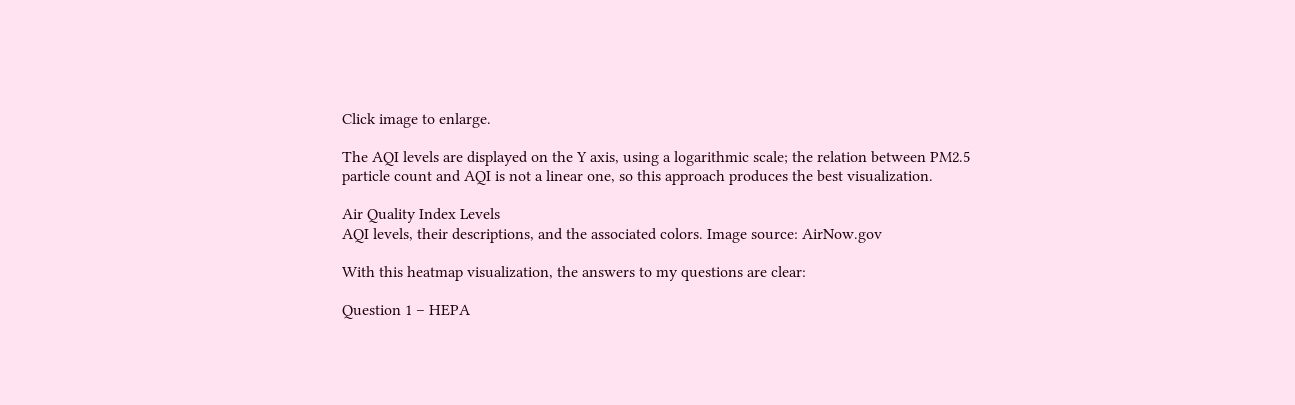Click image to enlarge.

The AQI levels are displayed on the Y axis, using a logarithmic scale; the relation between PM2.5 particle count and AQI is not a linear one, so this approach produces the best visualization.

Air Quality Index Levels
AQI levels, their descriptions, and the associated colors. Image source: AirNow.gov

With this heatmap visualization, the answers to my questions are clear:

Question 1 – HEPA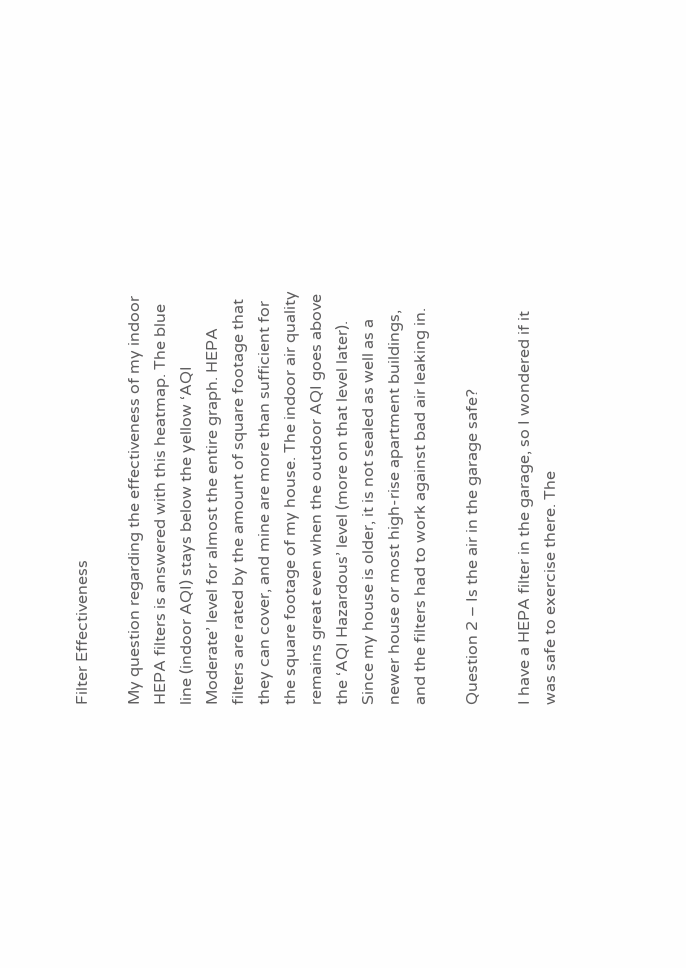Filter Effectiveness

My question regarding the effectiveness of my indoor HEPA filters is answered with this heatmap. The blue line (indoor AQI) stays below the yellow ‘AQI Moderate’ level for almost the entire graph. HEPA filters are rated by the amount of square footage that they can cover, and mine are more than sufficient for the square footage of my house. The indoor air quality remains great even when the outdoor AQI goes above the ‘AQI Hazardous’ level (more on that level later). Since my house is older, it is not sealed as well as a newer house or most high-rise apartment buildings, and the filters had to work against bad air leaking in.

Question 2 – Is the air in the garage safe?

I have a HEPA filter in the garage, so I wondered if it was safe to exercise there. The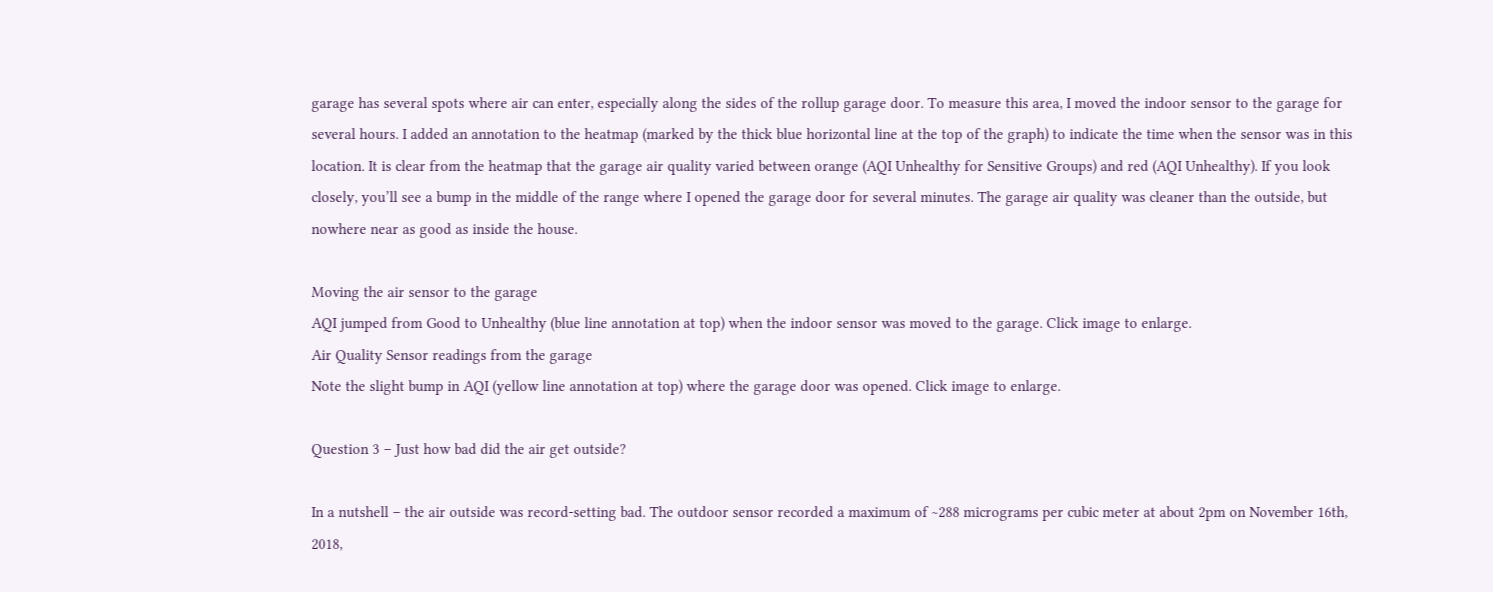garage has several spots where air can enter, especially along the sides of the rollup garage door. To measure this area, I moved the indoor sensor to the garage for several hours. I added an annotation to the heatmap (marked by the thick blue horizontal line at the top of the graph) to indicate the time when the sensor was in this location. It is clear from the heatmap that the garage air quality varied between orange (AQI Unhealthy for Sensitive Groups) and red (AQI Unhealthy). If you look closely, you’ll see a bump in the middle of the range where I opened the garage door for several minutes. The garage air quality was cleaner than the outside, but nowhere near as good as inside the house.

Moving the air sensor to the garage
AQI jumped from Good to Unhealthy (blue line annotation at top) when the indoor sensor was moved to the garage. Click image to enlarge.
Air Quality Sensor readings from the garage
Note the slight bump in AQI (yellow line annotation at top) where the garage door was opened. Click image to enlarge.

Question 3 – Just how bad did the air get outside?

In a nutshell – the air outside was record-setting bad. The outdoor sensor recorded a maximum of ~288 micrograms per cubic meter at about 2pm on November 16th, 2018,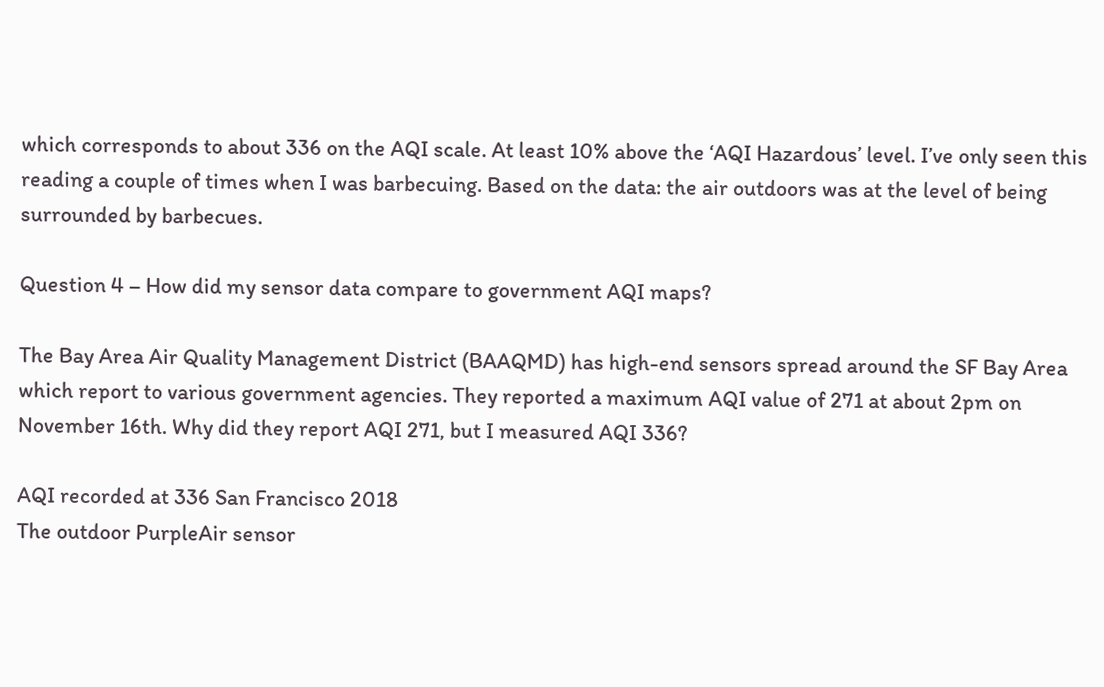which corresponds to about 336 on the AQI scale. At least 10% above the ‘AQI Hazardous’ level. I’ve only seen this reading a couple of times when I was barbecuing. Based on the data: the air outdoors was at the level of being surrounded by barbecues.

Question 4 – How did my sensor data compare to government AQI maps?

The Bay Area Air Quality Management District (BAAQMD) has high-end sensors spread around the SF Bay Area which report to various government agencies. They reported a maximum AQI value of 271 at about 2pm on November 16th. Why did they report AQI 271, but I measured AQI 336?

AQI recorded at 336 San Francisco 2018
The outdoor PurpleAir sensor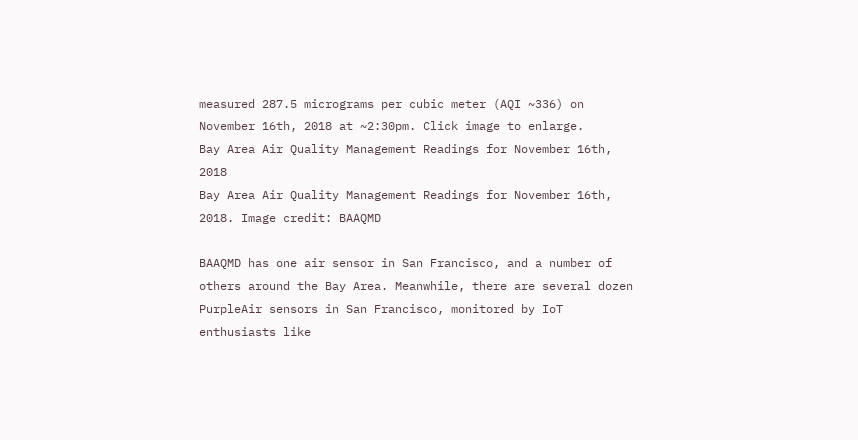measured 287.5 micrograms per cubic meter (AQI ~336) on November 16th, 2018 at ~2:30pm. Click image to enlarge.
Bay Area Air Quality Management Readings for November 16th, 2018
Bay Area Air Quality Management Readings for November 16th, 2018. Image credit: BAAQMD

BAAQMD has one air sensor in San Francisco, and a number of others around the Bay Area. Meanwhile, there are several dozen PurpleAir sensors in San Francisco, monitored by IoT enthusiasts like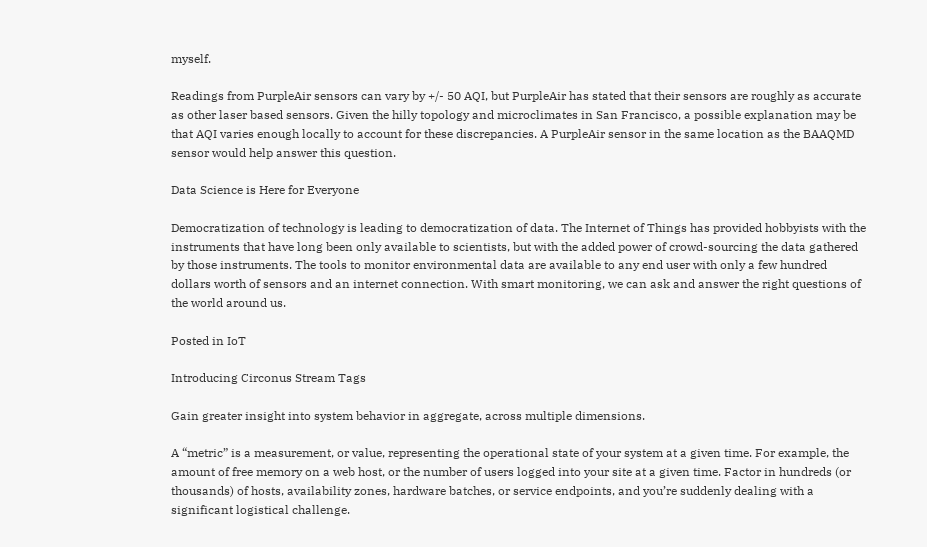myself.

Readings from PurpleAir sensors can vary by +/- 50 AQI, but PurpleAir has stated that their sensors are roughly as accurate as other laser based sensors. Given the hilly topology and microclimates in San Francisco, a possible explanation may be that AQI varies enough locally to account for these discrepancies. A PurpleAir sensor in the same location as the BAAQMD sensor would help answer this question.

Data Science is Here for Everyone

Democratization of technology is leading to democratization of data. The Internet of Things has provided hobbyists with the instruments that have long been only available to scientists, but with the added power of crowd-sourcing the data gathered by those instruments. The tools to monitor environmental data are available to any end user with only a few hundred dollars worth of sensors and an internet connection. With smart monitoring, we can ask and answer the right questions of the world around us.

Posted in IoT

Introducing Circonus Stream Tags

Gain greater insight into system behavior in aggregate, across multiple dimensions.

A “metric” is a measurement, or value, representing the operational state of your system at a given time. For example, the amount of free memory on a web host, or the number of users logged into your site at a given time. Factor in hundreds (or thousands) of hosts, availability zones, hardware batches, or service endpoints, and you’re suddenly dealing with a significant logistical challenge.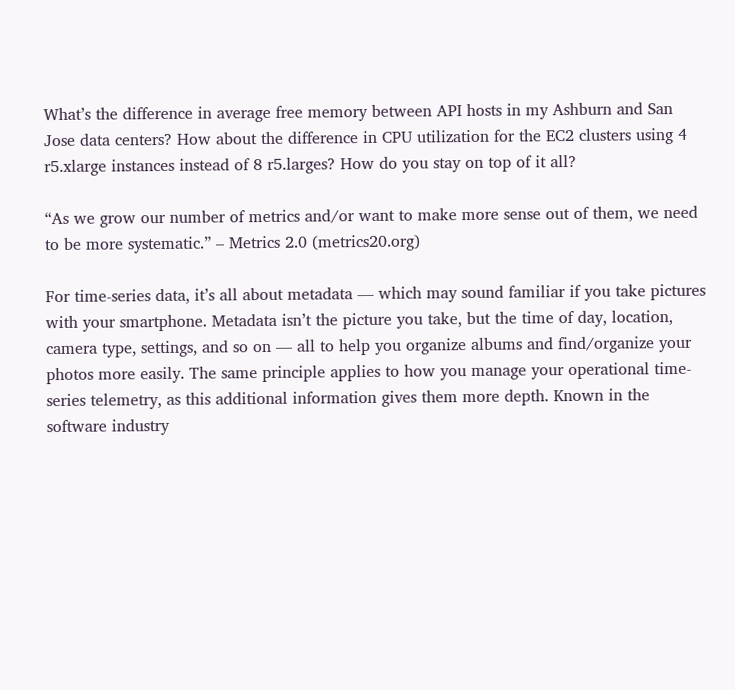What’s the difference in average free memory between API hosts in my Ashburn and San Jose data centers? How about the difference in CPU utilization for the EC2 clusters using 4 r5.xlarge instances instead of 8 r5.larges? How do you stay on top of it all?

“As we grow our number of metrics and/or want to make more sense out of them, we need to be more systematic.” – Metrics 2.0 (metrics20.org)

For time-series data, it’s all about metadata — which may sound familiar if you take pictures with your smartphone. Metadata isn’t the picture you take, but the time of day, location, camera type, settings, and so on — all to help you organize albums and find/organize your photos more easily. The same principle applies to how you manage your operational time-series telemetry, as this additional information gives them more depth. Known in the software industry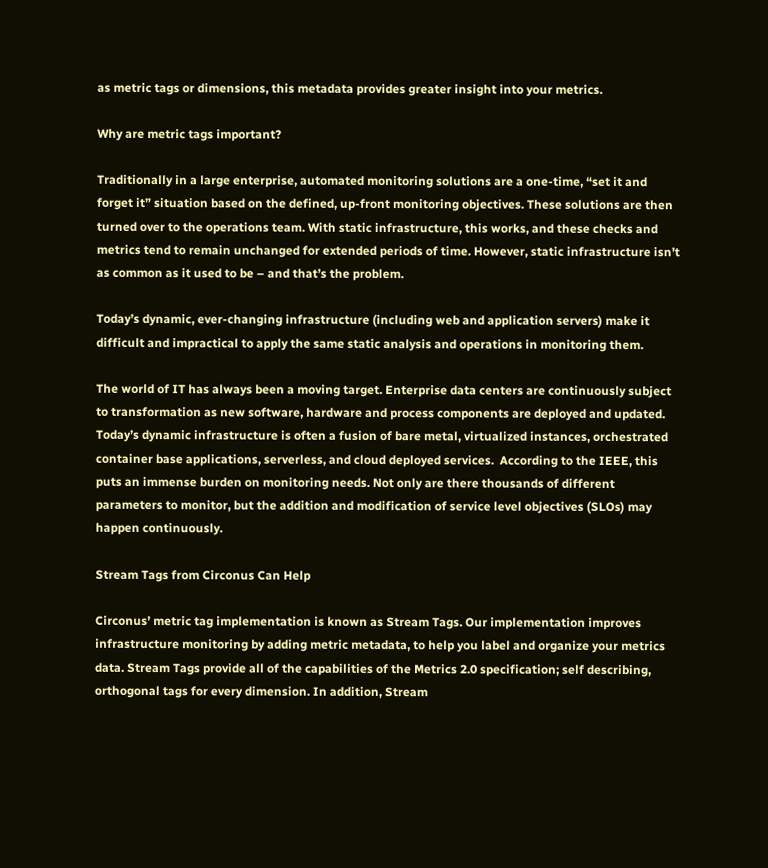as metric tags or dimensions, this metadata provides greater insight into your metrics.

Why are metric tags important?

Traditionally in a large enterprise, automated monitoring solutions are a one-time, “set it and forget it” situation based on the defined, up-front monitoring objectives. These solutions are then turned over to the operations team. With static infrastructure, this works, and these checks and metrics tend to remain unchanged for extended periods of time. However, static infrastructure isn’t as common as it used to be – and that’s the problem.

Today’s dynamic, ever-changing infrastructure (including web and application servers) make it difficult and impractical to apply the same static analysis and operations in monitoring them.

The world of IT has always been a moving target. Enterprise data centers are continuously subject to transformation as new software, hardware and process components are deployed and updated. Today’s dynamic infrastructure is often a fusion of bare metal, virtualized instances, orchestrated container base applications, serverless, and cloud deployed services.  According to the IEEE, this puts an immense burden on monitoring needs. Not only are there thousands of different parameters to monitor, but the addition and modification of service level objectives (SLOs) may happen continuously.

Stream Tags from Circonus Can Help

Circonus’ metric tag implementation is known as Stream Tags. Our implementation improves infrastructure monitoring by adding metric metadata, to help you label and organize your metrics data. Stream Tags provide all of the capabilities of the Metrics 2.0 specification; self describing, orthogonal tags for every dimension. In addition, Stream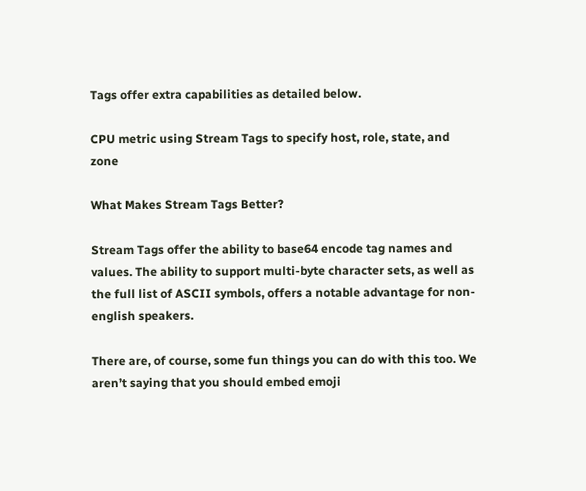Tags offer extra capabilities as detailed below.

CPU metric using Stream Tags to specify host, role, state, and zone

What Makes Stream Tags Better?

Stream Tags offer the ability to base64 encode tag names and values. The ability to support multi-byte character sets, as well as the full list of ASCII symbols, offers a notable advantage for non-english speakers.

There are, of course, some fun things you can do with this too. We aren’t saying that you should embed emoji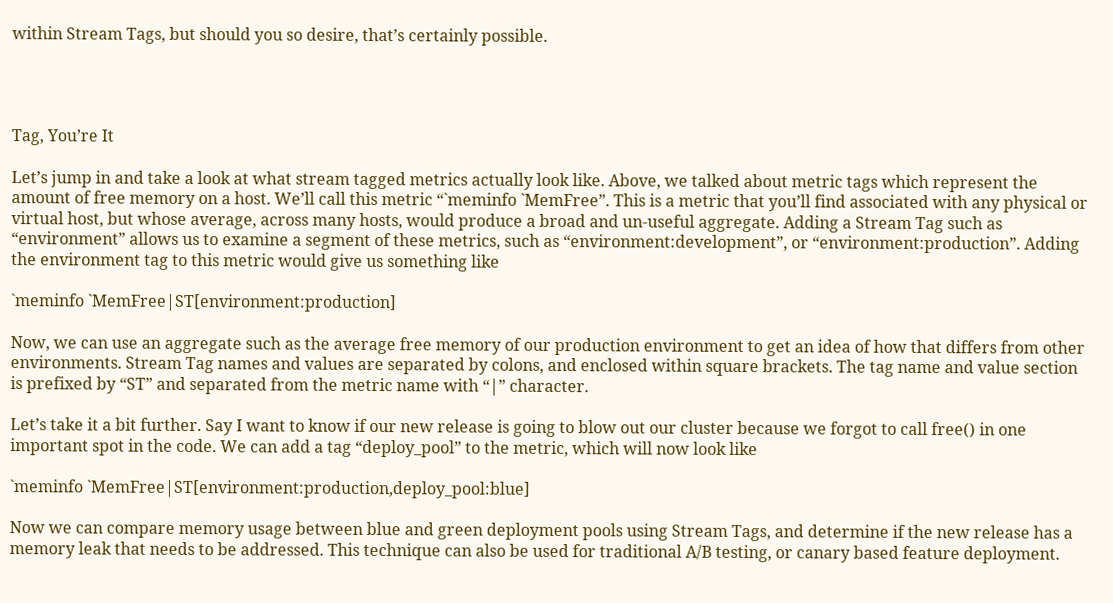within Stream Tags, but should you so desire, that’s certainly possible.




Tag, You’re It

Let’s jump in and take a look at what stream tagged metrics actually look like. Above, we talked about metric tags which represent the amount of free memory on a host. We’ll call this metric “`meminfo `MemFree”. This is a metric that you’ll find associated with any physical or virtual host, but whose average, across many hosts, would produce a broad and un-useful aggregate. Adding a Stream Tag such as “environment” allows us to examine a segment of these metrics, such as “environment:development”, or “environment:production”. Adding the environment tag to this metric would give us something like

`meminfo `MemFree|ST[environment:production]

Now, we can use an aggregate such as the average free memory of our production environment to get an idea of how that differs from other environments. Stream Tag names and values are separated by colons, and enclosed within square brackets. The tag name and value section is prefixed by “ST” and separated from the metric name with “|” character.

Let’s take it a bit further. Say I want to know if our new release is going to blow out our cluster because we forgot to call free() in one important spot in the code. We can add a tag “deploy_pool” to the metric, which will now look like

`meminfo `MemFree|ST[environment:production,deploy_pool:blue]

Now we can compare memory usage between blue and green deployment pools using Stream Tags, and determine if the new release has a memory leak that needs to be addressed. This technique can also be used for traditional A/B testing, or canary based feature deployment.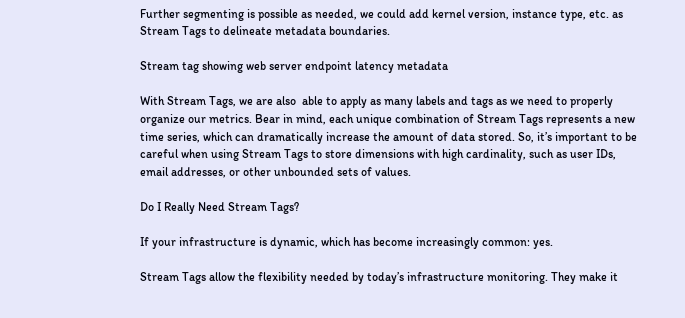Further segmenting is possible as needed, we could add kernel version, instance type, etc. as Stream Tags to delineate metadata boundaries.

Stream tag showing web server endpoint latency metadata

With Stream Tags, we are also  able to apply as many labels and tags as we need to properly organize our metrics. Bear in mind, each unique combination of Stream Tags represents a new time series, which can dramatically increase the amount of data stored. So, it’s important to be careful when using Stream Tags to store dimensions with high cardinality, such as user IDs, email addresses, or other unbounded sets of values.

Do I Really Need Stream Tags?

If your infrastructure is dynamic, which has become increasingly common: yes.

Stream Tags allow the flexibility needed by today’s infrastructure monitoring. They make it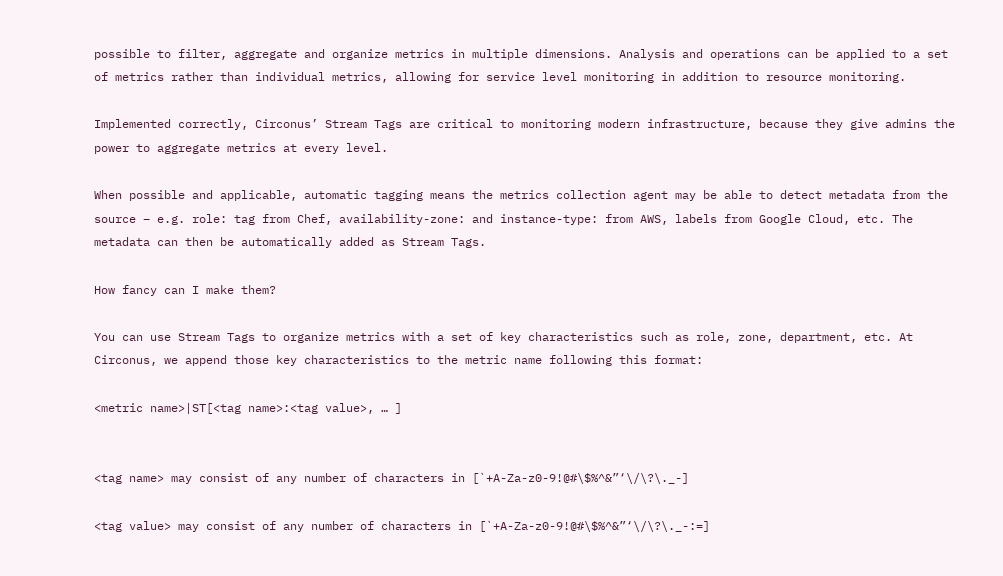possible to filter, aggregate and organize metrics in multiple dimensions. Analysis and operations can be applied to a set of metrics rather than individual metrics, allowing for service level monitoring in addition to resource monitoring.

Implemented correctly, Circonus’ Stream Tags are critical to monitoring modern infrastructure, because they give admins the power to aggregate metrics at every level.

When possible and applicable, automatic tagging means the metrics collection agent may be able to detect metadata from the source – e.g. role: tag from Chef, availability-zone: and instance-type: from AWS, labels from Google Cloud, etc. The metadata can then be automatically added as Stream Tags.

How fancy can I make them?

You can use Stream Tags to organize metrics with a set of key characteristics such as role, zone, department, etc. At Circonus, we append those key characteristics to the metric name following this format:

<metric name>|ST[<tag name>:<tag value>, … ]


<tag name> may consist of any number of characters in [`+A-Za-z0-9!@#\$%^&”‘\/\?\._-]

<tag value> may consist of any number of characters in [`+A-Za-z0-9!@#\$%^&”‘\/\?\._-:=]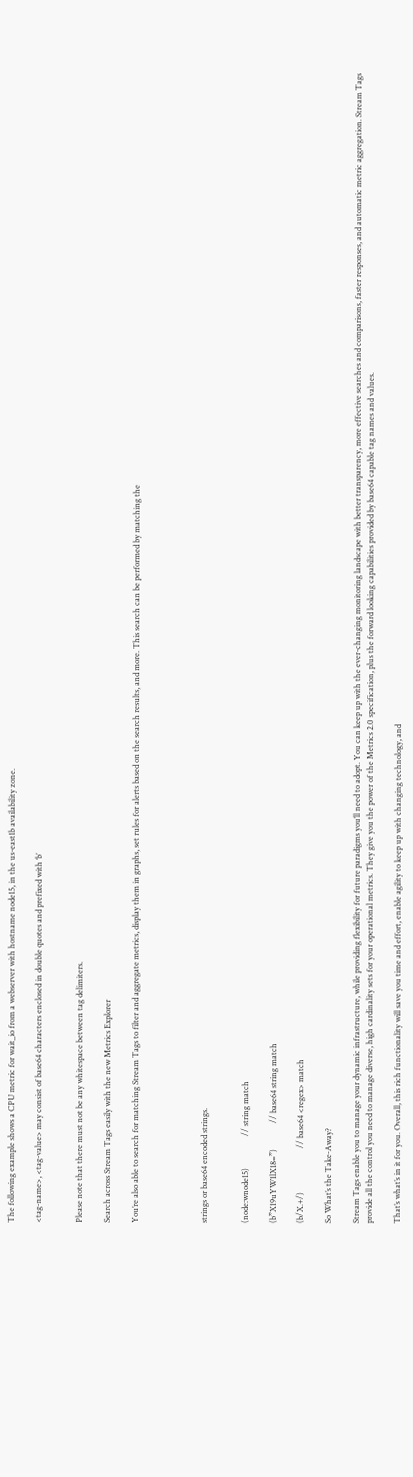The following example shows a CPU metric for wait_io from a webserver with hostname node15, in the us-east1b availability zone.

<tag-name>, <tag-value> may consist of base64 characters enclosed in double quotes and prefixed with ‘b’


Please note that there must not be any whitespace between tag delimiters.

Search across Stream Tags easily with the new Metrics Explorer

You’re also able to search for matching Stream Tags to filter and aggregate metrics, display them in graphs, set rules for alerts based on the search results, and more. This search can be performed by matching the




strings or base64 encoded strings.


(node:wnode15)                // string match

(b”X19uYW1lX18=”)             // base64 string match

(b/X.+/)                      // base64 <regex> match

So What’s the Take-Away?

Stream Tags enable you to manage your dynamic infrastructure, while providing flexibility for future paradigms you’ll need to adopt. You can keep up with the ever-changing monitoring landscape with better transparency, more effective searches and comparisons, faster responses, and automatic metric aggregation. Stream Tags provide all the control you need to manage diverse, high cardinality sets for your operational metrics. They give you the power of the Metrics 2.0 specification, plus the forward looking capabilities provided by base64 capable tag names and values.

That’s what’s in it for you. Overall, this rich functionality will save you time and effort, enable agility to keep up with changing technology, and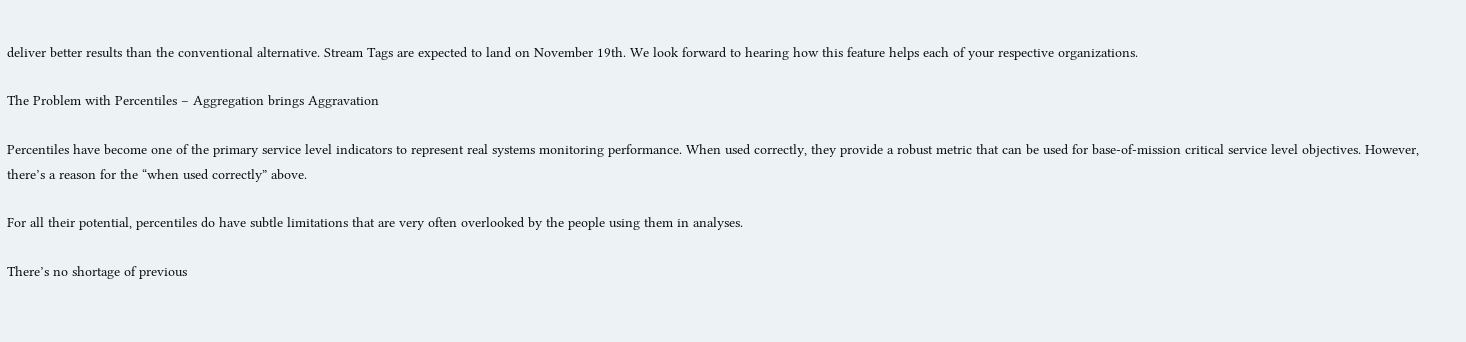deliver better results than the conventional alternative. Stream Tags are expected to land on November 19th. We look forward to hearing how this feature helps each of your respective organizations.

The Problem with Percentiles – Aggregation brings Aggravation

Percentiles have become one of the primary service level indicators to represent real systems monitoring performance. When used correctly, they provide a robust metric that can be used for base-of-mission critical service level objectives. However, there’s a reason for the “when used correctly” above.

For all their potential, percentiles do have subtle limitations that are very often overlooked by the people using them in analyses.

There’s no shortage of previous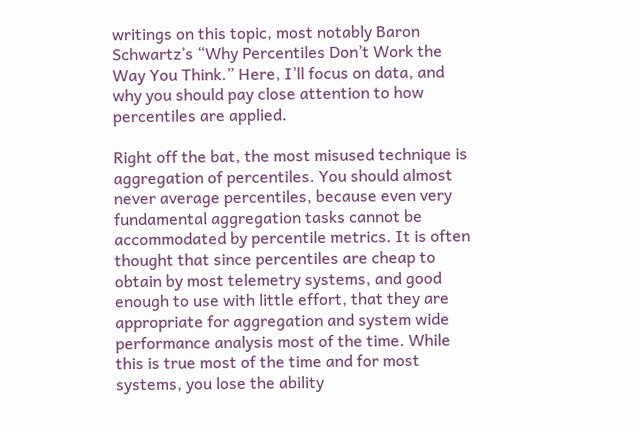writings on this topic, most notably Baron Schwartz’s “Why Percentiles Don’t Work the Way You Think.” Here, I’ll focus on data, and why you should pay close attention to how percentiles are applied.

Right off the bat, the most misused technique is aggregation of percentiles. You should almost never average percentiles, because even very fundamental aggregation tasks cannot be accommodated by percentile metrics. It is often thought that since percentiles are cheap to obtain by most telemetry systems, and good enough to use with little effort, that they are appropriate for aggregation and system wide performance analysis most of the time. While this is true most of the time and for most systems, you lose the ability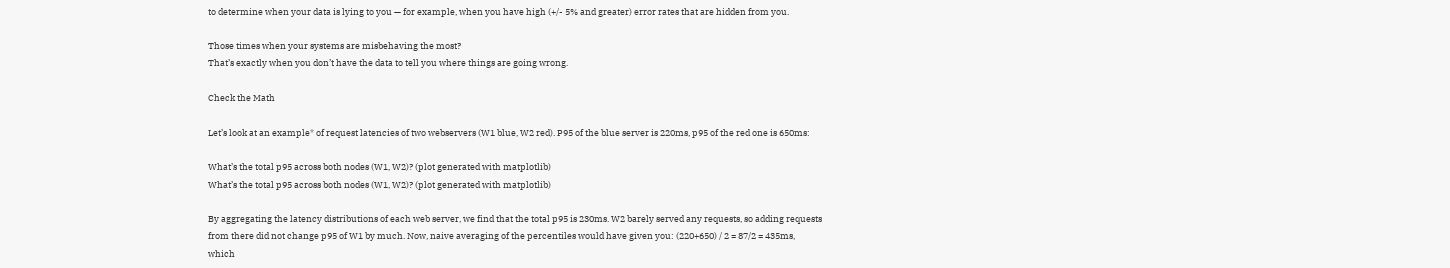to determine when your data is lying to you — for example, when you have high (+/- 5% and greater) error rates that are hidden from you.

Those times when your systems are misbehaving the most?
That’s exactly when you don’t have the data to tell you where things are going wrong.

Check the Math

Let’s look at an example* of request latencies of two webservers (W1 blue, W2 red). P95 of the blue server is 220ms, p95 of the red one is 650ms:

What’s the total p95 across both nodes (W1, W2)? (plot generated with matplotlib)
What’s the total p95 across both nodes (W1, W2)? (plot generated with matplotlib)

By aggregating the latency distributions of each web server, we find that the total p95 is 230ms. W2 barely served any requests, so adding requests from there did not change p95 of W1 by much. Now, naive averaging of the percentiles would have given you: (220+650) / 2 = 87/2 = 435ms, which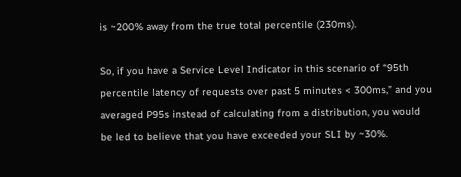is ~200% away from the true total percentile (230ms).

So, if you have a Service Level Indicator in this scenario of “95th percentile latency of requests over past 5 minutes < 300ms,” and you averaged P95s instead of calculating from a distribution, you would be led to believe that you have exceeded your SLI by ~30%.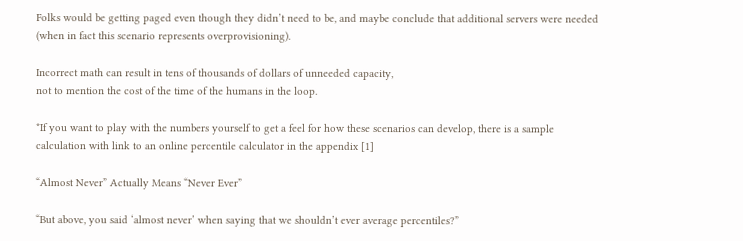Folks would be getting paged even though they didn’t need to be, and maybe conclude that additional servers were needed (when in fact this scenario represents overprovisioning).

Incorrect math can result in tens of thousands of dollars of unneeded capacity,
not to mention the cost of the time of the humans in the loop.

*If you want to play with the numbers yourself to get a feel for how these scenarios can develop, there is a sample calculation with link to an online percentile calculator in the appendix [1]

“Almost Never” Actually Means “Never Ever”

“But above, you said ‘almost never’ when saying that we shouldn’t ever average percentiles?”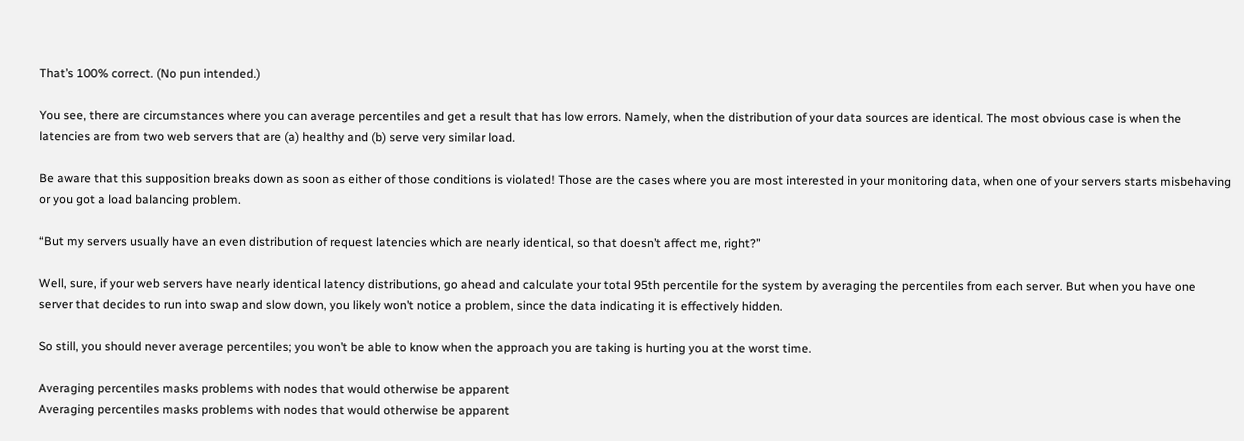That’s 100% correct. (No pun intended.)

You see, there are circumstances where you can average percentiles and get a result that has low errors. Namely, when the distribution of your data sources are identical. The most obvious case is when the latencies are from two web servers that are (a) healthy and (b) serve very similar load.

Be aware that this supposition breaks down as soon as either of those conditions is violated! Those are the cases where you are most interested in your monitoring data, when one of your servers starts misbehaving or you got a load balancing problem.

“But my servers usually have an even distribution of request latencies which are nearly identical, so that doesn’t affect me, right?”

Well, sure, if your web servers have nearly identical latency distributions, go ahead and calculate your total 95th percentile for the system by averaging the percentiles from each server. But when you have one server that decides to run into swap and slow down, you likely won’t notice a problem, since the data indicating it is effectively hidden.

So still, you should never average percentiles; you won’t be able to know when the approach you are taking is hurting you at the worst time.

Averaging percentiles masks problems with nodes that would otherwise be apparent
Averaging percentiles masks problems with nodes that would otherwise be apparent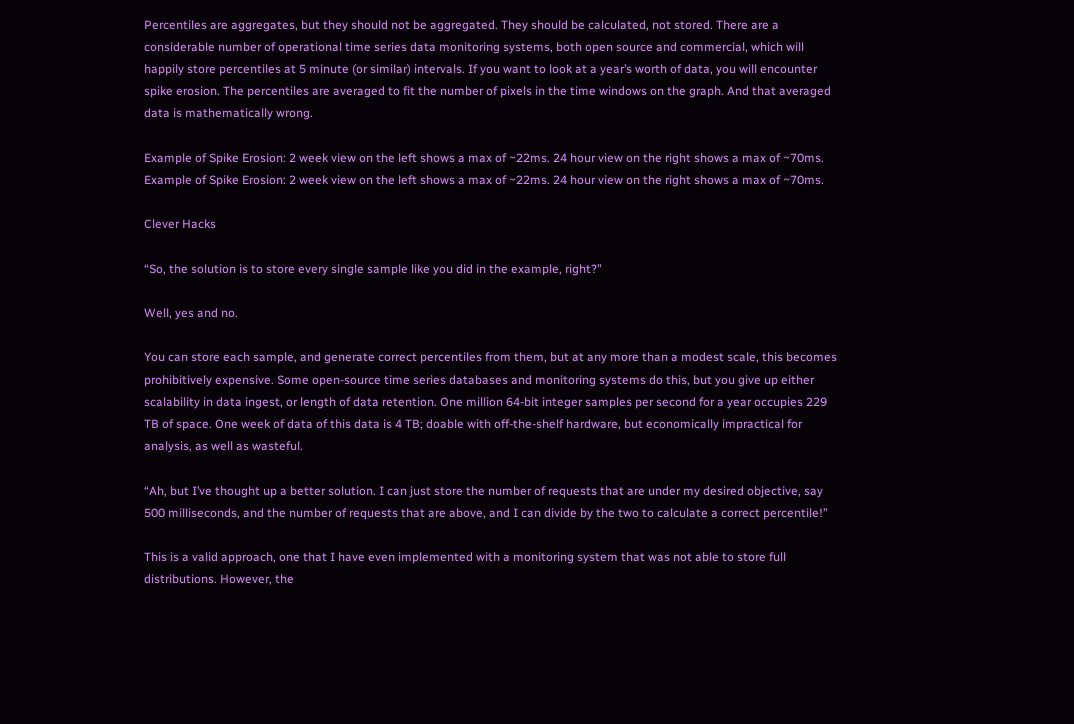Percentiles are aggregates, but they should not be aggregated. They should be calculated, not stored. There are a considerable number of operational time series data monitoring systems, both open source and commercial, which will happily store percentiles at 5 minute (or similar) intervals. If you want to look at a year’s worth of data, you will encounter spike erosion. The percentiles are averaged to fit the number of pixels in the time windows on the graph. And that averaged data is mathematically wrong.

Example of Spike Erosion: 2 week view on the left shows a max of ~22ms. 24 hour view on the right shows a max of ~70ms.
Example of Spike Erosion: 2 week view on the left shows a max of ~22ms. 24 hour view on the right shows a max of ~70ms.

Clever Hacks

“So, the solution is to store every single sample like you did in the example, right?”

Well, yes and no.

You can store each sample, and generate correct percentiles from them, but at any more than a modest scale, this becomes prohibitively expensive. Some open-source time series databases and monitoring systems do this, but you give up either scalability in data ingest, or length of data retention. One million 64-bit integer samples per second for a year occupies 229 TB of space. One week of data of this data is 4 TB; doable with off-the-shelf hardware, but economically impractical for analysis, as well as wasteful.

“Ah, but I’ve thought up a better solution. I can just store the number of requests that are under my desired objective, say 500 milliseconds, and the number of requests that are above, and I can divide by the two to calculate a correct percentile!”

This is a valid approach, one that I have even implemented with a monitoring system that was not able to store full distributions. However, the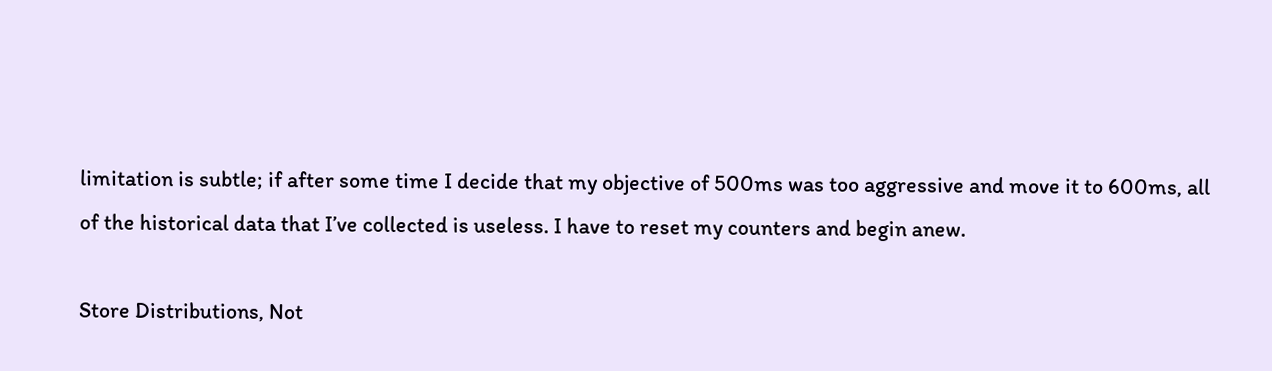limitation is subtle; if after some time I decide that my objective of 500ms was too aggressive and move it to 600ms, all of the historical data that I’ve collected is useless. I have to reset my counters and begin anew.

Store Distributions, Not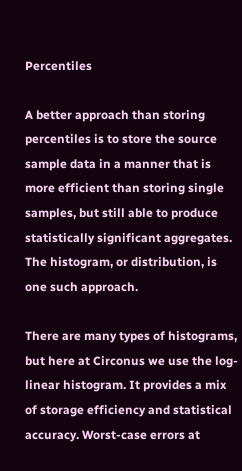Percentiles

A better approach than storing percentiles is to store the source sample data in a manner that is more efficient than storing single samples, but still able to produce statistically significant aggregates. The histogram, or distribution, is one such approach.

There are many types of histograms, but here at Circonus we use the log-linear histogram. It provides a mix of storage efficiency and statistical accuracy. Worst-case errors at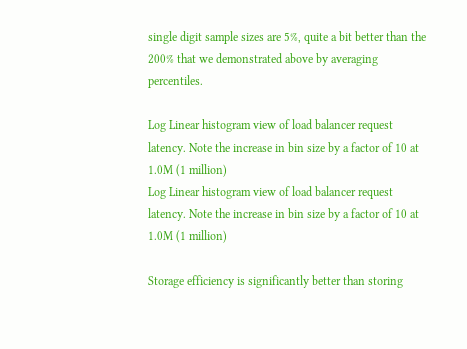single digit sample sizes are 5%, quite a bit better than the 200% that we demonstrated above by averaging percentiles.

Log Linear histogram view of load balancer request latency. Note the increase in bin size by a factor of 10 at 1.0M (1 million)
Log Linear histogram view of load balancer request latency. Note the increase in bin size by a factor of 10 at 1.0M (1 million)

Storage efficiency is significantly better than storing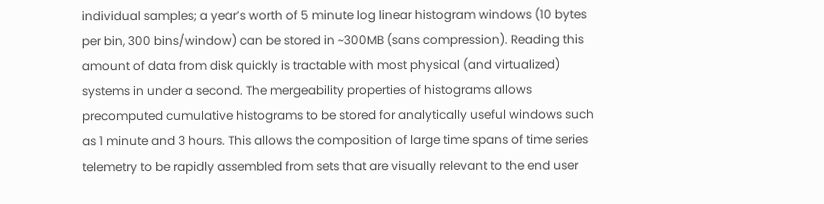individual samples; a year’s worth of 5 minute log linear histogram windows (10 bytes per bin, 300 bins/window) can be stored in ~300MB (sans compression). Reading this amount of data from disk quickly is tractable with most physical (and virtualized) systems in under a second. The mergeability properties of histograms allows precomputed cumulative histograms to be stored for analytically useful windows such as 1 minute and 3 hours. This allows the composition of large time spans of time series telemetry to be rapidly assembled from sets that are visually relevant to the end user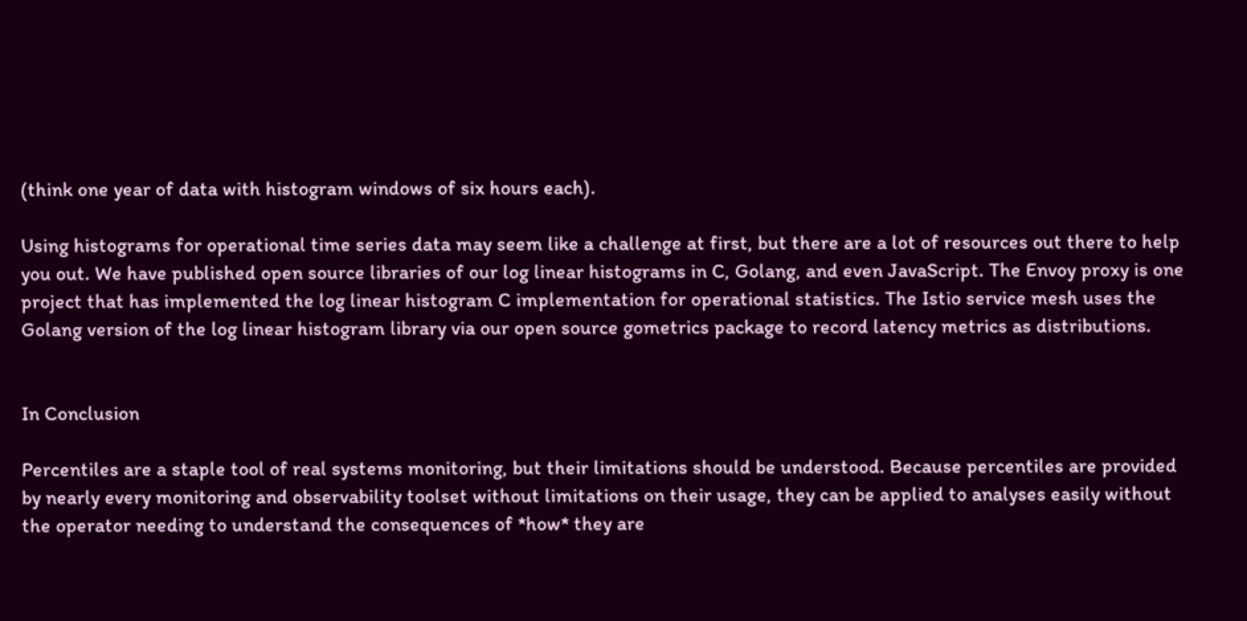(think one year of data with histogram windows of six hours each).

Using histograms for operational time series data may seem like a challenge at first, but there are a lot of resources out there to help you out. We have published open source libraries of our log linear histograms in C, Golang, and even JavaScript. The Envoy proxy is one project that has implemented the log linear histogram C implementation for operational statistics. The Istio service mesh uses the Golang version of the log linear histogram library via our open source gometrics package to record latency metrics as distributions.


In Conclusion

Percentiles are a staple tool of real systems monitoring, but their limitations should be understood. Because percentiles are provided by nearly every monitoring and observability toolset without limitations on their usage, they can be applied to analyses easily without the operator needing to understand the consequences of *how* they are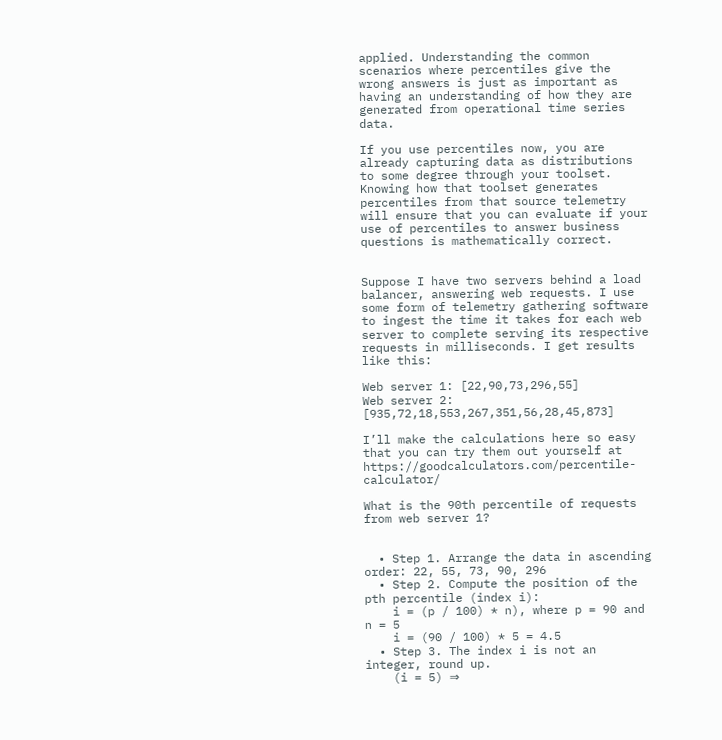applied. Understanding the common scenarios where percentiles give the wrong answers is just as important as having an understanding of how they are generated from operational time series data.

If you use percentiles now, you are already capturing data as distributions to some degree through your toolset. Knowing how that toolset generates percentiles from that source telemetry will ensure that you can evaluate if your use of percentiles to answer business questions is mathematically correct.


Suppose I have two servers behind a load balancer, answering web requests. I use some form of telemetry gathering software to ingest the time it takes for each web server to complete serving its respective requests in milliseconds. I get results like this:

Web server 1: [22,90,73,296,55]
Web server 2: [935,72,18,553,267,351,56,28,45,873]

I’ll make the calculations here so easy that you can try them out yourself at https://goodcalculators.com/percentile-calculator/

What is the 90th percentile of requests from web server 1?


  • Step 1. Arrange the data in ascending order: 22, 55, 73, 90, 296
  • Step 2. Compute the position of the pth percentile (index i):
    i = (p / 100) * n), where p = 90 and n = 5
    i = (90 / 100) * 5 = 4.5
  • Step 3. The index i is not an integer, round up.
    (i = 5) ⇒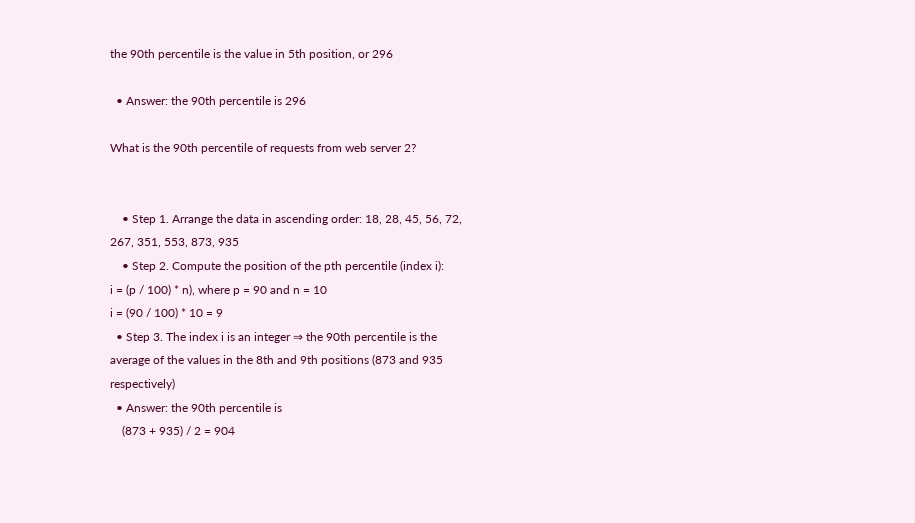the 90th percentile is the value in 5th position, or 296

  • Answer: the 90th percentile is 296

What is the 90th percentile of requests from web server 2?


    • Step 1. Arrange the data in ascending order: 18, 28, 45, 56, 72, 267, 351, 553, 873, 935
    • Step 2. Compute the position of the pth percentile (index i):
i = (p / 100) * n), where p = 90 and n = 10
i = (90 / 100) * 10 = 9
  • Step 3. The index i is an integer ⇒ the 90th percentile is the average of the values in the 8th and 9th positions (873 and 935 respectively)
  • Answer: the 90th percentile is
    (873 + 935) / 2 = 904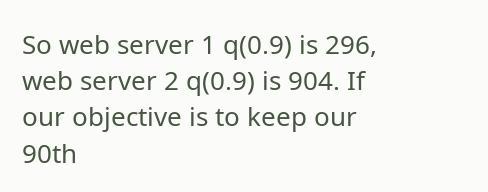So web server 1 q(0.9) is 296, web server 2 q(0.9) is 904. If our objective is to keep our 90th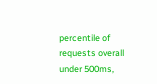percentile of requests overall under 500ms,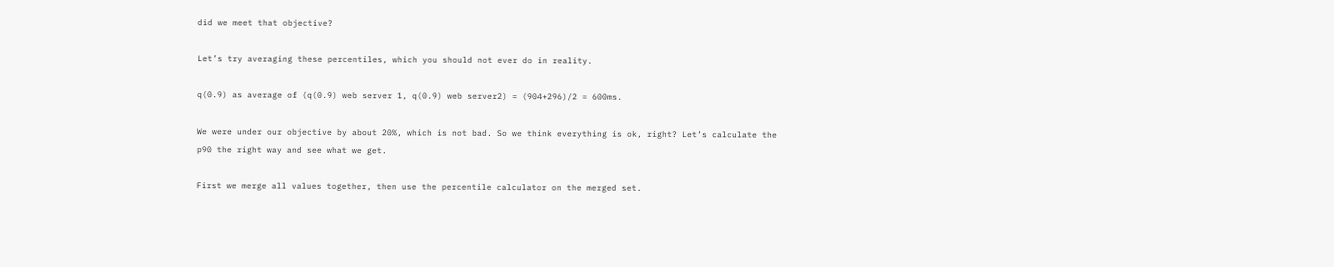did we meet that objective?

Let’s try averaging these percentiles, which you should not ever do in reality.

q(0.9) as average of (q(0.9) web server 1, q(0.9) web server2) = (904+296)/2 = 600ms.

We were under our objective by about 20%, which is not bad. So we think everything is ok, right? Let’s calculate the p90 the right way and see what we get.

First we merge all values together, then use the percentile calculator on the merged set.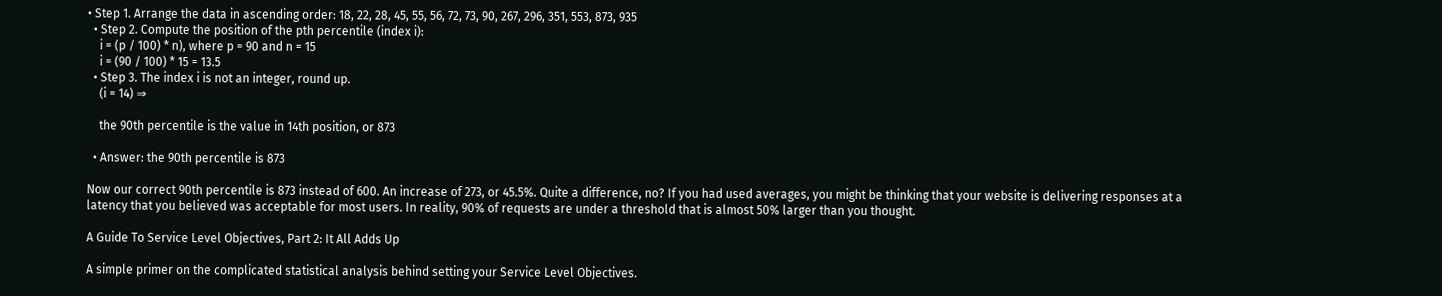• Step 1. Arrange the data in ascending order: 18, 22, 28, 45, 55, 56, 72, 73, 90, 267, 296, 351, 553, 873, 935
  • Step 2. Compute the position of the pth percentile (index i):
    i = (p / 100) * n), where p = 90 and n = 15
    i = (90 / 100) * 15 = 13.5
  • Step 3. The index i is not an integer, round up.
    (i = 14) ⇒

    the 90th percentile is the value in 14th position, or 873

  • Answer: the 90th percentile is 873

Now our correct 90th percentile is 873 instead of 600. An increase of 273, or 45.5%. Quite a difference, no? If you had used averages, you might be thinking that your website is delivering responses at a latency that you believed was acceptable for most users. In reality, 90% of requests are under a threshold that is almost 50% larger than you thought.

A Guide To Service Level Objectives, Part 2: It All Adds Up

A simple primer on the complicated statistical analysis behind setting your Service Level Objectives.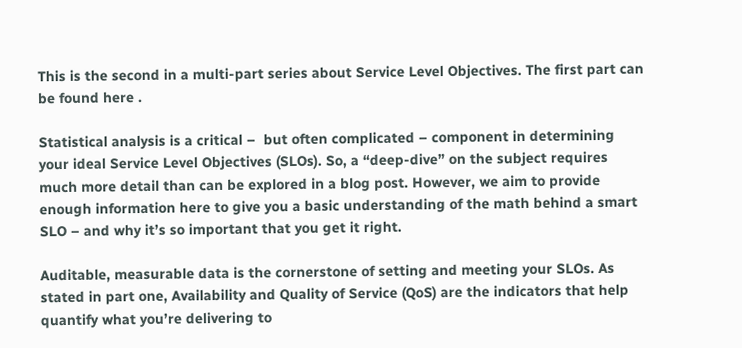This is the second in a multi-part series about Service Level Objectives. The first part can be found here .

Statistical analysis is a critical –  but often complicated – component in determining your ideal Service Level Objectives (SLOs). So, a “deep-dive” on the subject requires much more detail than can be explored in a blog post. However, we aim to provide enough information here to give you a basic understanding of the math behind a smart SLO – and why it’s so important that you get it right.

Auditable, measurable data is the cornerstone of setting and meeting your SLOs. As stated in part one, Availability and Quality of Service (QoS) are the indicators that help quantify what you’re delivering to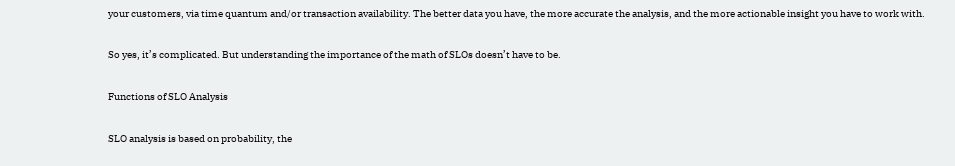your customers, via time quantum and/or transaction availability. The better data you have, the more accurate the analysis, and the more actionable insight you have to work with.

So yes, it’s complicated. But understanding the importance of the math of SLOs doesn’t have to be.

Functions of SLO Analysis

SLO analysis is based on probability, the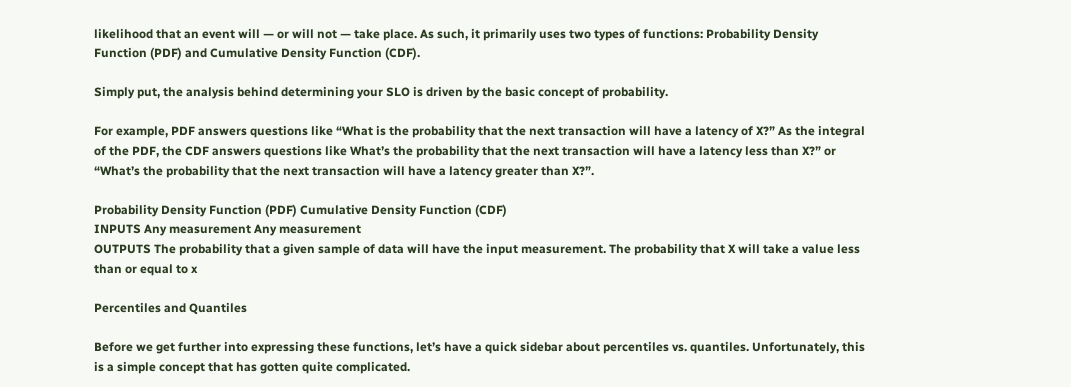likelihood that an event will — or will not — take place. As such, it primarily uses two types of functions: Probability Density Function (PDF) and Cumulative Density Function (CDF).

Simply put, the analysis behind determining your SLO is driven by the basic concept of probability.

For example, PDF answers questions like “What is the probability that the next transaction will have a latency of X?” As the integral of the PDF, the CDF answers questions like What’s the probability that the next transaction will have a latency less than X?” or “What’s the probability that the next transaction will have a latency greater than X?”.

Probability Density Function (PDF) Cumulative Density Function (CDF)
INPUTS Any measurement Any measurement
OUTPUTS The probability that a given sample of data will have the input measurement. The probability that X will take a value less than or equal to x

Percentiles and Quantiles

Before we get further into expressing these functions, let’s have a quick sidebar about percentiles vs. quantiles. Unfortunately, this is a simple concept that has gotten quite complicated.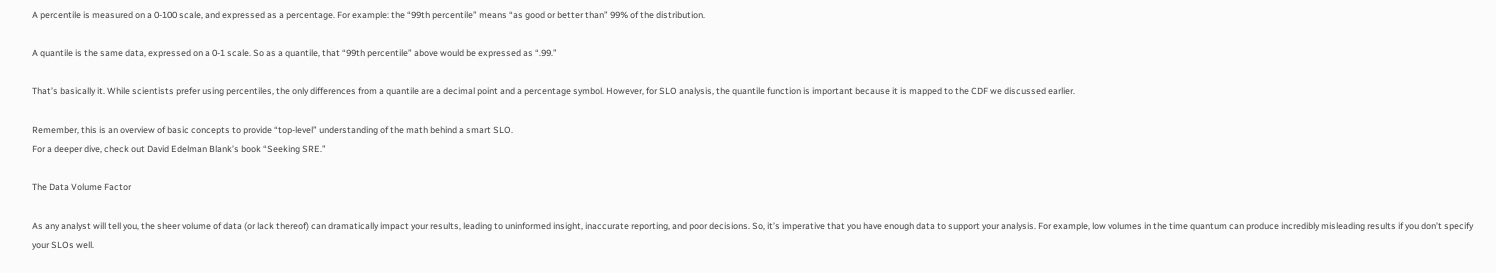A percentile is measured on a 0-100 scale, and expressed as a percentage. For example: the “99th percentile” means “as good or better than” 99% of the distribution.

A quantile is the same data, expressed on a 0-1 scale. So as a quantile, that “99th percentile” above would be expressed as “.99.”

That’s basically it. While scientists prefer using percentiles, the only differences from a quantile are a decimal point and a percentage symbol. However, for SLO analysis, the quantile function is important because it is mapped to the CDF we discussed earlier.

Remember, this is an overview of basic concepts to provide “top-level” understanding of the math behind a smart SLO.
For a deeper dive, check out David Edelman Blank’s book “Seeking SRE.”

The Data Volume Factor

As any analyst will tell you, the sheer volume of data (or lack thereof) can dramatically impact your results, leading to uninformed insight, inaccurate reporting, and poor decisions. So, it’s imperative that you have enough data to support your analysis. For example, low volumes in the time quantum can produce incredibly misleading results if you don’t specify your SLOs well.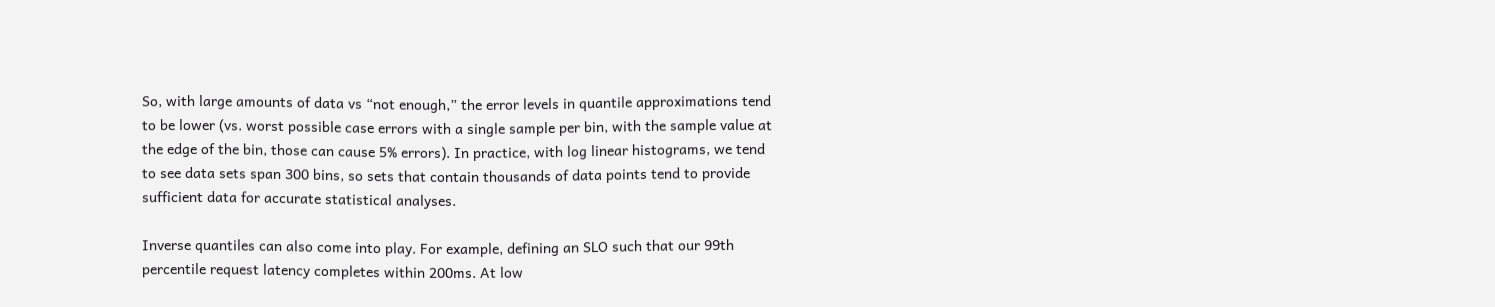So, with large amounts of data vs “not enough,” the error levels in quantile approximations tend to be lower (vs. worst possible case errors with a single sample per bin, with the sample value at the edge of the bin, those can cause 5% errors). In practice, with log linear histograms, we tend to see data sets span 300 bins, so sets that contain thousands of data points tend to provide sufficient data for accurate statistical analyses.

Inverse quantiles can also come into play. For example, defining an SLO such that our 99th percentile request latency completes within 200ms. At low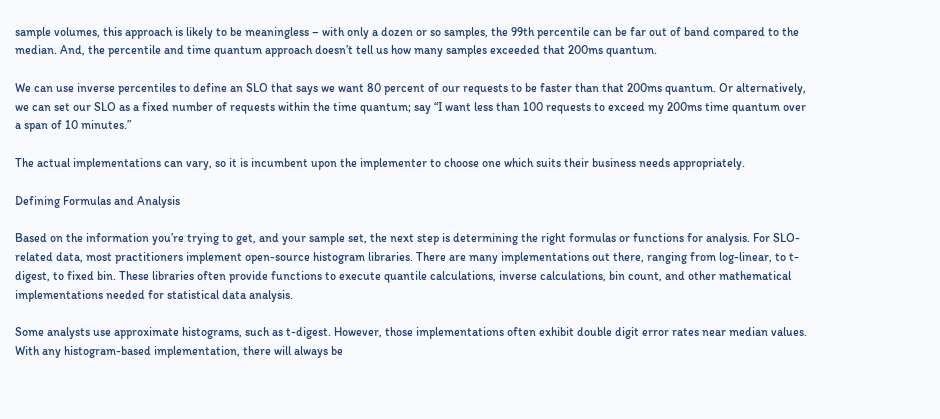sample volumes, this approach is likely to be meaningless – with only a dozen or so samples, the 99th percentile can be far out of band compared to the median. And, the percentile and time quantum approach doesn’t tell us how many samples exceeded that 200ms quantum.

We can use inverse percentiles to define an SLO that says we want 80 percent of our requests to be faster than that 200ms quantum. Or alternatively, we can set our SLO as a fixed number of requests within the time quantum; say “I want less than 100 requests to exceed my 200ms time quantum over a span of 10 minutes.”

The actual implementations can vary, so it is incumbent upon the implementer to choose one which suits their business needs appropriately.

Defining Formulas and Analysis

Based on the information you’re trying to get, and your sample set, the next step is determining the right formulas or functions for analysis. For SLO-related data, most practitioners implement open-source histogram libraries. There are many implementations out there, ranging from log-linear, to t-digest, to fixed bin. These libraries often provide functions to execute quantile calculations, inverse calculations, bin count, and other mathematical implementations needed for statistical data analysis.

Some analysts use approximate histograms, such as t-digest. However, those implementations often exhibit double digit error rates near median values. With any histogram-based implementation, there will always be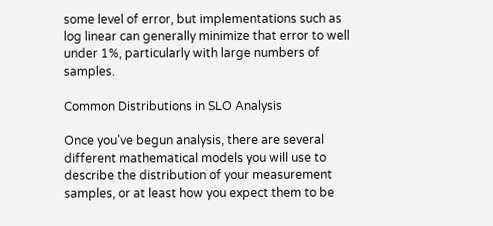some level of error, but implementations such as log linear can generally minimize that error to well under 1%, particularly with large numbers of samples.

Common Distributions in SLO Analysis

Once you’ve begun analysis, there are several different mathematical models you will use to describe the distribution of your measurement samples, or at least how you expect them to be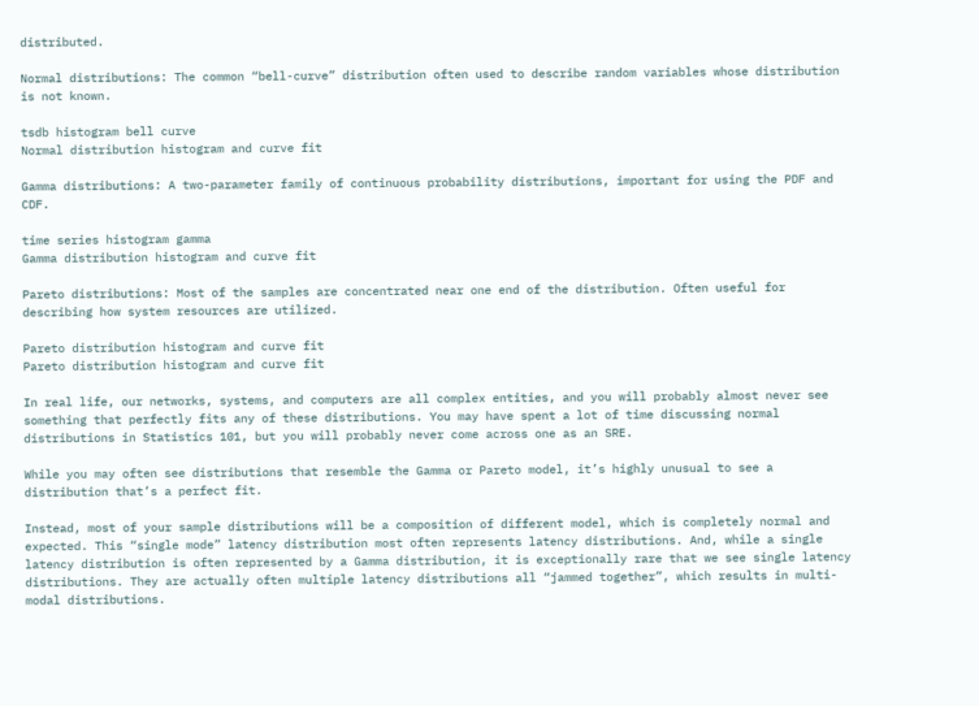distributed.

Normal distributions: The common “bell-curve” distribution often used to describe random variables whose distribution is not known.

tsdb histogram bell curve
Normal distribution histogram and curve fit

Gamma distributions: A two-parameter family of continuous probability distributions, important for using the PDF and CDF.

time series histogram gamma
Gamma distribution histogram and curve fit

Pareto distributions: Most of the samples are concentrated near one end of the distribution. Often useful for describing how system resources are utilized.

Pareto distribution histogram and curve fit
Pareto distribution histogram and curve fit

In real life, our networks, systems, and computers are all complex entities, and you will probably almost never see something that perfectly fits any of these distributions. You may have spent a lot of time discussing normal distributions in Statistics 101, but you will probably never come across one as an SRE.

While you may often see distributions that resemble the Gamma or Pareto model, it’s highly unusual to see a distribution that’s a perfect fit.

Instead, most of your sample distributions will be a composition of different model, which is completely normal and expected. This “single mode” latency distribution most often represents latency distributions. And, while a single latency distribution is often represented by a Gamma distribution, it is exceptionally rare that we see single latency distributions. They are actually often multiple latency distributions all “jammed together”, which results in multi-modal distributions.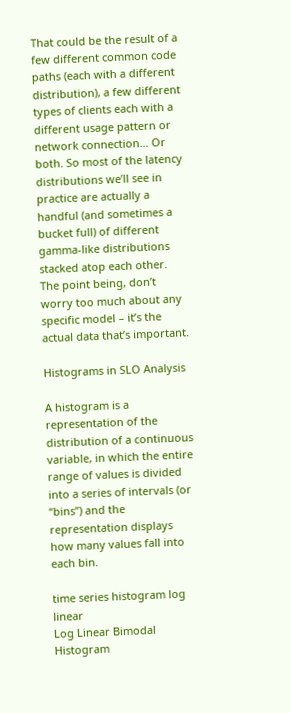That could be the result of a few different common code paths (each with a different distribution), a few different types of clients each with a different usage pattern or network connection… Or both. So most of the latency distributions we’ll see in practice are actually a handful (and sometimes a bucket full) of different gamma-like distributions stacked atop each other. The point being, don’t worry too much about any specific model – it’s the actual data that’s important.

Histograms in SLO Analysis

A histogram is a representation of the distribution of a continuous variable, in which the entire range of values is divided into a series of intervals (or “bins”) and the representation displays how many values fall into each bin.

time series histogram log linear
Log Linear Bimodal Histogram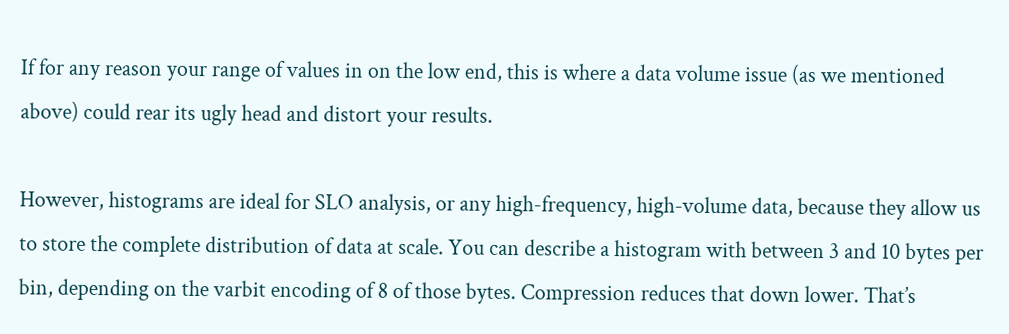If for any reason your range of values in on the low end, this is where a data volume issue (as we mentioned above) could rear its ugly head and distort your results.

However, histograms are ideal for SLO analysis, or any high-frequency, high-volume data, because they allow us to store the complete distribution of data at scale. You can describe a histogram with between 3 and 10 bytes per bin, depending on the varbit encoding of 8 of those bytes. Compression reduces that down lower. That’s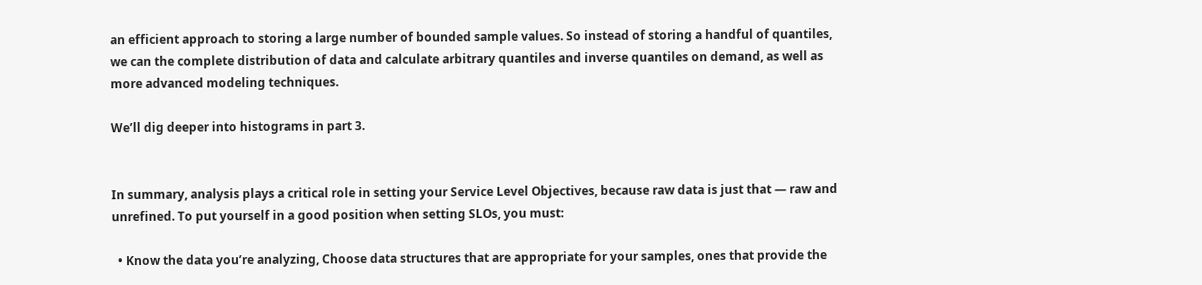an efficient approach to storing a large number of bounded sample values. So instead of storing a handful of quantiles, we can the complete distribution of data and calculate arbitrary quantiles and inverse quantiles on demand, as well as more advanced modeling techniques.

We’ll dig deeper into histograms in part 3.


In summary, analysis plays a critical role in setting your Service Level Objectives, because raw data is just that — raw and unrefined. To put yourself in a good position when setting SLOs, you must:

  • Know the data you’re analyzing, Choose data structures that are appropriate for your samples, ones that provide the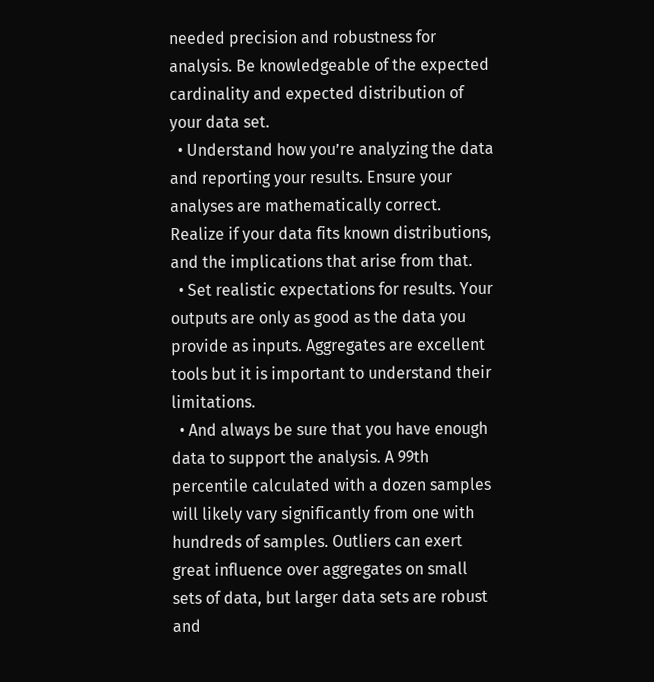needed precision and robustness for analysis. Be knowledgeable of the expected cardinality and expected distribution of your data set.
  • Understand how you’re analyzing the data and reporting your results. Ensure your analyses are mathematically correct. Realize if your data fits known distributions, and the implications that arise from that.
  • Set realistic expectations for results. Your outputs are only as good as the data you provide as inputs. Aggregates are excellent tools but it is important to understand their limitations.
  • And always be sure that you have enough data to support the analysis. A 99th percentile calculated with a dozen samples will likely vary significantly from one with hundreds of samples. Outliers can exert great influence over aggregates on small sets of data, but larger data sets are robust and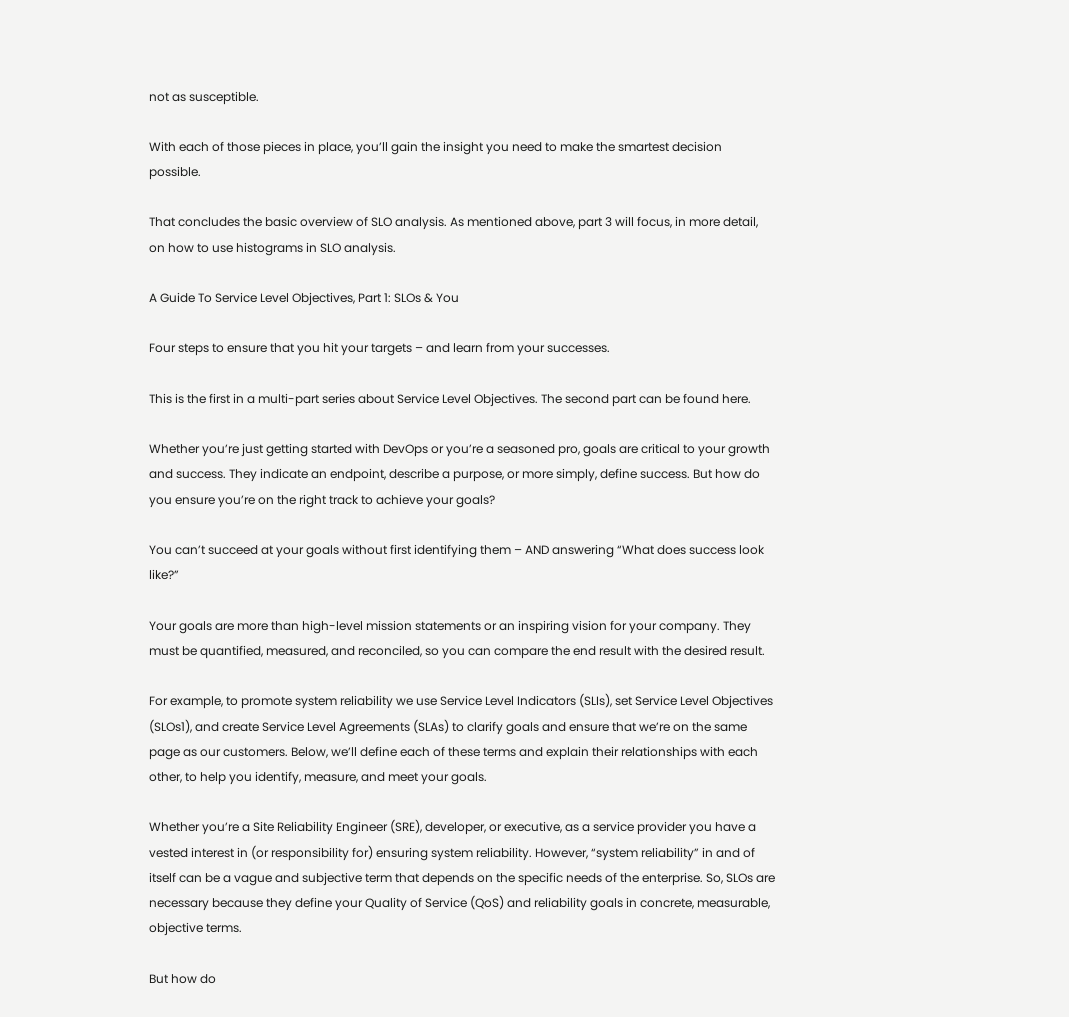not as susceptible.

With each of those pieces in place, you’ll gain the insight you need to make the smartest decision possible.

That concludes the basic overview of SLO analysis. As mentioned above, part 3 will focus, in more detail, on how to use histograms in SLO analysis.

A Guide To Service Level Objectives, Part 1: SLOs & You

Four steps to ensure that you hit your targets – and learn from your successes.

This is the first in a multi-part series about Service Level Objectives. The second part can be found here.

Whether you’re just getting started with DevOps or you’re a seasoned pro, goals are critical to your growth and success. They indicate an endpoint, describe a purpose, or more simply, define success. But how do you ensure you’re on the right track to achieve your goals?

You can’t succeed at your goals without first identifying them – AND answering “What does success look like?”

Your goals are more than high-level mission statements or an inspiring vision for your company. They must be quantified, measured, and reconciled, so you can compare the end result with the desired result.

For example, to promote system reliability we use Service Level Indicators (SLIs), set Service Level Objectives (SLOs1), and create Service Level Agreements (SLAs) to clarify goals and ensure that we’re on the same page as our customers. Below, we’ll define each of these terms and explain their relationships with each other, to help you identify, measure, and meet your goals.

Whether you’re a Site Reliability Engineer (SRE), developer, or executive, as a service provider you have a vested interest in (or responsibility for) ensuring system reliability. However, “system reliability” in and of itself can be a vague and subjective term that depends on the specific needs of the enterprise. So, SLOs are necessary because they define your Quality of Service (QoS) and reliability goals in concrete, measurable, objective terms.

But how do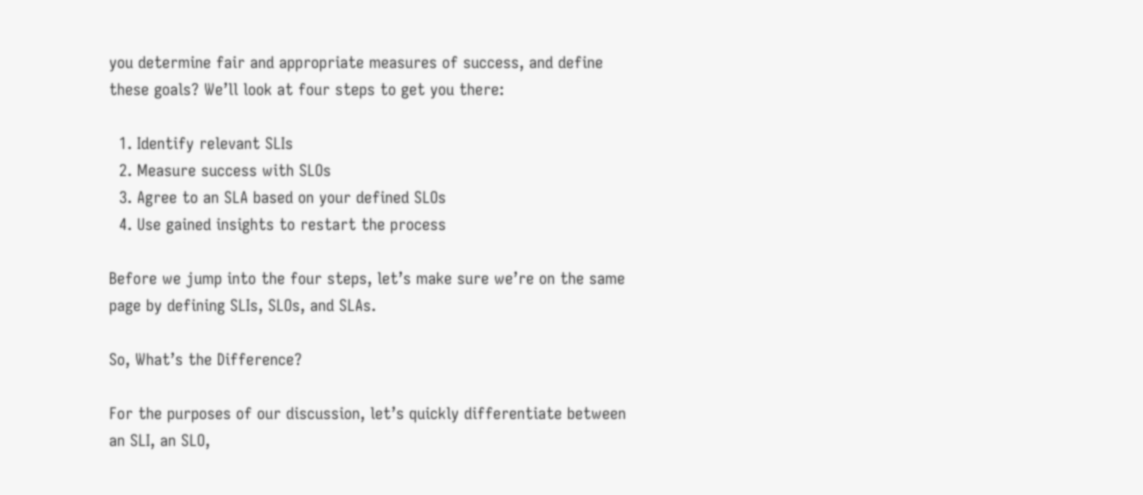you determine fair and appropriate measures of success, and define these goals? We’ll look at four steps to get you there:

  1. Identify relevant SLIs
  2. Measure success with SLOs
  3. Agree to an SLA based on your defined SLOs
  4. Use gained insights to restart the process

Before we jump into the four steps, let’s make sure we’re on the same page by defining SLIs, SLOs, and SLAs.

So, What’s the Difference?

For the purposes of our discussion, let’s quickly differentiate between an SLI, an SLO,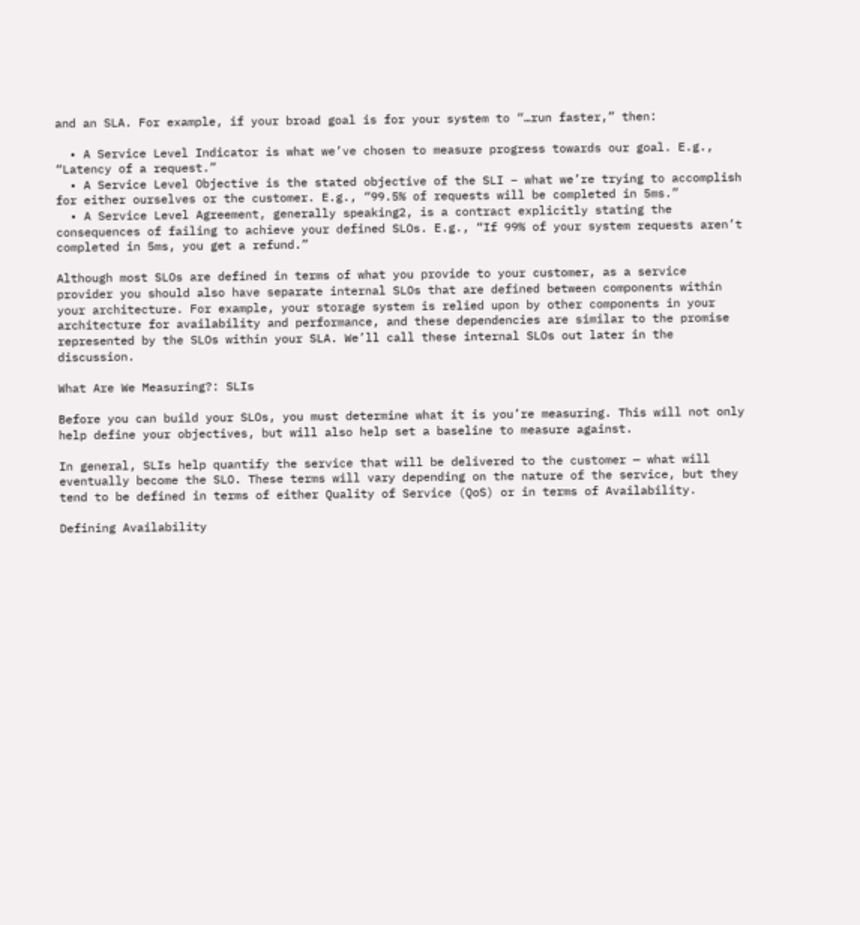and an SLA. For example, if your broad goal is for your system to “…run faster,” then:

  • A Service Level Indicator is what we’ve chosen to measure progress towards our goal. E.g., “Latency of a request.”
  • A Service Level Objective is the stated objective of the SLI – what we’re trying to accomplish for either ourselves or the customer. E.g., “99.5% of requests will be completed in 5ms.”
  • A Service Level Agreement, generally speaking2, is a contract explicitly stating the consequences of failing to achieve your defined SLOs. E.g., “If 99% of your system requests aren’t completed in 5ms, you get a refund.”

Although most SLOs are defined in terms of what you provide to your customer, as a service provider you should also have separate internal SLOs that are defined between components within your architecture. For example, your storage system is relied upon by other components in your architecture for availability and performance, and these dependencies are similar to the promise represented by the SLOs within your SLA. We’ll call these internal SLOs out later in the discussion.

What Are We Measuring?: SLIs

Before you can build your SLOs, you must determine what it is you’re measuring. This will not only help define your objectives, but will also help set a baseline to measure against.

In general, SLIs help quantify the service that will be delivered to the customer — what will eventually become the SLO. These terms will vary depending on the nature of the service, but they tend to be defined in terms of either Quality of Service (QoS) or in terms of Availability.

Defining Availability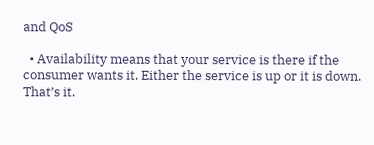and QoS

  • Availability means that your service is there if the consumer wants it. Either the service is up or it is down. That’s it.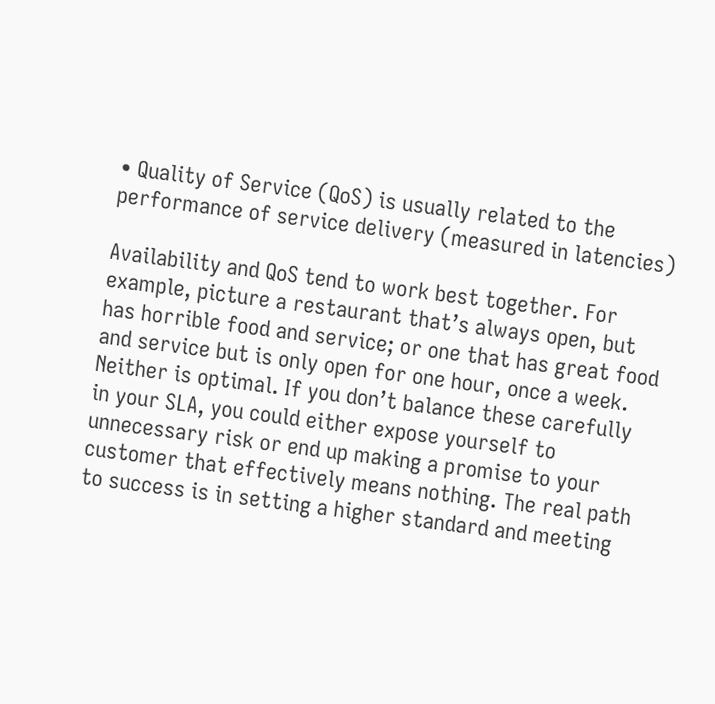• Quality of Service (QoS) is usually related to the performance of service delivery (measured in latencies)

Availability and QoS tend to work best together. For example, picture a restaurant that’s always open, but has horrible food and service; or one that has great food and service but is only open for one hour, once a week. Neither is optimal. If you don’t balance these carefully in your SLA, you could either expose yourself to unnecessary risk or end up making a promise to your customer that effectively means nothing. The real path to success is in setting a higher standard and meeting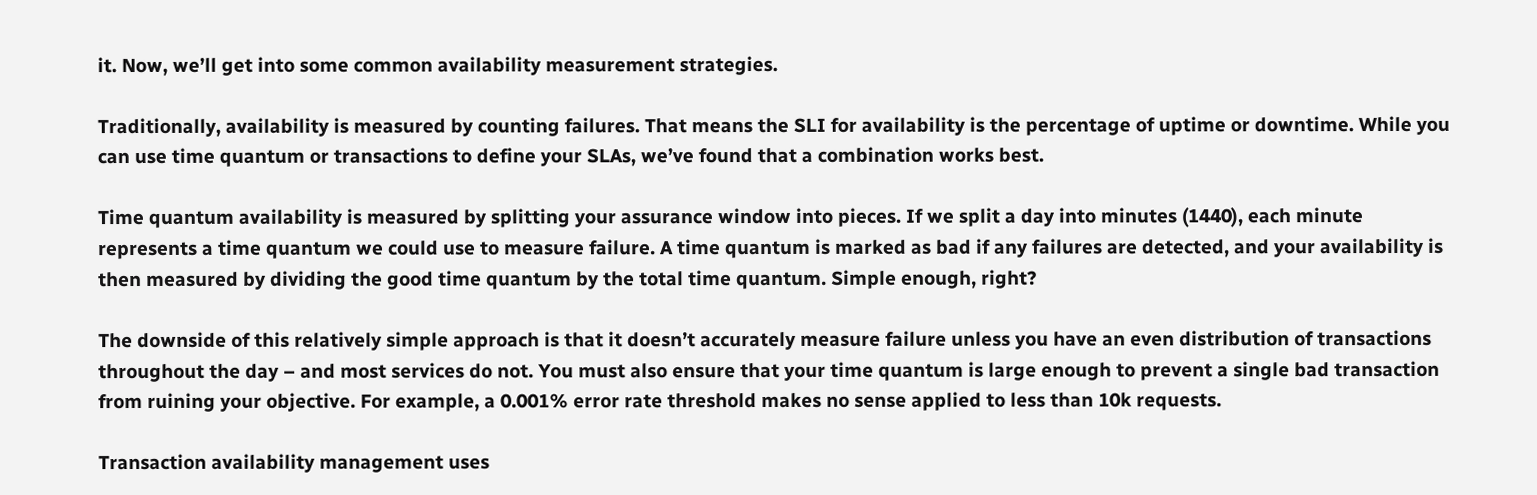it. Now, we’ll get into some common availability measurement strategies.

Traditionally, availability is measured by counting failures. That means the SLI for availability is the percentage of uptime or downtime. While you can use time quantum or transactions to define your SLAs, we’ve found that a combination works best.

Time quantum availability is measured by splitting your assurance window into pieces. If we split a day into minutes (1440), each minute represents a time quantum we could use to measure failure. A time quantum is marked as bad if any failures are detected, and your availability is then measured by dividing the good time quantum by the total time quantum. Simple enough, right?

The downside of this relatively simple approach is that it doesn’t accurately measure failure unless you have an even distribution of transactions throughout the day – and most services do not. You must also ensure that your time quantum is large enough to prevent a single bad transaction from ruining your objective. For example, a 0.001% error rate threshold makes no sense applied to less than 10k requests.

Transaction availability management uses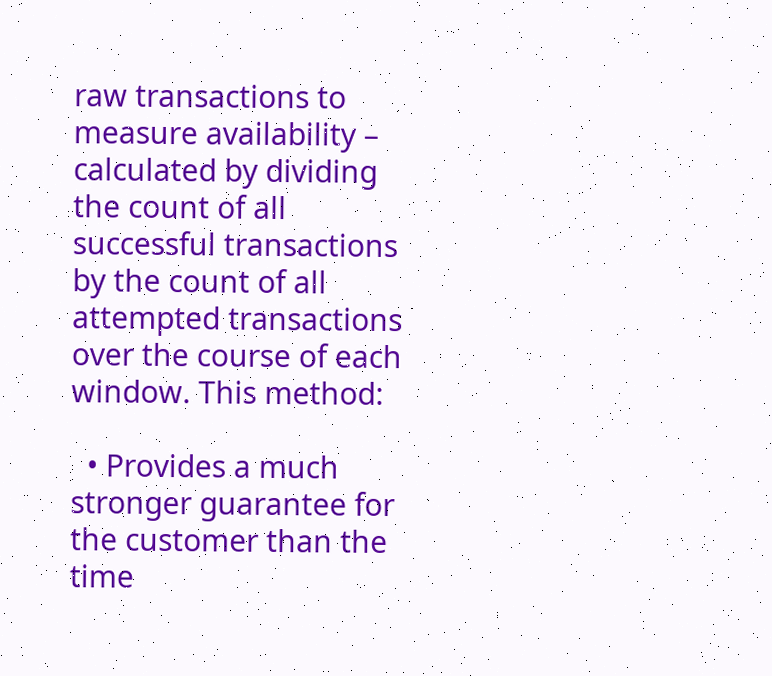raw transactions to measure availability – calculated by dividing the count of all successful transactions by the count of all attempted transactions over the course of each window. This method:

  • Provides a much stronger guarantee for the customer than the time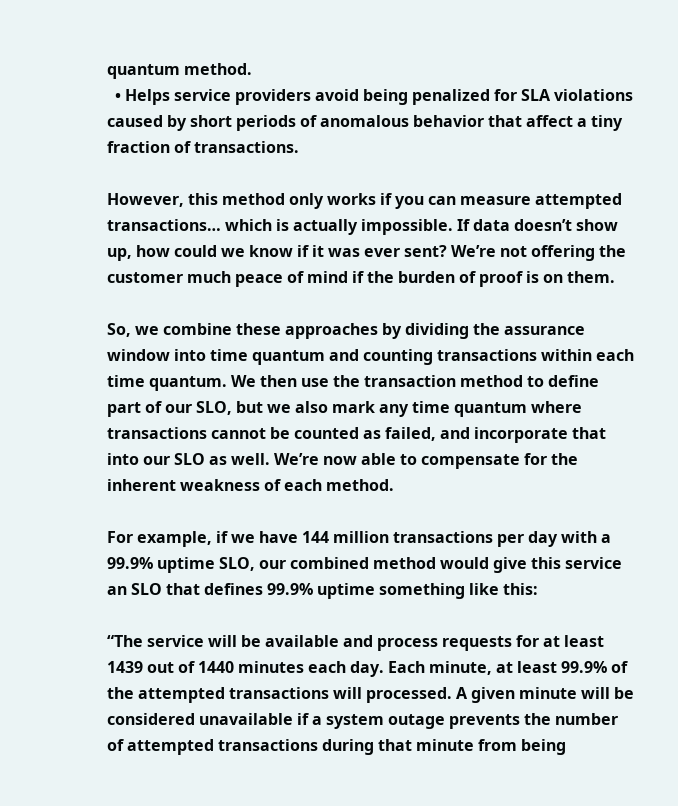quantum method.
  • Helps service providers avoid being penalized for SLA violations caused by short periods of anomalous behavior that affect a tiny fraction of transactions.

However, this method only works if you can measure attempted transactions… which is actually impossible. If data doesn’t show up, how could we know if it was ever sent? We’re not offering the customer much peace of mind if the burden of proof is on them.

So, we combine these approaches by dividing the assurance window into time quantum and counting transactions within each time quantum. We then use the transaction method to define part of our SLO, but we also mark any time quantum where transactions cannot be counted as failed, and incorporate that into our SLO as well. We’re now able to compensate for the inherent weakness of each method.

For example, if we have 144 million transactions per day with a 99.9% uptime SLO, our combined method would give this service an SLO that defines 99.9% uptime something like this:

“The service will be available and process requests for at least 1439 out of 1440 minutes each day. Each minute, at least 99.9% of the attempted transactions will processed. A given minute will be considered unavailable if a system outage prevents the number of attempted transactions during that minute from being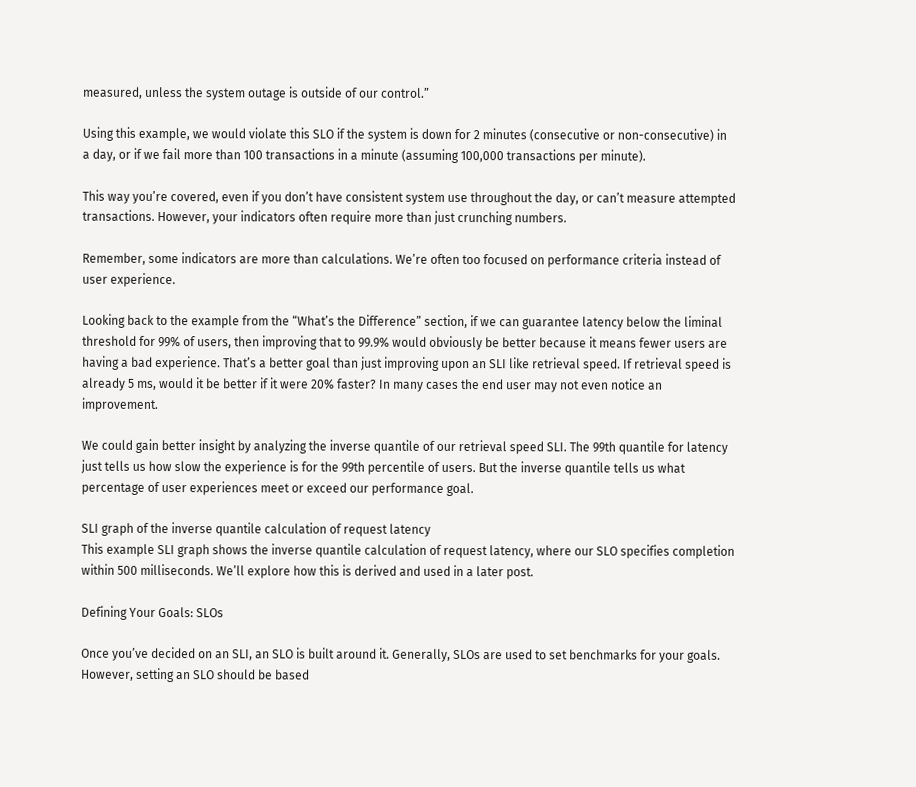measured, unless the system outage is outside of our control.”

Using this example, we would violate this SLO if the system is down for 2 minutes (consecutive or non-consecutive) in a day, or if we fail more than 100 transactions in a minute (assuming 100,000 transactions per minute).

This way you’re covered, even if you don’t have consistent system use throughout the day, or can’t measure attempted transactions. However, your indicators often require more than just crunching numbers.

Remember, some indicators are more than calculations. We’re often too focused on performance criteria instead of user experience.

Looking back to the example from the “What’s the Difference” section, if we can guarantee latency below the liminal threshold for 99% of users, then improving that to 99.9% would obviously be better because it means fewer users are having a bad experience. That’s a better goal than just improving upon an SLI like retrieval speed. If retrieval speed is already 5 ms, would it be better if it were 20% faster? In many cases the end user may not even notice an improvement.

We could gain better insight by analyzing the inverse quantile of our retrieval speed SLI. The 99th quantile for latency just tells us how slow the experience is for the 99th percentile of users. But the inverse quantile tells us what percentage of user experiences meet or exceed our performance goal.

SLI graph of the inverse quantile calculation of request latency
This example SLI graph shows the inverse quantile calculation of request latency, where our SLO specifies completion within 500 milliseconds. We’ll explore how this is derived and used in a later post.

Defining Your Goals: SLOs

Once you’ve decided on an SLI, an SLO is built around it. Generally, SLOs are used to set benchmarks for your goals. However, setting an SLO should be based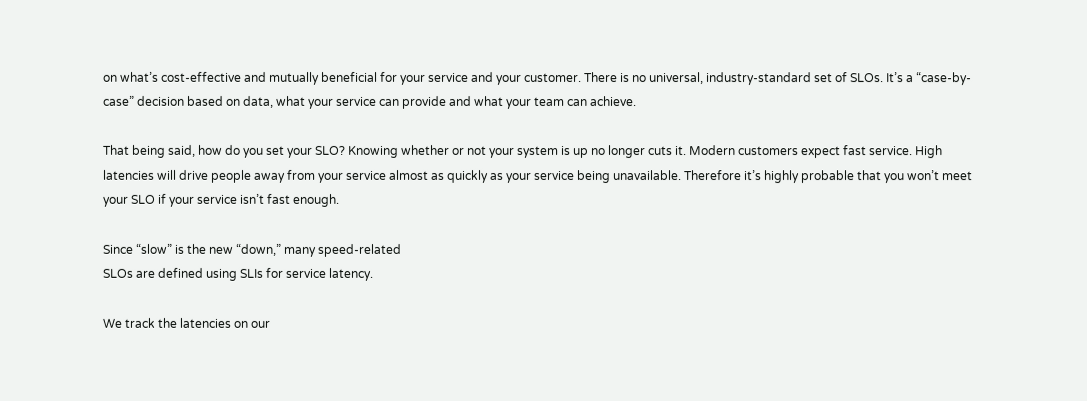on what’s cost-effective and mutually beneficial for your service and your customer. There is no universal, industry-standard set of SLOs. It’s a “case-by-case” decision based on data, what your service can provide and what your team can achieve.

That being said, how do you set your SLO? Knowing whether or not your system is up no longer cuts it. Modern customers expect fast service. High latencies will drive people away from your service almost as quickly as your service being unavailable. Therefore it’s highly probable that you won’t meet your SLO if your service isn’t fast enough.

Since “slow” is the new “down,” many speed-related
SLOs are defined using SLIs for service latency.

We track the latencies on our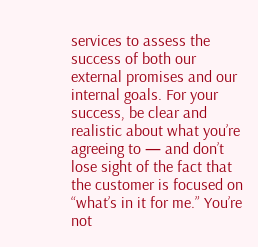services to assess the success of both our external promises and our internal goals. For your success, be clear and realistic about what you’re agreeing to — and don’t lose sight of the fact that the customer is focused on “what’s in it for me.” You’re not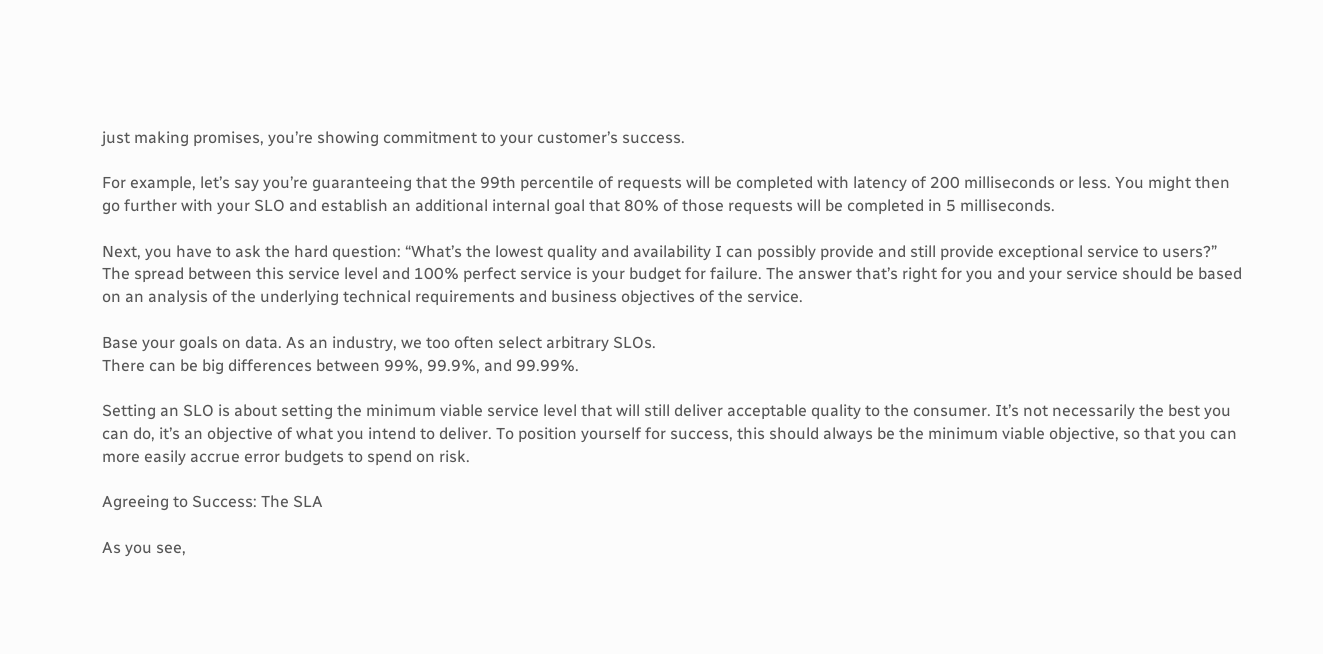just making promises, you’re showing commitment to your customer’s success.

For example, let’s say you’re guaranteeing that the 99th percentile of requests will be completed with latency of 200 milliseconds or less. You might then go further with your SLO and establish an additional internal goal that 80% of those requests will be completed in 5 milliseconds.

Next, you have to ask the hard question: “What’s the lowest quality and availability I can possibly provide and still provide exceptional service to users?” The spread between this service level and 100% perfect service is your budget for failure. The answer that’s right for you and your service should be based on an analysis of the underlying technical requirements and business objectives of the service.

Base your goals on data. As an industry, we too often select arbitrary SLOs.
There can be big differences between 99%, 99.9%, and 99.99%.

Setting an SLO is about setting the minimum viable service level that will still deliver acceptable quality to the consumer. It’s not necessarily the best you can do, it’s an objective of what you intend to deliver. To position yourself for success, this should always be the minimum viable objective, so that you can more easily accrue error budgets to spend on risk.

Agreeing to Success: The SLA

As you see,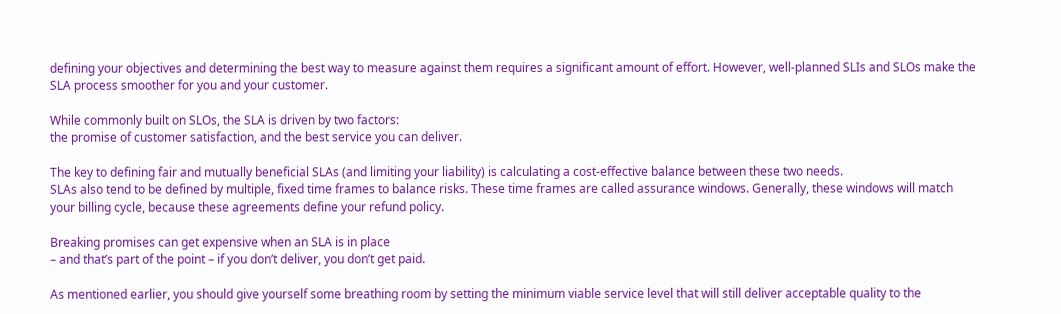defining your objectives and determining the best way to measure against them requires a significant amount of effort. However, well-planned SLIs and SLOs make the SLA process smoother for you and your customer.

While commonly built on SLOs, the SLA is driven by two factors:
the promise of customer satisfaction, and the best service you can deliver.

The key to defining fair and mutually beneficial SLAs (and limiting your liability) is calculating a cost-effective balance between these two needs.
SLAs also tend to be defined by multiple, fixed time frames to balance risks. These time frames are called assurance windows. Generally, these windows will match your billing cycle, because these agreements define your refund policy.

Breaking promises can get expensive when an SLA is in place
– and that’s part of the point – if you don’t deliver, you don’t get paid.

As mentioned earlier, you should give yourself some breathing room by setting the minimum viable service level that will still deliver acceptable quality to the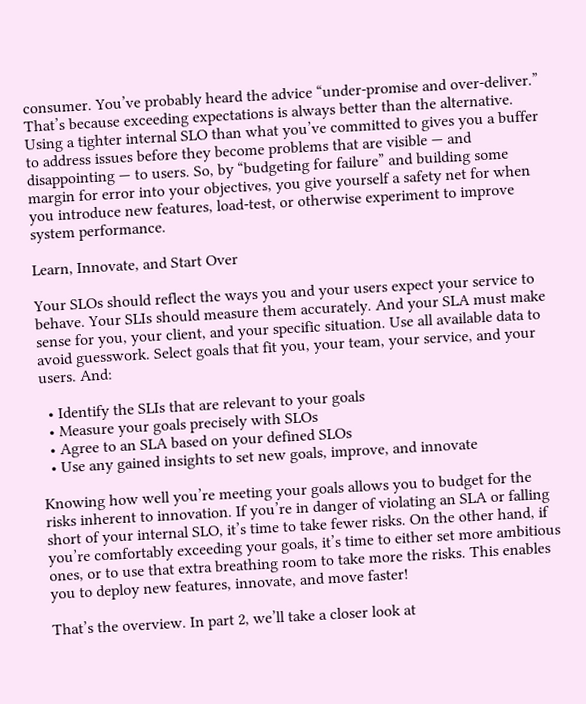consumer. You’ve probably heard the advice “under-promise and over-deliver.” That’s because exceeding expectations is always better than the alternative. Using a tighter internal SLO than what you’ve committed to gives you a buffer to address issues before they become problems that are visible — and disappointing — to users. So, by “budgeting for failure” and building some margin for error into your objectives, you give yourself a safety net for when you introduce new features, load-test, or otherwise experiment to improve system performance.

Learn, Innovate, and Start Over

Your SLOs should reflect the ways you and your users expect your service to behave. Your SLIs should measure them accurately. And your SLA must make sense for you, your client, and your specific situation. Use all available data to avoid guesswork. Select goals that fit you, your team, your service, and your users. And:

  • Identify the SLIs that are relevant to your goals
  • Measure your goals precisely with SLOs
  • Agree to an SLA based on your defined SLOs
  • Use any gained insights to set new goals, improve, and innovate

Knowing how well you’re meeting your goals allows you to budget for the risks inherent to innovation. If you’re in danger of violating an SLA or falling short of your internal SLO, it’s time to take fewer risks. On the other hand, if you’re comfortably exceeding your goals, it’s time to either set more ambitious ones, or to use that extra breathing room to take more the risks. This enables you to deploy new features, innovate, and move faster!

That’s the overview. In part 2, we’ll take a closer look at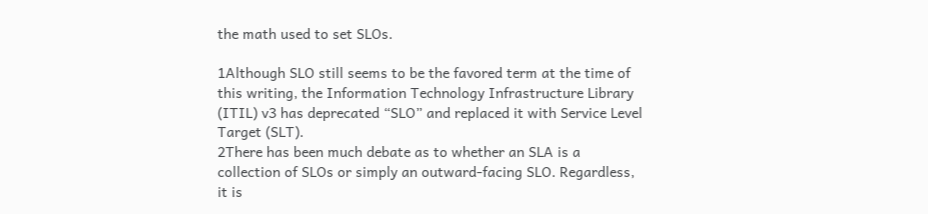the math used to set SLOs.

1Although SLO still seems to be the favored term at the time of this writing, the Information Technology Infrastructure Library (ITIL) v3 has deprecated “SLO” and replaced it with Service Level Target (SLT).
2There has been much debate as to whether an SLA is a collection of SLOs or simply an outward-facing SLO. Regardless, it is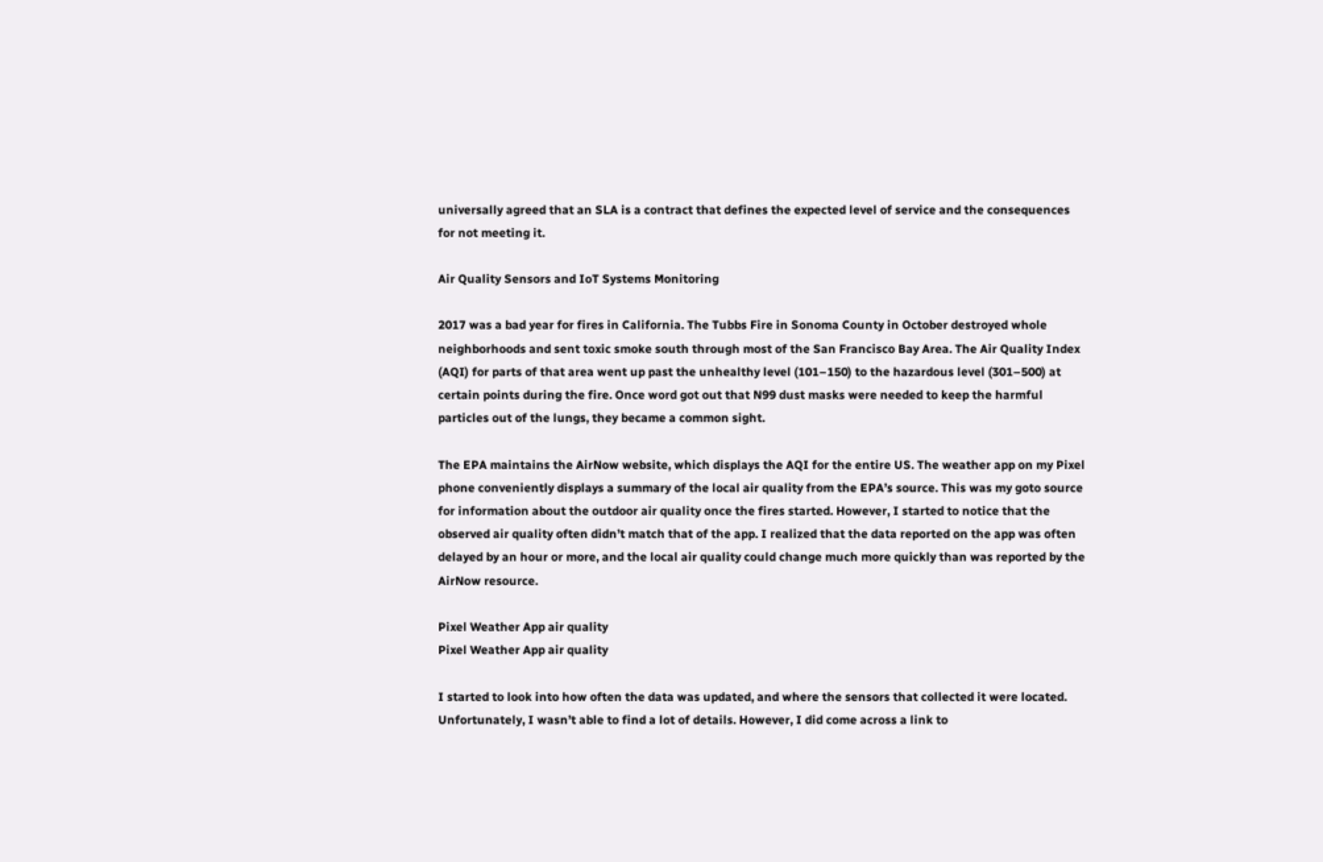universally agreed that an SLA is a contract that defines the expected level of service and the consequences for not meeting it.

Air Quality Sensors and IoT Systems Monitoring

2017 was a bad year for fires in California. The Tubbs Fire in Sonoma County in October destroyed whole neighborhoods and sent toxic smoke south through most of the San Francisco Bay Area. The Air Quality Index (AQI) for parts of that area went up past the unhealthy level (101–150) to the hazardous level (301–500) at certain points during the fire. Once word got out that N99 dust masks were needed to keep the harmful particles out of the lungs, they became a common sight.

The EPA maintains the AirNow website, which displays the AQI for the entire US. The weather app on my Pixel phone conveniently displays a summary of the local air quality from the EPA’s source. This was my goto source for information about the outdoor air quality once the fires started. However, I started to notice that the observed air quality often didn’t match that of the app. I realized that the data reported on the app was often delayed by an hour or more, and the local air quality could change much more quickly than was reported by the AirNow resource.

Pixel Weather App air quality
Pixel Weather App air quality

I started to look into how often the data was updated, and where the sensors that collected it were located. Unfortunately, I wasn’t able to find a lot of details. However, I did come across a link to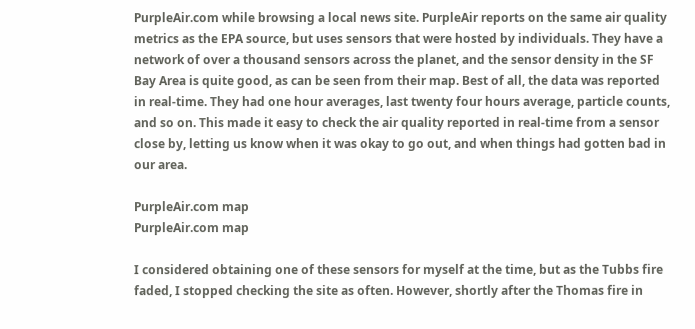PurpleAir.com while browsing a local news site. PurpleAir reports on the same air quality metrics as the EPA source, but uses sensors that were hosted by individuals. They have a network of over a thousand sensors across the planet, and the sensor density in the SF Bay Area is quite good, as can be seen from their map. Best of all, the data was reported in real-time. They had one hour averages, last twenty four hours average, particle counts, and so on. This made it easy to check the air quality reported in real-time from a sensor close by, letting us know when it was okay to go out, and when things had gotten bad in our area.

PurpleAir.com map
PurpleAir.com map

I considered obtaining one of these sensors for myself at the time, but as the Tubbs fire faded, I stopped checking the site as often. However, shortly after the Thomas fire in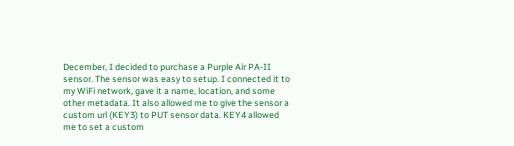December, I decided to purchase a Purple Air PA-II sensor. The sensor was easy to setup. I connected it to my WiFi network, gave it a name, location, and some other metadata. It also allowed me to give the sensor a custom url (KEY3) to PUT sensor data. KEY4 allowed me to set a custom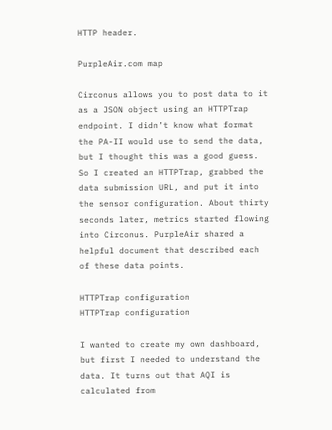HTTP header.

PurpleAir.com map

Circonus allows you to post data to it as a JSON object using an HTTPTrap endpoint. I didn’t know what format the PA-II would use to send the data, but I thought this was a good guess. So I created an HTTPTrap, grabbed the data submission URL, and put it into the sensor configuration. About thirty seconds later, metrics started flowing into Circonus. PurpleAir shared a helpful document that described each of these data points.

HTTPTrap configuration
HTTPTrap configuration

I wanted to create my own dashboard, but first I needed to understand the data. It turns out that AQI is calculated from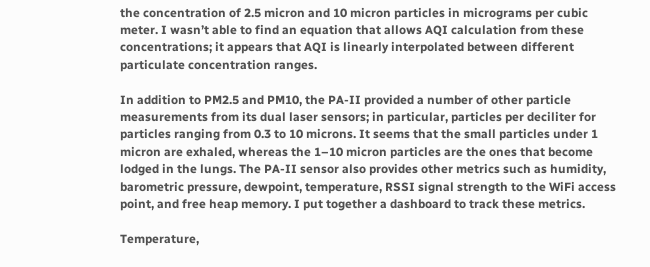the concentration of 2.5 micron and 10 micron particles in micrograms per cubic meter. I wasn’t able to find an equation that allows AQI calculation from these concentrations; it appears that AQI is linearly interpolated between different particulate concentration ranges.

In addition to PM2.5 and PM10, the PA-II provided a number of other particle measurements from its dual laser sensors; in particular, particles per deciliter for particles ranging from 0.3 to 10 microns. It seems that the small particles under 1 micron are exhaled, whereas the 1–10 micron particles are the ones that become lodged in the lungs. The PA-II sensor also provides other metrics such as humidity, barometric pressure, dewpoint, temperature, RSSI signal strength to the WiFi access point, and free heap memory. I put together a dashboard to track these metrics.

Temperature,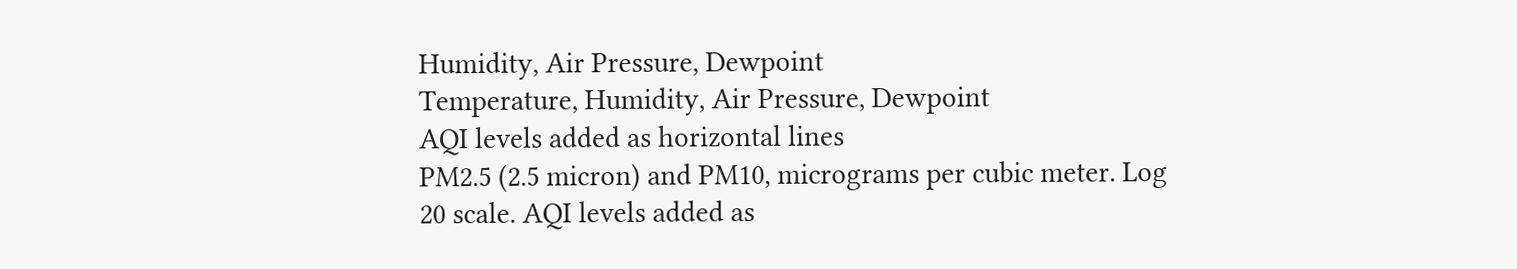Humidity, Air Pressure, Dewpoint
Temperature, Humidity, Air Pressure, Dewpoint
AQI levels added as horizontal lines
PM2.5 (2.5 micron) and PM10, micrograms per cubic meter. Log 20 scale. AQI levels added as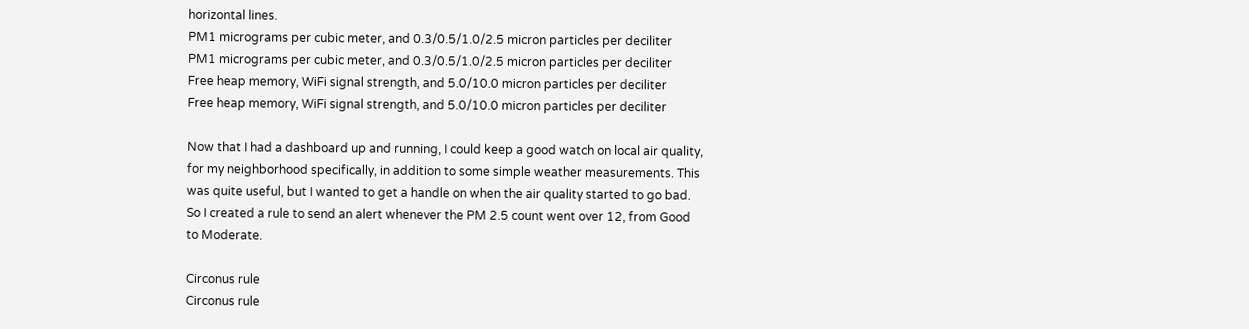horizontal lines.
PM1 micrograms per cubic meter, and 0.3/0.5/1.0/2.5 micron particles per deciliter
PM1 micrograms per cubic meter, and 0.3/0.5/1.0/2.5 micron particles per deciliter
Free heap memory, WiFi signal strength, and 5.0/10.0 micron particles per deciliter
Free heap memory, WiFi signal strength, and 5.0/10.0 micron particles per deciliter

Now that I had a dashboard up and running, I could keep a good watch on local air quality, for my neighborhood specifically, in addition to some simple weather measurements. This was quite useful, but I wanted to get a handle on when the air quality started to go bad. So I created a rule to send an alert whenever the PM 2.5 count went over 12, from Good to Moderate.

Circonus rule
Circonus rule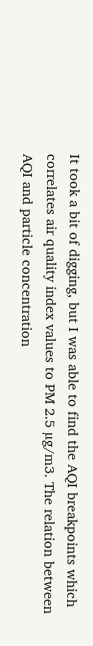It took a bit of digging, but I was able to find the AQI breakpoints which correlates air quality index values to PM 2.5 µg/m3. The relation between AQI and particle concentration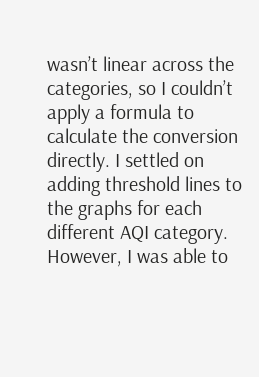wasn’t linear across the categories, so I couldn’t apply a formula to calculate the conversion directly. I settled on adding threshold lines to the graphs for each different AQI category. However, I was able to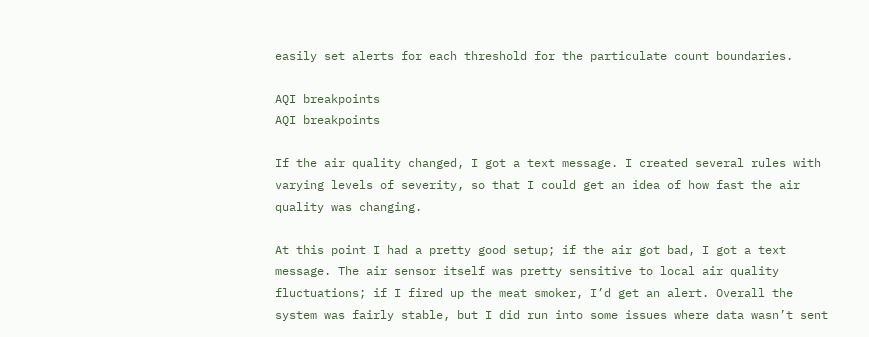easily set alerts for each threshold for the particulate count boundaries.

AQI breakpoints
AQI breakpoints

If the air quality changed, I got a text message. I created several rules with varying levels of severity, so that I could get an idea of how fast the air quality was changing.

At this point I had a pretty good setup; if the air got bad, I got a text message. The air sensor itself was pretty sensitive to local air quality fluctuations; if I fired up the meat smoker, I’d get an alert. Overall the system was fairly stable, but I did run into some issues where data wasn’t sent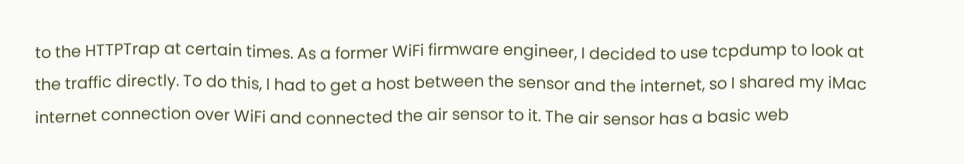to the HTTPTrap at certain times. As a former WiFi firmware engineer, I decided to use tcpdump to look at the traffic directly. To do this, I had to get a host between the sensor and the internet, so I shared my iMac internet connection over WiFi and connected the air sensor to it. The air sensor has a basic web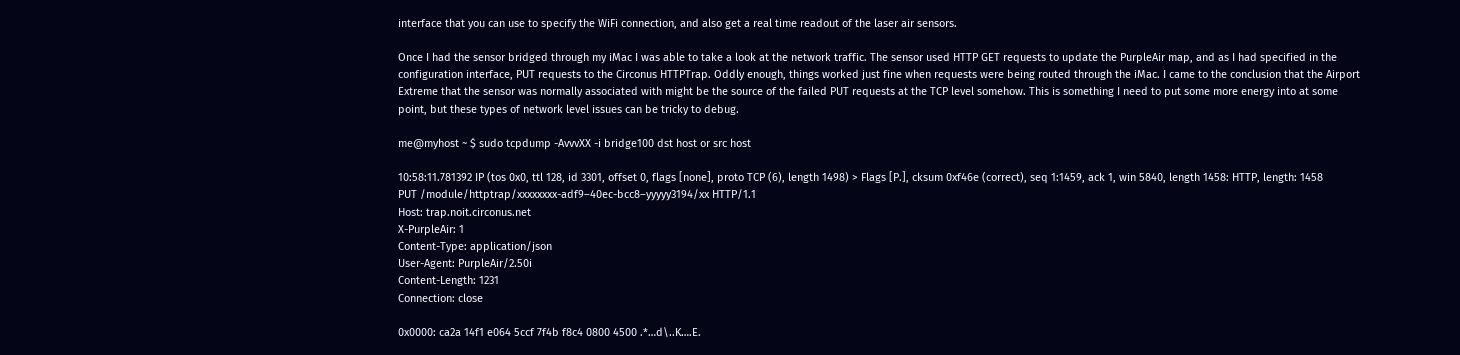interface that you can use to specify the WiFi connection, and also get a real time readout of the laser air sensors.

Once I had the sensor bridged through my iMac I was able to take a look at the network traffic. The sensor used HTTP GET requests to update the PurpleAir map, and as I had specified in the configuration interface, PUT requests to the Circonus HTTPTrap. Oddly enough, things worked just fine when requests were being routed through the iMac. I came to the conclusion that the Airport Extreme that the sensor was normally associated with might be the source of the failed PUT requests at the TCP level somehow. This is something I need to put some more energy into at some point, but these types of network level issues can be tricky to debug.

me@myhost ~ $ sudo tcpdump -AvvvXX -i bridge100 dst host or src host

10:58:11.781392 IP (tos 0x0, ttl 128, id 3301, offset 0, flags [none], proto TCP (6), length 1498) > Flags [P.], cksum 0xf46e (correct), seq 1:1459, ack 1, win 5840, length 1458: HTTP, length: 1458
PUT /module/httptrap/xxxxxxxx-adf9–40ec-bcc8–yyyyy3194/xx HTTP/1.1
Host: trap.noit.circonus.net
X-PurpleAir: 1
Content-Type: application/json
User-Agent: PurpleAir/2.50i
Content-Length: 1231
Connection: close

0x0000: ca2a 14f1 e064 5ccf 7f4b f8c4 0800 4500 .*…d\..K….E.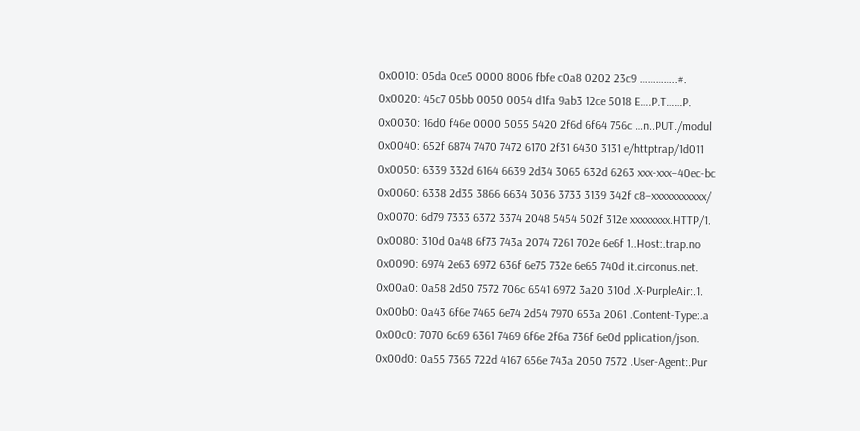0x0010: 05da 0ce5 0000 8006 fbfe c0a8 0202 23c9 …………..#.
0x0020: 45c7 05bb 0050 0054 d1fa 9ab3 12ce 5018 E….P.T……P.
0x0030: 16d0 f46e 0000 5055 5420 2f6d 6f64 756c …n..PUT./modul
0x0040: 652f 6874 7470 7472 6170 2f31 6430 3131 e/httptrap/1d011
0x0050: 6339 332d 6164 6639 2d34 3065 632d 6263 xxx-xxx–40ec-bc
0x0060: 6338 2d35 3866 6634 3036 3733 3139 342f c8–xxxxxxxxxxx/
0x0070: 6d79 7333 6372 3374 2048 5454 502f 312e xxxxxxxx.HTTP/1.
0x0080: 310d 0a48 6f73 743a 2074 7261 702e 6e6f 1..Host:.trap.no
0x0090: 6974 2e63 6972 636f 6e75 732e 6e65 740d it.circonus.net.
0x00a0: 0a58 2d50 7572 706c 6541 6972 3a20 310d .X-PurpleAir:.1.
0x00b0: 0a43 6f6e 7465 6e74 2d54 7970 653a 2061 .Content-Type:.a
0x00c0: 7070 6c69 6361 7469 6f6e 2f6a 736f 6e0d pplication/json.
0x00d0: 0a55 7365 722d 4167 656e 743a 2050 7572 .User-Agent:.Pur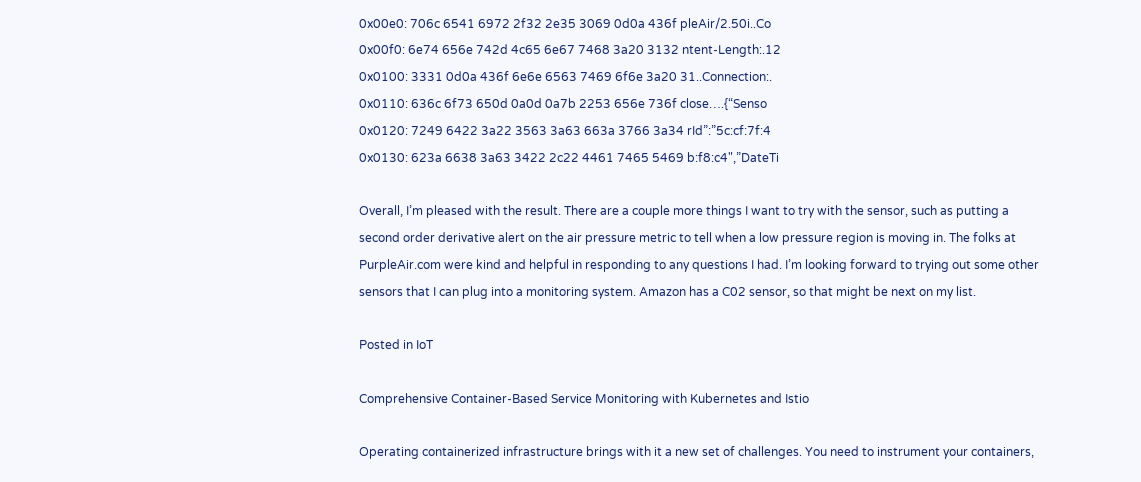0x00e0: 706c 6541 6972 2f32 2e35 3069 0d0a 436f pleAir/2.50i..Co
0x00f0: 6e74 656e 742d 4c65 6e67 7468 3a20 3132 ntent-Length:.12
0x0100: 3331 0d0a 436f 6e6e 6563 7469 6f6e 3a20 31..Connection:.
0x0110: 636c 6f73 650d 0a0d 0a7b 2253 656e 736f close….{“Senso
0x0120: 7249 6422 3a22 3563 3a63 663a 3766 3a34 rId”:”5c:cf:7f:4
0x0130: 623a 6638 3a63 3422 2c22 4461 7465 5469 b:f8:c4",”DateTi

Overall, I’m pleased with the result. There are a couple more things I want to try with the sensor, such as putting a second order derivative alert on the air pressure metric to tell when a low pressure region is moving in. The folks at PurpleAir.com were kind and helpful in responding to any questions I had. I’m looking forward to trying out some other sensors that I can plug into a monitoring system. Amazon has a C02 sensor, so that might be next on my list.

Posted in IoT

Comprehensive Container-Based Service Monitoring with Kubernetes and Istio

Operating containerized infrastructure brings with it a new set of challenges. You need to instrument your containers,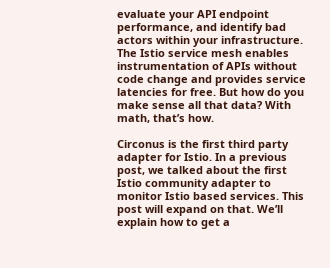evaluate your API endpoint performance, and identify bad actors within your infrastructure. The Istio service mesh enables instrumentation of APIs without code change and provides service latencies for free. But how do you make sense all that data? With math, that’s how.

Circonus is the first third party adapter for Istio. In a previous post, we talked about the first Istio community adapter to monitor Istio based services. This post will expand on that. We’ll explain how to get a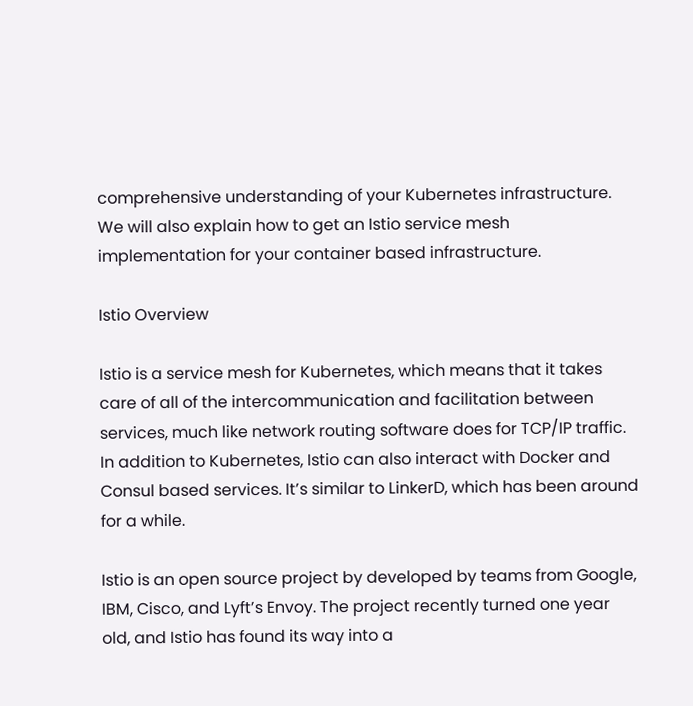comprehensive understanding of your Kubernetes infrastructure. We will also explain how to get an Istio service mesh implementation for your container based infrastructure.

Istio Overview

Istio is a service mesh for Kubernetes, which means that it takes care of all of the intercommunication and facilitation between services, much like network routing software does for TCP/IP traffic. In addition to Kubernetes, Istio can also interact with Docker and Consul based services. It’s similar to LinkerD, which has been around for a while.

Istio is an open source project by developed by teams from Google, IBM, Cisco, and Lyft’s Envoy. The project recently turned one year old, and Istio has found its way into a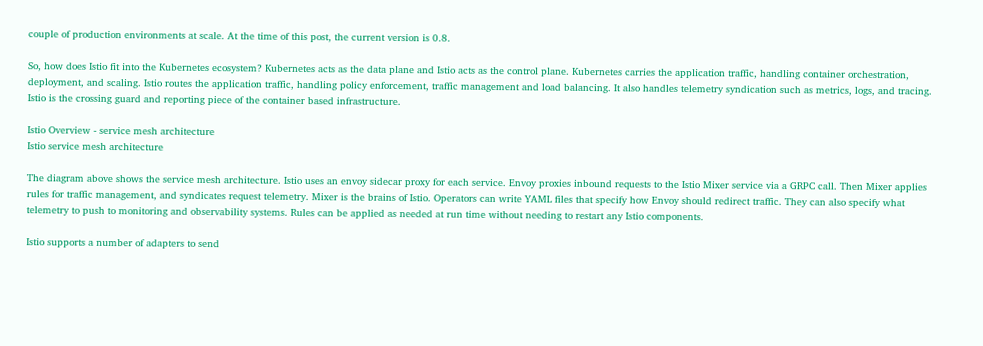couple of production environments at scale. At the time of this post, the current version is 0.8.

So, how does Istio fit into the Kubernetes ecosystem? Kubernetes acts as the data plane and Istio acts as the control plane. Kubernetes carries the application traffic, handling container orchestration, deployment, and scaling. Istio routes the application traffic, handling policy enforcement, traffic management and load balancing. It also handles telemetry syndication such as metrics, logs, and tracing. Istio is the crossing guard and reporting piece of the container based infrastructure.

Istio Overview - service mesh architecture
Istio service mesh architecture

The diagram above shows the service mesh architecture. Istio uses an envoy sidecar proxy for each service. Envoy proxies inbound requests to the Istio Mixer service via a GRPC call. Then Mixer applies rules for traffic management, and syndicates request telemetry. Mixer is the brains of Istio. Operators can write YAML files that specify how Envoy should redirect traffic. They can also specify what telemetry to push to monitoring and observability systems. Rules can be applied as needed at run time without needing to restart any Istio components.

Istio supports a number of adapters to send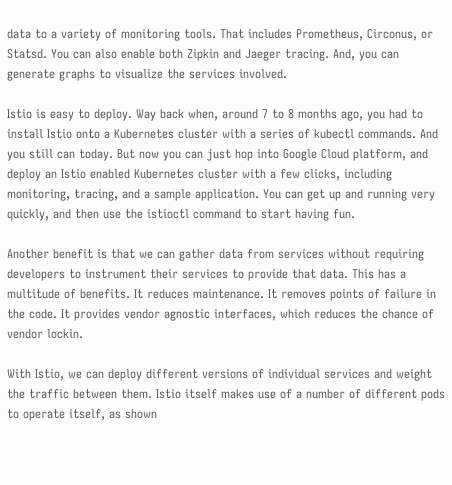data to a variety of monitoring tools. That includes Prometheus, Circonus, or Statsd. You can also enable both Zipkin and Jaeger tracing. And, you can generate graphs to visualize the services involved.

Istio is easy to deploy. Way back when, around 7 to 8 months ago, you had to install Istio onto a Kubernetes cluster with a series of kubectl commands. And you still can today. But now you can just hop into Google Cloud platform, and deploy an Istio enabled Kubernetes cluster with a few clicks, including monitoring, tracing, and a sample application. You can get up and running very quickly, and then use the istioctl command to start having fun.

Another benefit is that we can gather data from services without requiring developers to instrument their services to provide that data. This has a multitude of benefits. It reduces maintenance. It removes points of failure in the code. It provides vendor agnostic interfaces, which reduces the chance of vendor lockin.

With Istio, we can deploy different versions of individual services and weight the traffic between them. Istio itself makes use of a number of different pods to operate itself, as shown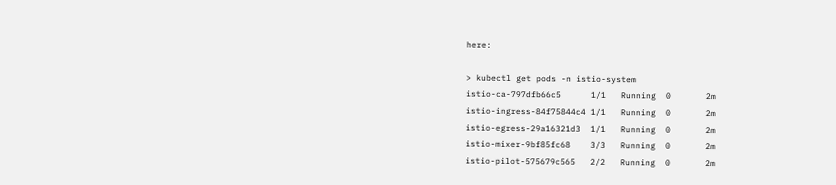here:

> kubectl get pods -n istio-system
istio-ca-797dfb66c5      1/1   Running  0       2m
istio-ingress-84f75844c4 1/1   Running  0       2m
istio-egress-29a16321d3  1/1   Running  0       2m
istio-mixer-9bf85fc68    3/3   Running  0       2m
istio-pilot-575679c565   2/2   Running  0       2m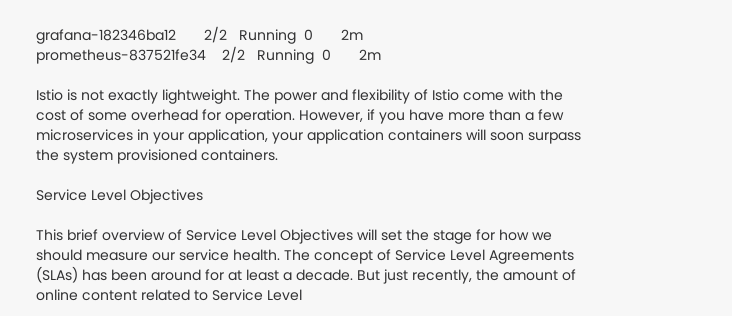grafana-182346ba12       2/2   Running  0       2m
prometheus-837521fe34    2/2   Running  0       2m

Istio is not exactly lightweight. The power and flexibility of Istio come with the cost of some overhead for operation. However, if you have more than a few microservices in your application, your application containers will soon surpass the system provisioned containers.

Service Level Objectives

This brief overview of Service Level Objectives will set the stage for how we should measure our service health. The concept of Service Level Agreements (SLAs) has been around for at least a decade. But just recently, the amount of online content related to Service Level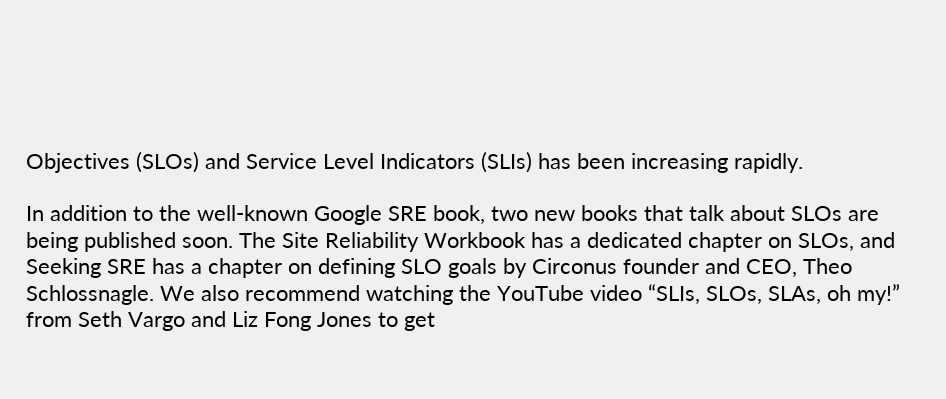Objectives (SLOs) and Service Level Indicators (SLIs) has been increasing rapidly.

In addition to the well-known Google SRE book, two new books that talk about SLOs are being published soon. The Site Reliability Workbook has a dedicated chapter on SLOs, and Seeking SRE has a chapter on defining SLO goals by Circonus founder and CEO, Theo Schlossnagle. We also recommend watching the YouTube video “SLIs, SLOs, SLAs, oh my!” from Seth Vargo and Liz Fong Jones to get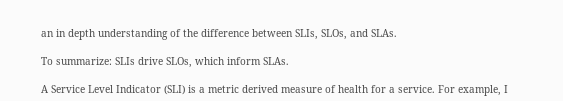an in depth understanding of the difference between SLIs, SLOs, and SLAs.

To summarize: SLIs drive SLOs, which inform SLAs.

A Service Level Indicator (SLI) is a metric derived measure of health for a service. For example, I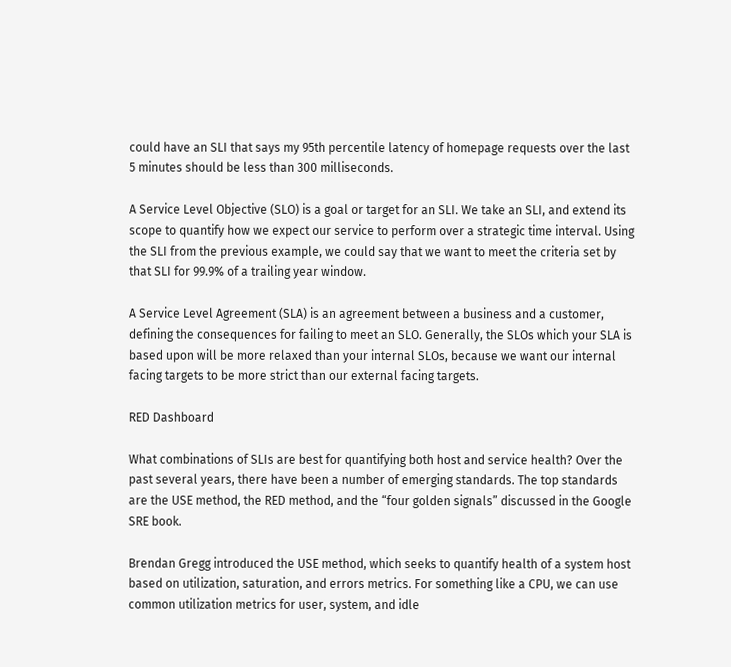could have an SLI that says my 95th percentile latency of homepage requests over the last 5 minutes should be less than 300 milliseconds.

A Service Level Objective (SLO) is a goal or target for an SLI. We take an SLI, and extend its scope to quantify how we expect our service to perform over a strategic time interval. Using the SLI from the previous example, we could say that we want to meet the criteria set by that SLI for 99.9% of a trailing year window.

A Service Level Agreement (SLA) is an agreement between a business and a customer, defining the consequences for failing to meet an SLO. Generally, the SLOs which your SLA is based upon will be more relaxed than your internal SLOs, because we want our internal facing targets to be more strict than our external facing targets.

RED Dashboard

What combinations of SLIs are best for quantifying both host and service health? Over the past several years, there have been a number of emerging standards. The top standards are the USE method, the RED method, and the “four golden signals” discussed in the Google SRE book.

Brendan Gregg introduced the USE method, which seeks to quantify health of a system host based on utilization, saturation, and errors metrics. For something like a CPU, we can use common utilization metrics for user, system, and idle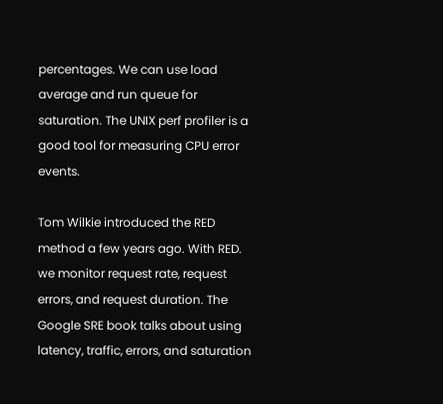percentages. We can use load average and run queue for saturation. The UNIX perf profiler is a good tool for measuring CPU error events.

Tom Wilkie introduced the RED method a few years ago. With RED. we monitor request rate, request errors, and request duration. The Google SRE book talks about using latency, traffic, errors, and saturation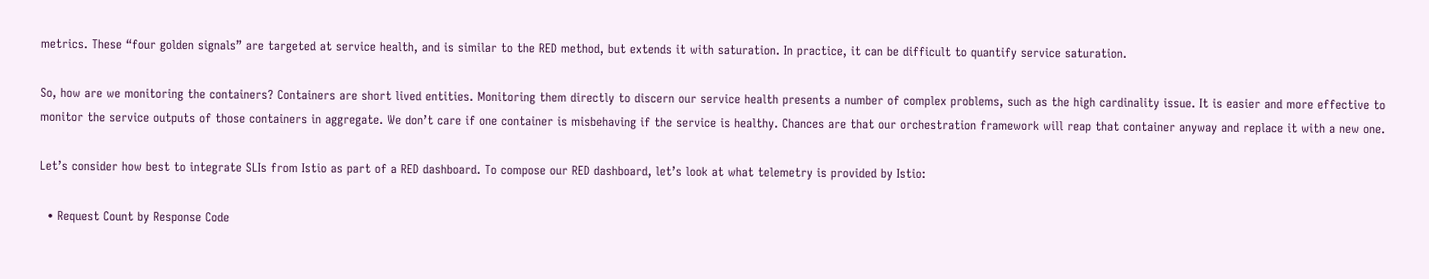metrics. These “four golden signals” are targeted at service health, and is similar to the RED method, but extends it with saturation. In practice, it can be difficult to quantify service saturation.

So, how are we monitoring the containers? Containers are short lived entities. Monitoring them directly to discern our service health presents a number of complex problems, such as the high cardinality issue. It is easier and more effective to monitor the service outputs of those containers in aggregate. We don’t care if one container is misbehaving if the service is healthy. Chances are that our orchestration framework will reap that container anyway and replace it with a new one.

Let’s consider how best to integrate SLIs from Istio as part of a RED dashboard. To compose our RED dashboard, let’s look at what telemetry is provided by Istio:

  • Request Count by Response Code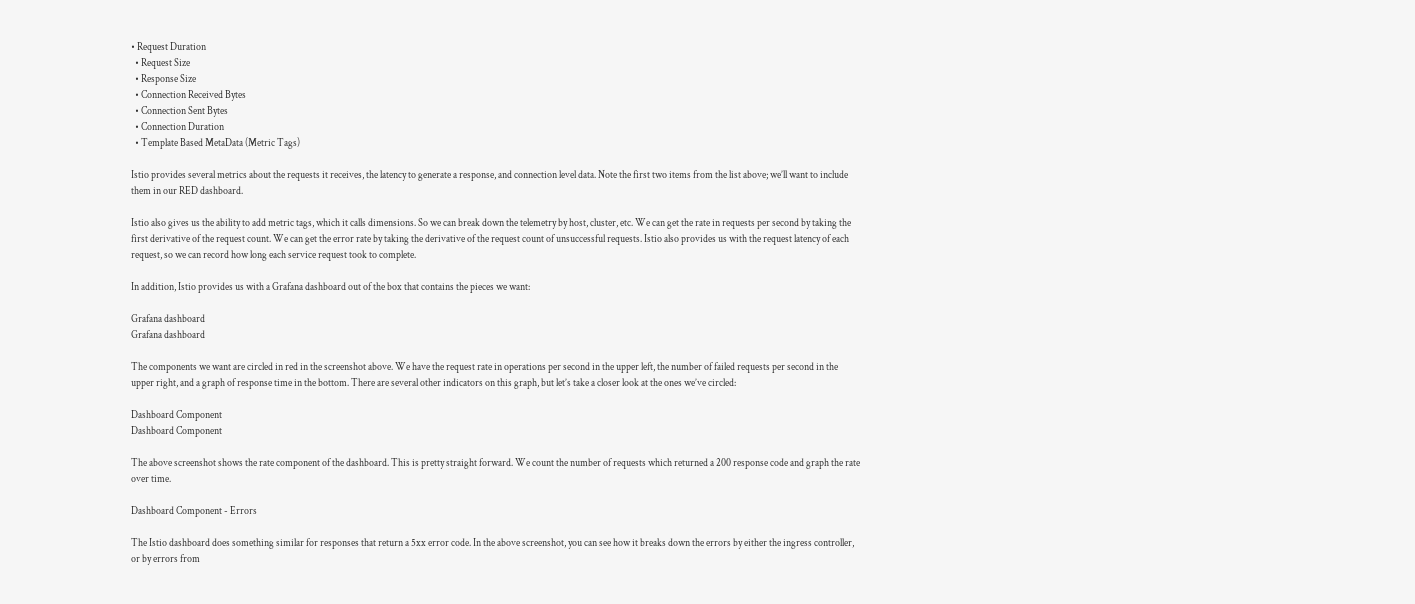• Request Duration
  • Request Size
  • Response Size
  • Connection Received Bytes
  • Connection Sent Bytes
  • Connection Duration
  • Template Based MetaData (Metric Tags)

Istio provides several metrics about the requests it receives, the latency to generate a response, and connection level data. Note the first two items from the list above; we’ll want to include them in our RED dashboard.

Istio also gives us the ability to add metric tags, which it calls dimensions. So we can break down the telemetry by host, cluster, etc. We can get the rate in requests per second by taking the first derivative of the request count. We can get the error rate by taking the derivative of the request count of unsuccessful requests. Istio also provides us with the request latency of each request, so we can record how long each service request took to complete.

In addition, Istio provides us with a Grafana dashboard out of the box that contains the pieces we want:

Grafana dashboard
Grafana dashboard

The components we want are circled in red in the screenshot above. We have the request rate in operations per second in the upper left, the number of failed requests per second in the upper right, and a graph of response time in the bottom. There are several other indicators on this graph, but let’s take a closer look at the ones we’ve circled:

Dashboard Component
Dashboard Component

The above screenshot shows the rate component of the dashboard. This is pretty straight forward. We count the number of requests which returned a 200 response code and graph the rate over time.

Dashboard Component - Errors

The Istio dashboard does something similar for responses that return a 5xx error code. In the above screenshot, you can see how it breaks down the errors by either the ingress controller, or by errors from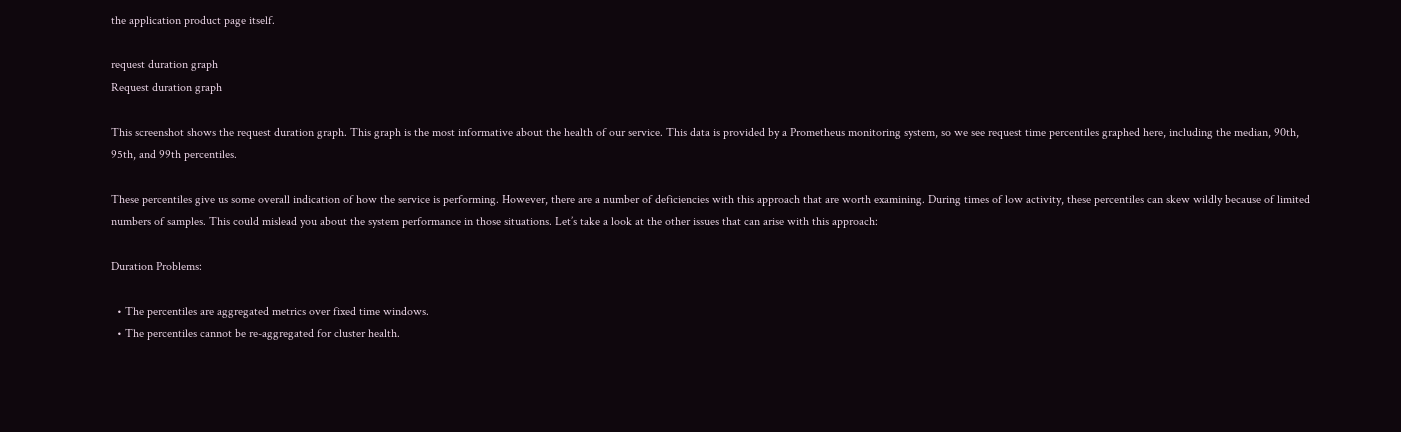the application product page itself.

request duration graph
Request duration graph

This screenshot shows the request duration graph. This graph is the most informative about the health of our service. This data is provided by a Prometheus monitoring system, so we see request time percentiles graphed here, including the median, 90th, 95th, and 99th percentiles.

These percentiles give us some overall indication of how the service is performing. However, there are a number of deficiencies with this approach that are worth examining. During times of low activity, these percentiles can skew wildly because of limited numbers of samples. This could mislead you about the system performance in those situations. Let’s take a look at the other issues that can arise with this approach:

Duration Problems:

  • The percentiles are aggregated metrics over fixed time windows.
  • The percentiles cannot be re-aggregated for cluster health.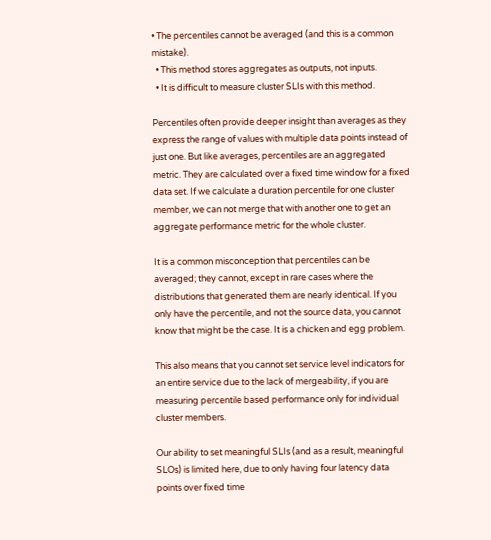• The percentiles cannot be averaged (and this is a common mistake).
  • This method stores aggregates as outputs, not inputs.
  • It is difficult to measure cluster SLIs with this method.

Percentiles often provide deeper insight than averages as they express the range of values with multiple data points instead of just one. But like averages, percentiles are an aggregated metric. They are calculated over a fixed time window for a fixed data set. If we calculate a duration percentile for one cluster member, we can not merge that with another one to get an aggregate performance metric for the whole cluster.

It is a common misconception that percentiles can be averaged; they cannot, except in rare cases where the distributions that generated them are nearly identical. If you only have the percentile, and not the source data, you cannot know that might be the case. It is a chicken and egg problem.

This also means that you cannot set service level indicators for an entire service due to the lack of mergeability, if you are measuring percentile based performance only for individual cluster members.

Our ability to set meaningful SLIs (and as a result, meaningful SLOs) is limited here, due to only having four latency data points over fixed time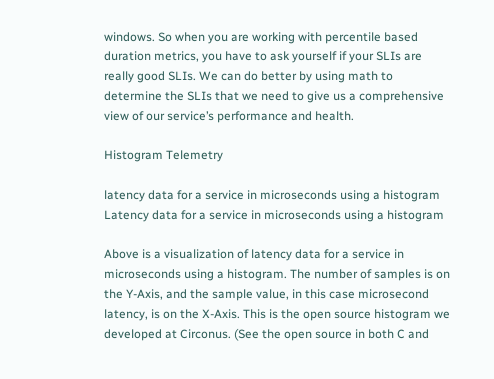windows. So when you are working with percentile based duration metrics, you have to ask yourself if your SLIs are really good SLIs. We can do better by using math to determine the SLIs that we need to give us a comprehensive view of our service’s performance and health.

Histogram Telemetry

latency data for a service in microseconds using a histogram
Latency data for a service in microseconds using a histogram

Above is a visualization of latency data for a service in microseconds using a histogram. The number of samples is on the Y-Axis, and the sample value, in this case microsecond latency, is on the X-Axis. This is the open source histogram we developed at Circonus. (See the open source in both C and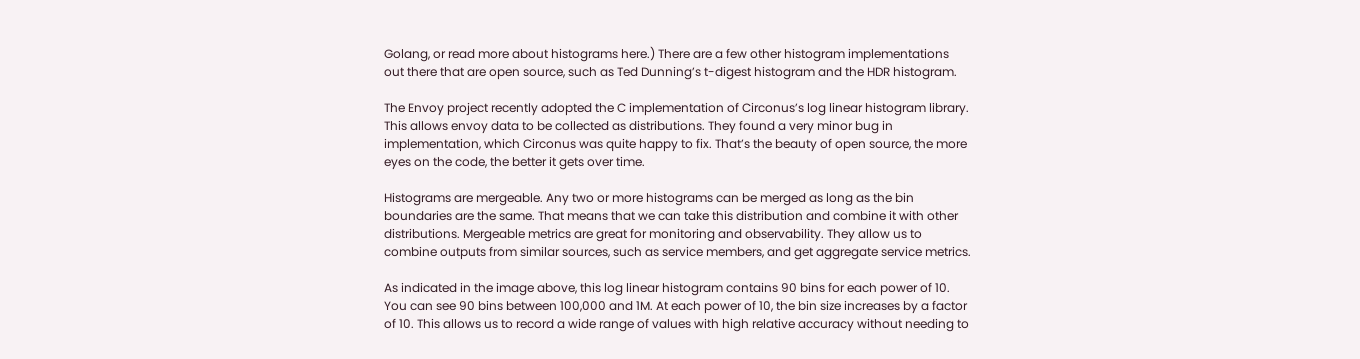Golang, or read more about histograms here.) There are a few other histogram implementations out there that are open source, such as Ted Dunning’s t-digest histogram and the HDR histogram.

The Envoy project recently adopted the C implementation of Circonus’s log linear histogram library. This allows envoy data to be collected as distributions. They found a very minor bug in implementation, which Circonus was quite happy to fix. That’s the beauty of open source, the more eyes on the code, the better it gets over time.

Histograms are mergeable. Any two or more histograms can be merged as long as the bin boundaries are the same. That means that we can take this distribution and combine it with other distributions. Mergeable metrics are great for monitoring and observability. They allow us to combine outputs from similar sources, such as service members, and get aggregate service metrics.

As indicated in the image above, this log linear histogram contains 90 bins for each power of 10. You can see 90 bins between 100,000 and 1M. At each power of 10, the bin size increases by a factor of 10. This allows us to record a wide range of values with high relative accuracy without needing to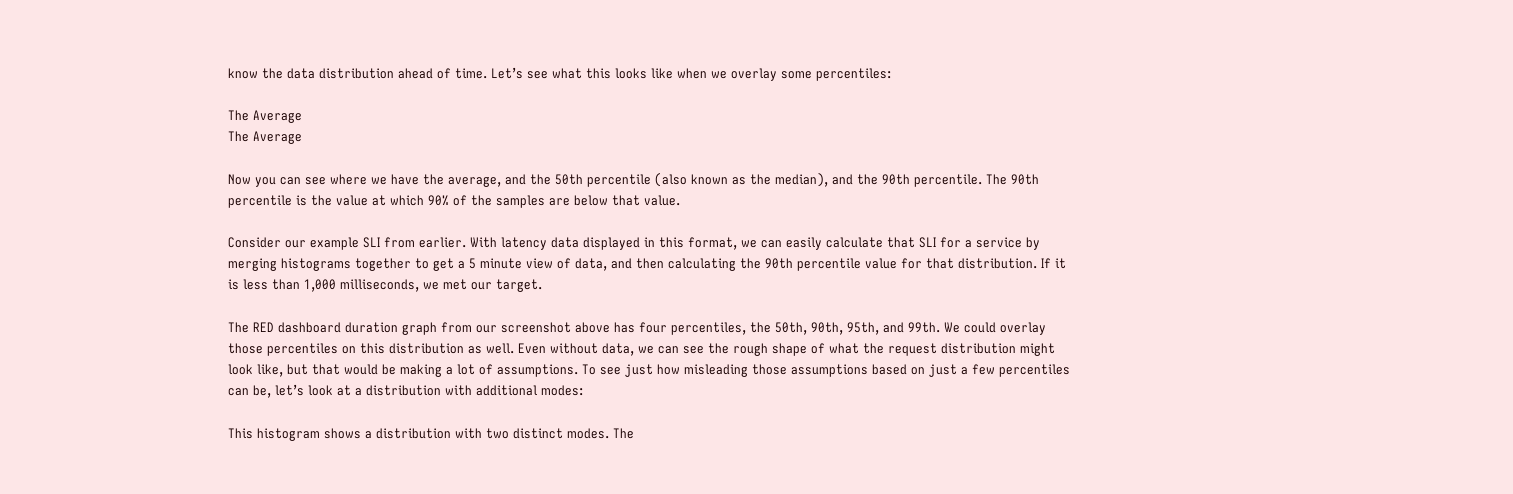know the data distribution ahead of time. Let’s see what this looks like when we overlay some percentiles:

The Average
The Average

Now you can see where we have the average, and the 50th percentile (also known as the median), and the 90th percentile. The 90th percentile is the value at which 90% of the samples are below that value.

Consider our example SLI from earlier. With latency data displayed in this format, we can easily calculate that SLI for a service by merging histograms together to get a 5 minute view of data, and then calculating the 90th percentile value for that distribution. If it is less than 1,000 milliseconds, we met our target.

The RED dashboard duration graph from our screenshot above has four percentiles, the 50th, 90th, 95th, and 99th. We could overlay those percentiles on this distribution as well. Even without data, we can see the rough shape of what the request distribution might look like, but that would be making a lot of assumptions. To see just how misleading those assumptions based on just a few percentiles can be, let’s look at a distribution with additional modes:

This histogram shows a distribution with two distinct modes. The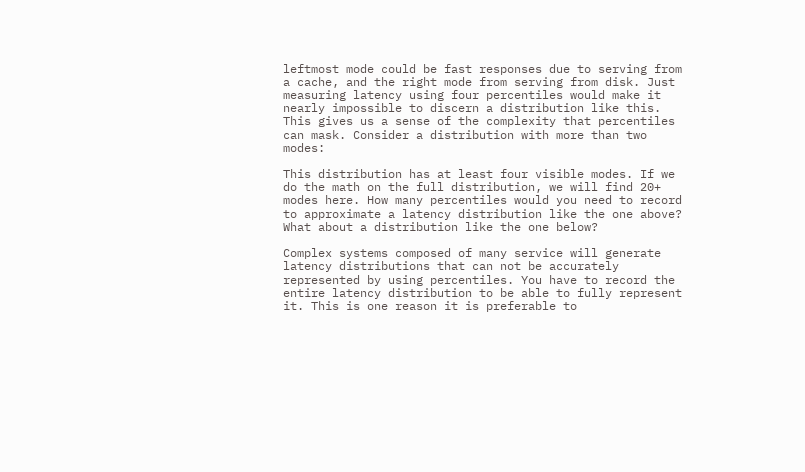leftmost mode could be fast responses due to serving from a cache, and the right mode from serving from disk. Just measuring latency using four percentiles would make it nearly impossible to discern a distribution like this. This gives us a sense of the complexity that percentiles can mask. Consider a distribution with more than two modes:

This distribution has at least four visible modes. If we do the math on the full distribution, we will find 20+ modes here. How many percentiles would you need to record to approximate a latency distribution like the one above? What about a distribution like the one below?

Complex systems composed of many service will generate latency distributions that can not be accurately represented by using percentiles. You have to record the entire latency distribution to be able to fully represent it. This is one reason it is preferable to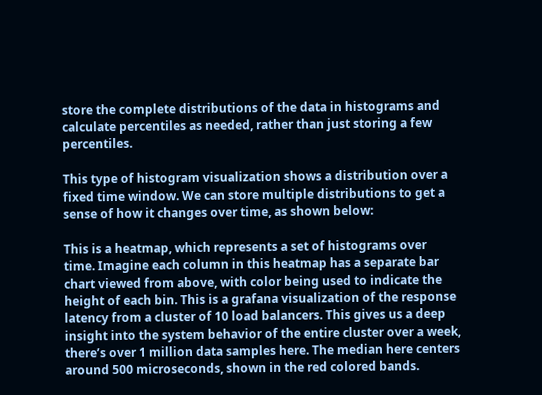store the complete distributions of the data in histograms and calculate percentiles as needed, rather than just storing a few percentiles.

This type of histogram visualization shows a distribution over a fixed time window. We can store multiple distributions to get a sense of how it changes over time, as shown below:

This is a heatmap, which represents a set of histograms over time. Imagine each column in this heatmap has a separate bar chart viewed from above, with color being used to indicate the height of each bin. This is a grafana visualization of the response latency from a cluster of 10 load balancers. This gives us a deep insight into the system behavior of the entire cluster over a week, there’s over 1 million data samples here. The median here centers around 500 microseconds, shown in the red colored bands.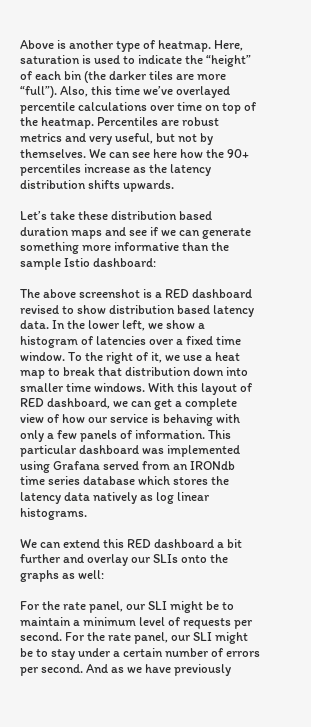Above is another type of heatmap. Here, saturation is used to indicate the “height” of each bin (the darker tiles are more “full”). Also, this time we’ve overlayed percentile calculations over time on top of the heatmap. Percentiles are robust metrics and very useful, but not by themselves. We can see here how the 90+ percentiles increase as the latency distribution shifts upwards.

Let’s take these distribution based duration maps and see if we can generate something more informative than the sample Istio dashboard:

The above screenshot is a RED dashboard revised to show distribution based latency data. In the lower left, we show a histogram of latencies over a fixed time window. To the right of it, we use a heat map to break that distribution down into smaller time windows. With this layout of RED dashboard, we can get a complete view of how our service is behaving with only a few panels of information. This particular dashboard was implemented using Grafana served from an IRONdb time series database which stores the latency data natively as log linear histograms.

We can extend this RED dashboard a bit further and overlay our SLIs onto the graphs as well:

For the rate panel, our SLI might be to maintain a minimum level of requests per second. For the rate panel, our SLI might be to stay under a certain number of errors per second. And as we have previously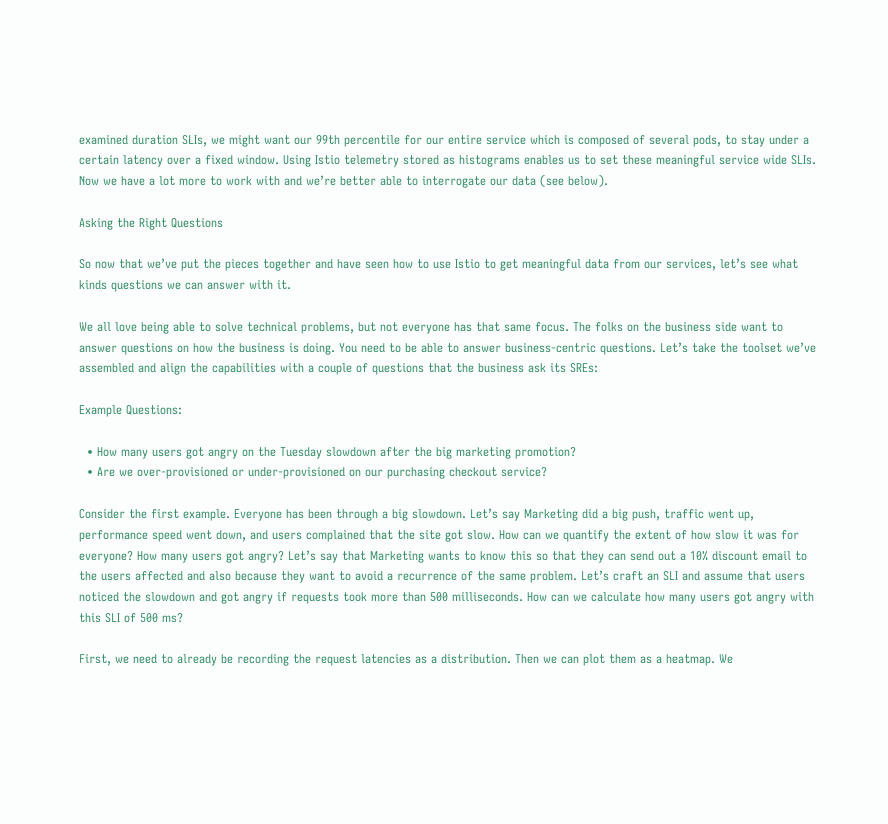examined duration SLIs, we might want our 99th percentile for our entire service which is composed of several pods, to stay under a certain latency over a fixed window. Using Istio telemetry stored as histograms enables us to set these meaningful service wide SLIs. Now we have a lot more to work with and we’re better able to interrogate our data (see below).

Asking the Right Questions

So now that we’ve put the pieces together and have seen how to use Istio to get meaningful data from our services, let’s see what kinds questions we can answer with it.

We all love being able to solve technical problems, but not everyone has that same focus. The folks on the business side want to answer questions on how the business is doing. You need to be able to answer business-centric questions. Let’s take the toolset we’ve assembled and align the capabilities with a couple of questions that the business ask its SREs:

Example Questions:

  • How many users got angry on the Tuesday slowdown after the big marketing promotion?
  • Are we over-provisioned or under-provisioned on our purchasing checkout service?

Consider the first example. Everyone has been through a big slowdown. Let’s say Marketing did a big push, traffic went up, performance speed went down, and users complained that the site got slow. How can we quantify the extent of how slow it was for everyone? How many users got angry? Let’s say that Marketing wants to know this so that they can send out a 10% discount email to the users affected and also because they want to avoid a recurrence of the same problem. Let’s craft an SLI and assume that users noticed the slowdown and got angry if requests took more than 500 milliseconds. How can we calculate how many users got angry with this SLI of 500 ms?

First, we need to already be recording the request latencies as a distribution. Then we can plot them as a heatmap. We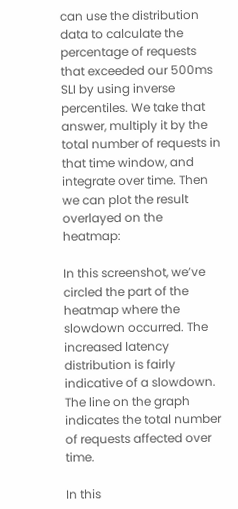can use the distribution data to calculate the percentage of requests that exceeded our 500ms SLI by using inverse percentiles. We take that answer, multiply it by the total number of requests in that time window, and integrate over time. Then we can plot the result overlayed on the heatmap:

In this screenshot, we’ve circled the part of the heatmap where the slowdown occurred. The increased latency distribution is fairly indicative of a slowdown. The line on the graph indicates the total number of requests affected over time.

In this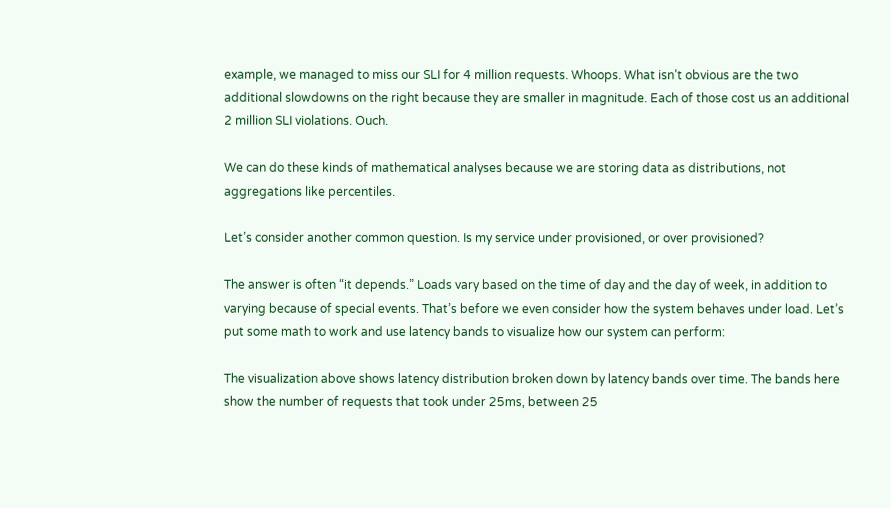example, we managed to miss our SLI for 4 million requests. Whoops. What isn’t obvious are the two additional slowdowns on the right because they are smaller in magnitude. Each of those cost us an additional 2 million SLI violations. Ouch.

We can do these kinds of mathematical analyses because we are storing data as distributions, not aggregations like percentiles.

Let’s consider another common question. Is my service under provisioned, or over provisioned?

The answer is often “it depends.” Loads vary based on the time of day and the day of week, in addition to varying because of special events. That’s before we even consider how the system behaves under load. Let’s put some math to work and use latency bands to visualize how our system can perform:

The visualization above shows latency distribution broken down by latency bands over time. The bands here show the number of requests that took under 25ms, between 25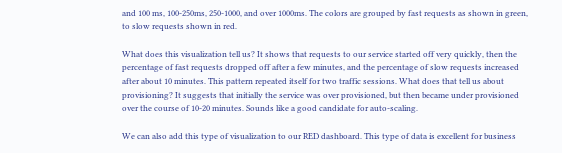and 100 ms, 100-250ms, 250-1000, and over 1000ms. The colors are grouped by fast requests as shown in green, to slow requests shown in red.

What does this visualization tell us? It shows that requests to our service started off very quickly, then the percentage of fast requests dropped off after a few minutes, and the percentage of slow requests increased after about 10 minutes. This pattern repeated itself for two traffic sessions. What does that tell us about provisioning? It suggests that initially the service was over provisioned, but then became under provisioned over the course of 10-20 minutes. Sounds like a good candidate for auto-scaling.

We can also add this type of visualization to our RED dashboard. This type of data is excellent for business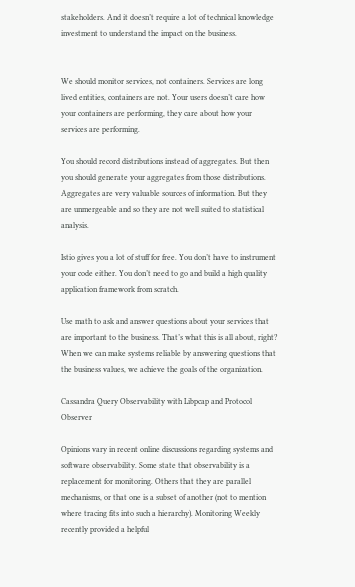stakeholders. And it doesn’t require a lot of technical knowledge investment to understand the impact on the business.


We should monitor services, not containers. Services are long lived entities, containers are not. Your users doesn’t care how your containers are performing, they care about how your services are performing.

You should record distributions instead of aggregates. But then you should generate your aggregates from those distributions. Aggregates are very valuable sources of information. But they are unmergeable and so they are not well suited to statistical analysis.

Istio gives you a lot of stuff for free. You don’t have to instrument your code either. You don’t need to go and build a high quality application framework from scratch.

Use math to ask and answer questions about your services that are important to the business. That’s what this is all about, right? When we can make systems reliable by answering questions that the business values, we achieve the goals of the organization.

Cassandra Query Observability with Libpcap and Protocol Observer

Opinions vary in recent online discussions regarding systems and software observability. Some state that observability is a replacement for monitoring. Others that they are parallel mechanisms, or that one is a subset of another (not to mention where tracing fits into such a hierarchy). Monitoring Weekly recently provided a helpful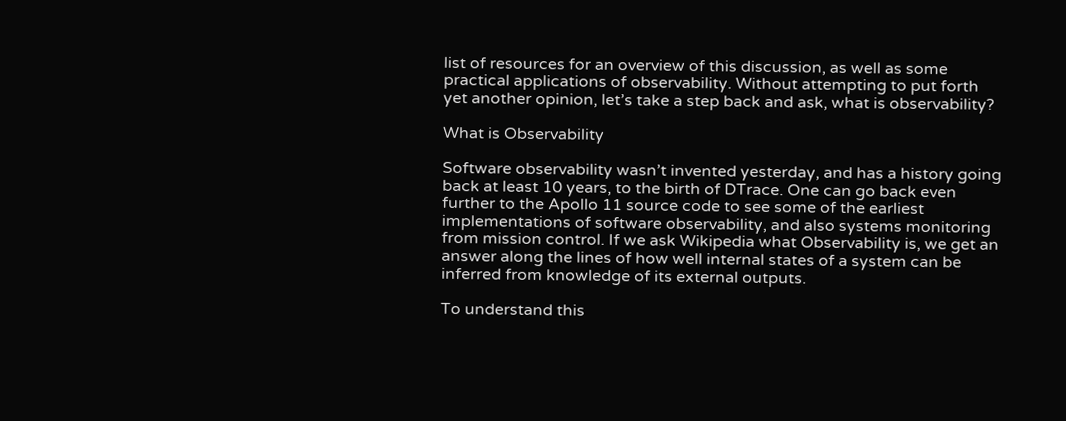list of resources for an overview of this discussion, as well as some practical applications of observability. Without attempting to put forth yet another opinion, let’s take a step back and ask, what is observability?

What is Observability

Software observability wasn’t invented yesterday, and has a history going back at least 10 years, to the birth of DTrace. One can go back even further to the Apollo 11 source code to see some of the earliest implementations of software observability, and also systems monitoring from mission control. If we ask Wikipedia what Observability is, we get an answer along the lines of how well internal states of a system can be inferred from knowledge of its external outputs.

To understand this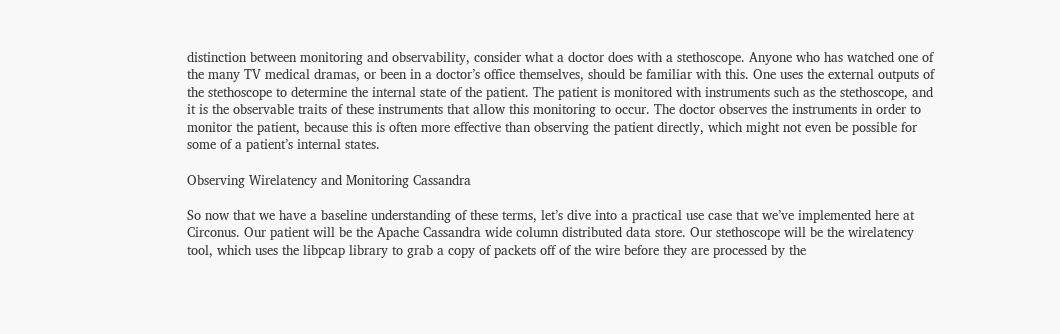distinction between monitoring and observability, consider what a doctor does with a stethoscope. Anyone who has watched one of the many TV medical dramas, or been in a doctor’s office themselves, should be familiar with this. One uses the external outputs of the stethoscope to determine the internal state of the patient. The patient is monitored with instruments such as the stethoscope, and it is the observable traits of these instruments that allow this monitoring to occur. The doctor observes the instruments in order to monitor the patient, because this is often more effective than observing the patient directly, which might not even be possible for some of a patient’s internal states.

Observing Wirelatency and Monitoring Cassandra

So now that we have a baseline understanding of these terms, let’s dive into a practical use case that we’ve implemented here at Circonus. Our patient will be the Apache Cassandra wide column distributed data store. Our stethoscope will be the wirelatency tool, which uses the libpcap library to grab a copy of packets off of the wire before they are processed by the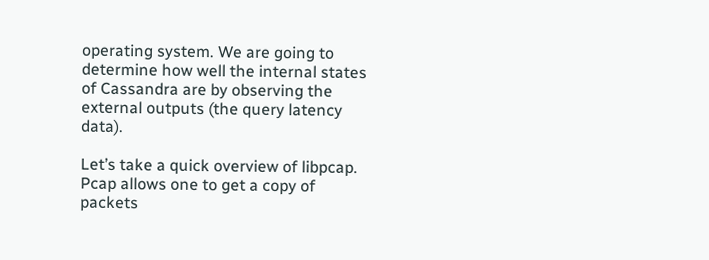operating system. We are going to determine how well the internal states of Cassandra are by observing the external outputs (the query latency data).

Let’s take a quick overview of libpcap. Pcap allows one to get a copy of packets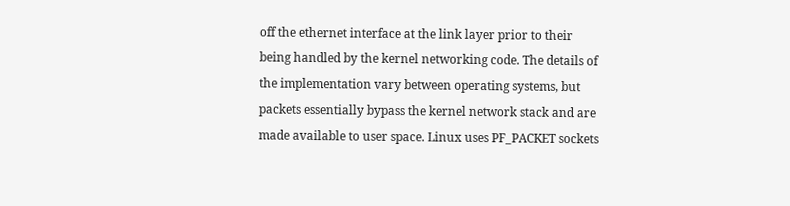off the ethernet interface at the link layer prior to their being handled by the kernel networking code. The details of the implementation vary between operating systems, but packets essentially bypass the kernel network stack and are made available to user space. Linux uses PF_PACKET sockets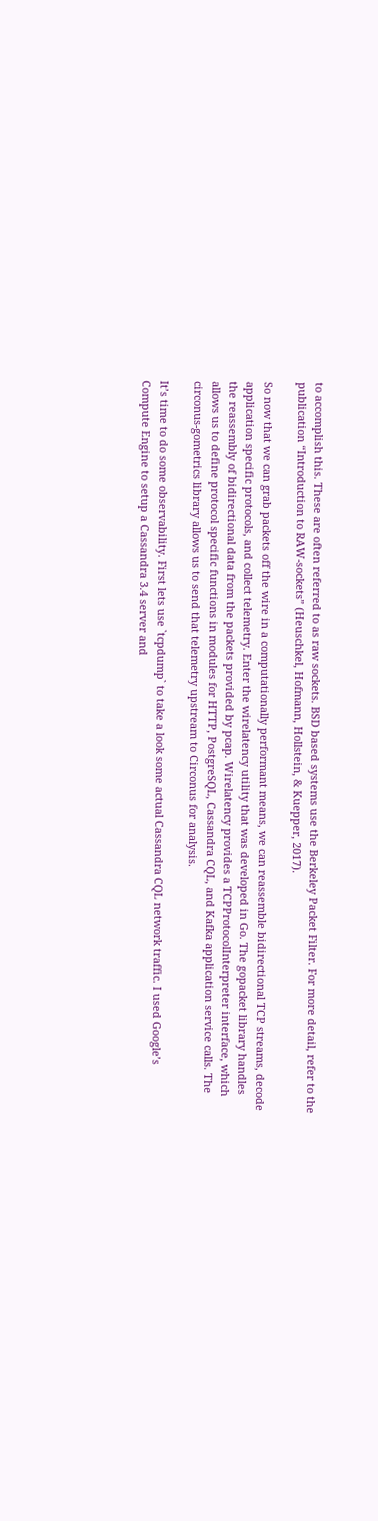to accomplish this. These are often referred to as raw sockets. BSD based systems use the Berkeley Packet Filter. For more detail, refer to the publication “Introduction to RAW-sockets” (Heuschkel, Hofmann, Hollstein, & Kuepper, 2017).

So now that we can grab packets off the wire in a computationally performant means, we can reassemble bidirectional TCP streams, decode application specific protocols, and collect telemetry. Enter the wirelatency utility that was developed in Go. The gopacket library handles the reassembly of bidirectional data from the packets provided by pcap. Wirelatency provides a TCPProtocolInterpreter interface, which allows us to define protocol specific functions in modules for HTTP, PostgreSQL, Cassandra CQL, and Kafka application service calls. The circonus-gometrics library allows us to send that telemetry upstream to Circonus for analysis.

It’s time to do some observability. First lets use `tcpdump` to take a look some actual Cassandra CQL network traffic. I used Google’s Compute Engine to setup a Cassandra 3.4 server and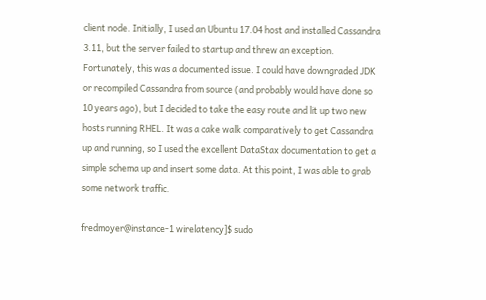client node. Initially, I used an Ubuntu 17.04 host and installed Cassandra 3.11, but the server failed to startup and threw an exception. Fortunately, this was a documented issue. I could have downgraded JDK or recompiled Cassandra from source (and probably would have done so 10 years ago), but I decided to take the easy route and lit up two new hosts running RHEL. It was a cake walk comparatively to get Cassandra up and running, so I used the excellent DataStax documentation to get a simple schema up and insert some data. At this point, I was able to grab some network traffic.

fredmoyer@instance-1 wirelatency]$ sudo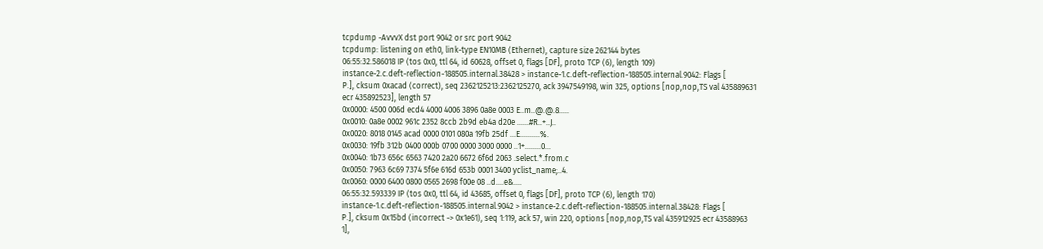tcpdump -AvvvX dst port 9042 or src port 9042
tcpdump: listening on eth0, link-type EN10MB (Ethernet), capture size 262144 bytes
06:55:32.586018 IP (tos 0x0, ttl 64, id 60628, offset 0, flags [DF], proto TCP (6), length 109)
instance-2.c.deft-reflection-188505.internal.38428 > instance-1.c.deft-reflection-188505.internal.9042: Flags [
P.], cksum 0xacad (correct), seq 2362125213:2362125270, ack 3947549198, win 325, options [nop,nop,TS val 435889631
ecr 435892523], length 57
0x0000: 4500 006d ecd4 4000 4006 3896 0a8e 0003 E..m..@.@.8.....
0x0010: 0a8e 0002 961c 2352 8ccb 2b9d eb4a d20e ......#R..+..J..
0x0020: 8018 0145 acad 0000 0101 080a 19fb 25df ...E..........%.
0x0030: 19fb 312b 0400 000b 0700 0000 3000 0000 ..1+........0...
0x0040: 1b73 656c 6563 7420 2a20 6672 6f6d 2063 .select.*.from.c
0x0050: 7963 6c69 7374 5f6e 616d 653b 0001 3400 yclist_name;..4.
0x0060: 0000 6400 0800 0565 2698 f00e 08 ..d....e&....
06:55:32.593339 IP (tos 0x0, ttl 64, id 43685, offset 0, flags [DF], proto TCP (6), length 170)
instance-1.c.deft-reflection-188505.internal.9042 > instance-2.c.deft-reflection-188505.internal.38428: Flags [
P.], cksum 0x15bd (incorrect -> 0x1e61), seq 1:119, ack 57, win 220, options [nop,nop,TS val 435912925 ecr 43588963
1],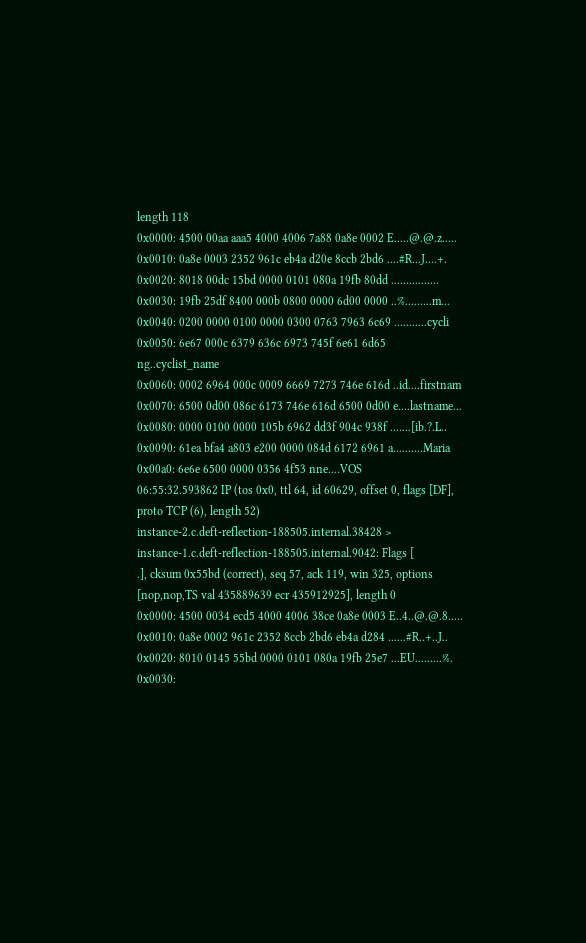length 118
0x0000: 4500 00aa aaa5 4000 4006 7a88 0a8e 0002 E.....@.@.z.....
0x0010: 0a8e 0003 2352 961c eb4a d20e 8ccb 2bd6 ....#R...J....+.
0x0020: 8018 00dc 15bd 0000 0101 080a 19fb 80dd ................
0x0030: 19fb 25df 8400 000b 0800 0000 6d00 0000 ..%.........m...
0x0040: 0200 0000 0100 0000 0300 0763 7963 6c69 ...........cycli
0x0050: 6e67 000c 6379 636c 6973 745f 6e61 6d65 ng..cyclist_name
0x0060: 0002 6964 000c 0009 6669 7273 746e 616d ..id....firstnam
0x0070: 6500 0d00 086c 6173 746e 616d 6500 0d00 e....lastname...
0x0080: 0000 0100 0000 105b 6962 dd3f 904c 938f .......[ib.?.L..
0x0090: 61ea bfa4 a803 e200 0000 084d 6172 6961 a..........Maria
0x00a0: 6e6e 6500 0000 0356 4f53 nne....VOS
06:55:32.593862 IP (tos 0x0, ttl 64, id 60629, offset 0, flags [DF], proto TCP (6), length 52)
instance-2.c.deft-reflection-188505.internal.38428 > instance-1.c.deft-reflection-188505.internal.9042: Flags [
.], cksum 0x55bd (correct), seq 57, ack 119, win 325, options [nop,nop,TS val 435889639 ecr 435912925], length 0
0x0000: 4500 0034 ecd5 4000 4006 38ce 0a8e 0003 E..4..@.@.8.....
0x0010: 0a8e 0002 961c 2352 8ccb 2bd6 eb4a d284 ......#R..+..J..
0x0020: 8010 0145 55bd 0000 0101 080a 19fb 25e7 ...EU.........%.
0x0030: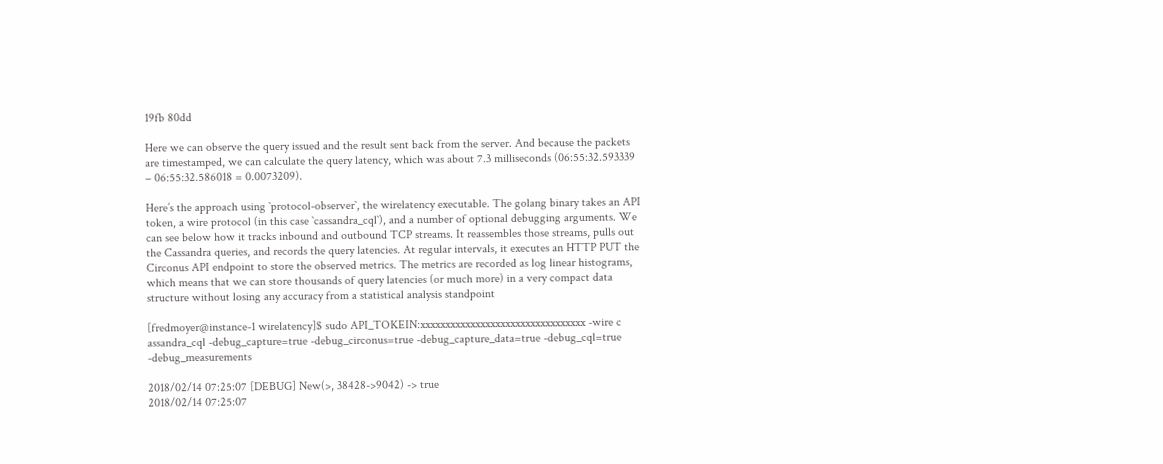19fb 80dd

Here we can observe the query issued and the result sent back from the server. And because the packets are timestamped, we can calculate the query latency, which was about 7.3 milliseconds (06:55:32.593339 – 06:55:32.586018 = 0.0073209).

Here’s the approach using `protocol-observer`, the wirelatency executable. The golang binary takes an API token, a wire protocol (in this case `cassandra_cql`), and a number of optional debugging arguments. We can see below how it tracks inbound and outbound TCP streams. It reassembles those streams, pulls out the Cassandra queries, and records the query latencies. At regular intervals, it executes an HTTP PUT the Circonus API endpoint to store the observed metrics. The metrics are recorded as log linear histograms, which means that we can store thousands of query latencies (or much more) in a very compact data structure without losing any accuracy from a statistical analysis standpoint

[fredmoyer@instance-1 wirelatency]$ sudo API_TOKEIN:xxxxxxxxxxxxxxxxxxxxxxxxxxxxxxxxx -wire c
assandra_cql -debug_capture=true -debug_circonus=true -debug_capture_data=true -debug_cql=true -debug_measurements

2018/02/14 07:25:07 [DEBUG] New(>, 38428->9042) -> true
2018/02/14 07:25:07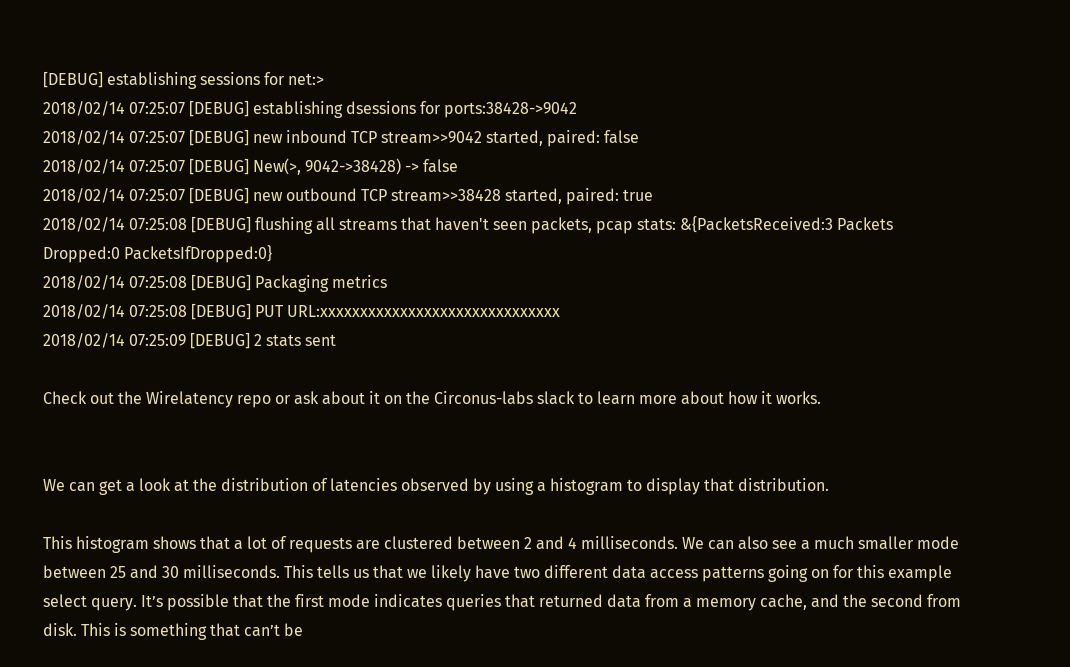[DEBUG] establishing sessions for net:>
2018/02/14 07:25:07 [DEBUG] establishing dsessions for ports:38428->9042
2018/02/14 07:25:07 [DEBUG] new inbound TCP stream>>9042 started, paired: false
2018/02/14 07:25:07 [DEBUG] New(>, 9042->38428) -> false
2018/02/14 07:25:07 [DEBUG] new outbound TCP stream>>38428 started, paired: true
2018/02/14 07:25:08 [DEBUG] flushing all streams that haven't seen packets, pcap stats: &{PacketsReceived:3 Packets
Dropped:0 PacketsIfDropped:0}
2018/02/14 07:25:08 [DEBUG] Packaging metrics
2018/02/14 07:25:08 [DEBUG] PUT URL:xxxxxxxxxxxxxxxxxxxxxxxxxxxxxx
2018/02/14 07:25:09 [DEBUG] 2 stats sent

Check out the Wirelatency repo or ask about it on the Circonus-labs slack to learn more about how it works.


We can get a look at the distribution of latencies observed by using a histogram to display that distribution.

This histogram shows that a lot of requests are clustered between 2 and 4 milliseconds. We can also see a much smaller mode between 25 and 30 milliseconds. This tells us that we likely have two different data access patterns going on for this example select query. It’s possible that the first mode indicates queries that returned data from a memory cache, and the second from disk. This is something that can’t be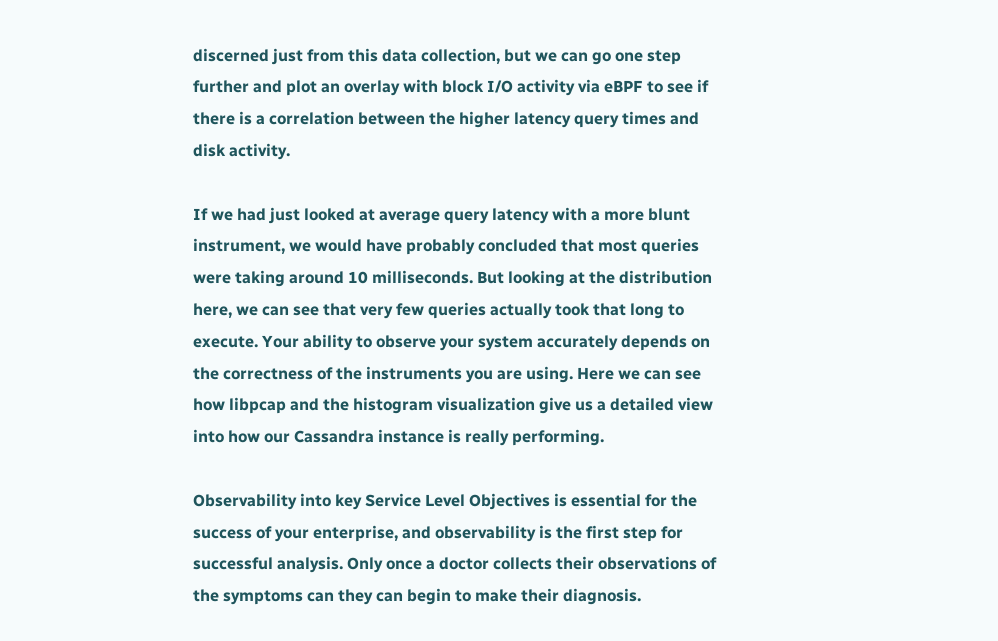discerned just from this data collection, but we can go one step further and plot an overlay with block I/O activity via eBPF to see if there is a correlation between the higher latency query times and disk activity.

If we had just looked at average query latency with a more blunt instrument, we would have probably concluded that most queries were taking around 10 milliseconds. But looking at the distribution here, we can see that very few queries actually took that long to execute. Your ability to observe your system accurately depends on the correctness of the instruments you are using. Here we can see how libpcap and the histogram visualization give us a detailed view into how our Cassandra instance is really performing.

Observability into key Service Level Objectives is essential for the success of your enterprise, and observability is the first step for successful analysis. Only once a doctor collects their observations of the symptoms can they can begin to make their diagnosis.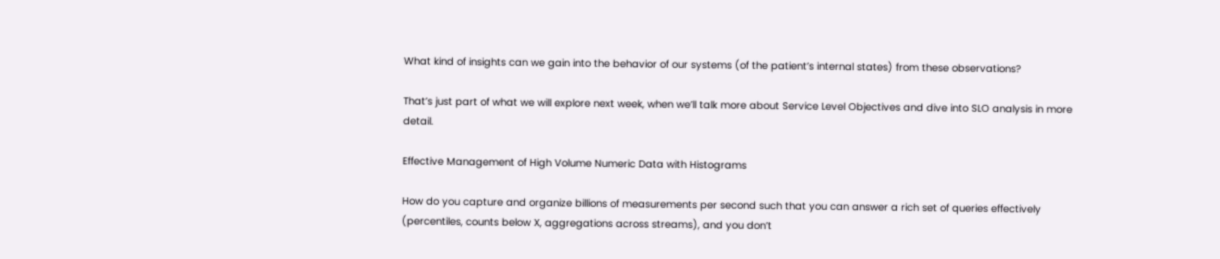What kind of insights can we gain into the behavior of our systems (of the patient’s internal states) from these observations?

That’s just part of what we will explore next week, when we’ll talk more about Service Level Objectives and dive into SLO analysis in more detail.

Effective Management of High Volume Numeric Data with Histograms

How do you capture and organize billions of measurements per second such that you can answer a rich set of queries effectively (percentiles, counts below X, aggregations across streams), and you don’t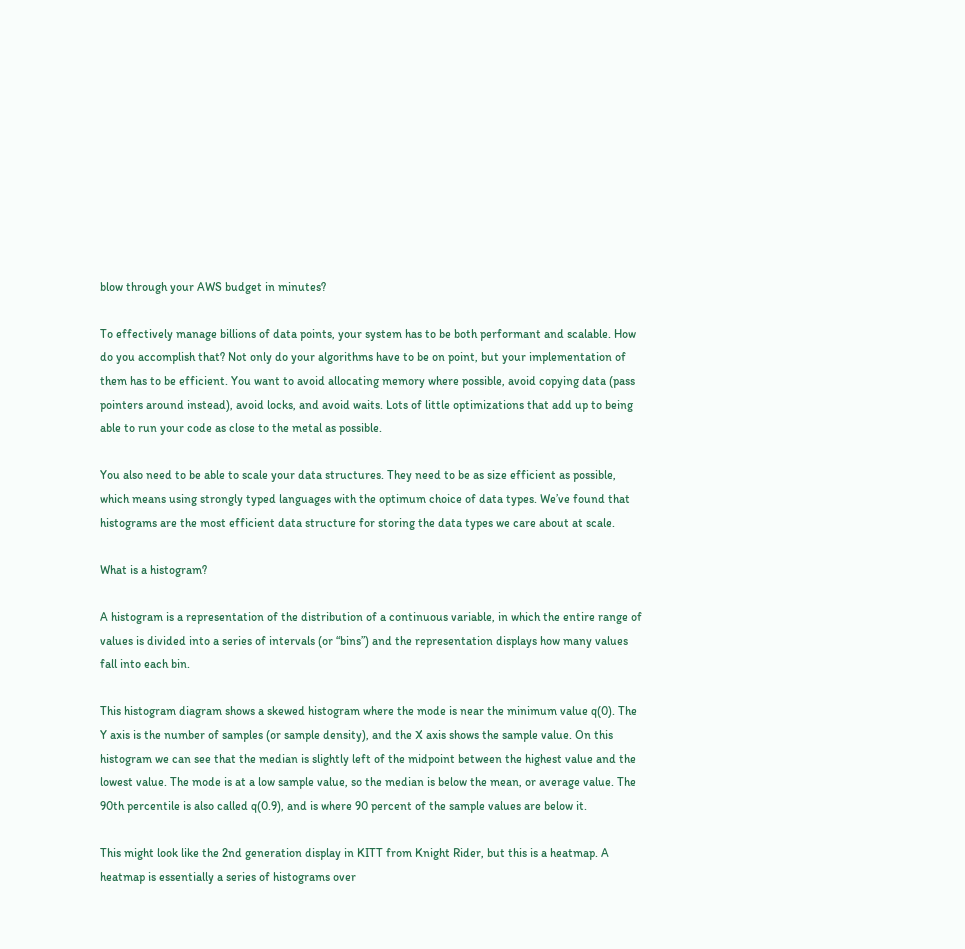blow through your AWS budget in minutes?

To effectively manage billions of data points, your system has to be both performant and scalable. How do you accomplish that? Not only do your algorithms have to be on point, but your implementation of them has to be efficient. You want to avoid allocating memory where possible, avoid copying data (pass pointers around instead), avoid locks, and avoid waits. Lots of little optimizations that add up to being able to run your code as close to the metal as possible.

You also need to be able to scale your data structures. They need to be as size efficient as possible, which means using strongly typed languages with the optimum choice of data types. We’ve found that histograms are the most efficient data structure for storing the data types we care about at scale.

What is a histogram?

A histogram is a representation of the distribution of a continuous variable, in which the entire range of values is divided into a series of intervals (or “bins”) and the representation displays how many values fall into each bin.

This histogram diagram shows a skewed histogram where the mode is near the minimum value q(0). The Y axis is the number of samples (or sample density), and the X axis shows the sample value. On this histogram we can see that the median is slightly left of the midpoint between the highest value and the lowest value. The mode is at a low sample value, so the median is below the mean, or average value. The 90th percentile is also called q(0.9), and is where 90 percent of the sample values are below it.

This might look like the 2nd generation display in KITT from Knight Rider, but this is a heatmap. A heatmap is essentially a series of histograms over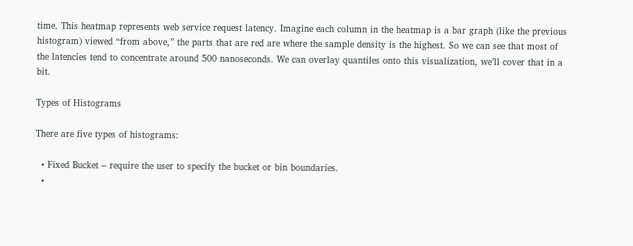time. This heatmap represents web service request latency. Imagine each column in the heatmap is a bar graph (like the previous histogram) viewed “from above,” the parts that are red are where the sample density is the highest. So we can see that most of the latencies tend to concentrate around 500 nanoseconds. We can overlay quantiles onto this visualization, we’ll cover that in a bit.

Types of Histograms

There are five types of histograms:

  • Fixed Bucket – require the user to specify the bucket or bin boundaries.
  •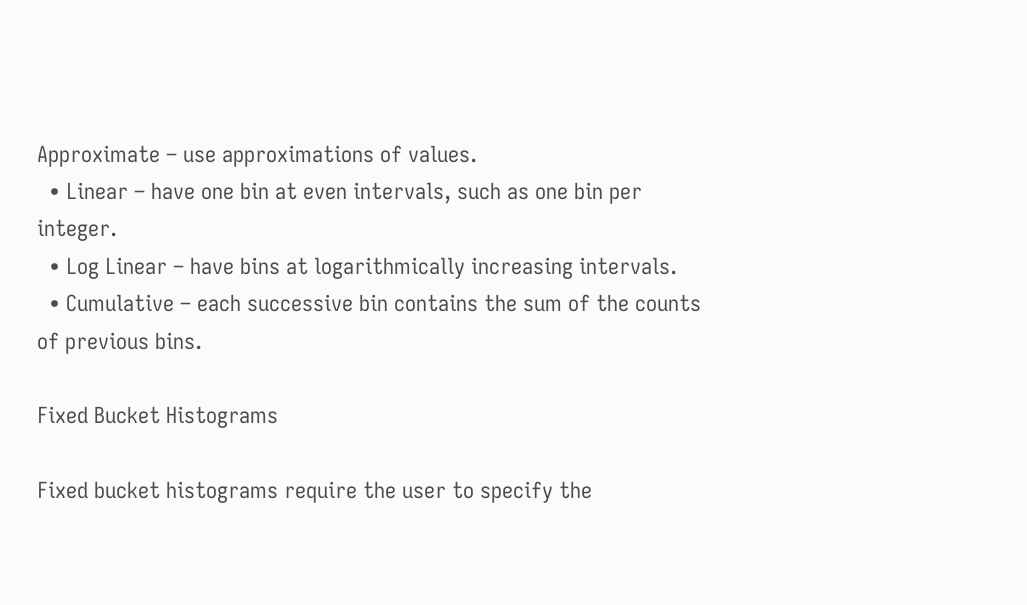Approximate – use approximations of values.
  • Linear – have one bin at even intervals, such as one bin per integer.
  • Log Linear – have bins at logarithmically increasing intervals.
  • Cumulative – each successive bin contains the sum of the counts of previous bins.

Fixed Bucket Histograms

Fixed bucket histograms require the user to specify the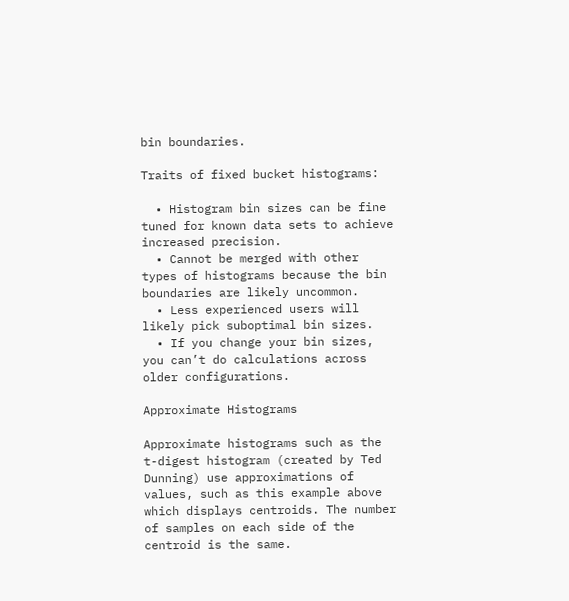bin boundaries.

Traits of fixed bucket histograms:

  • Histogram bin sizes can be fine tuned for known data sets to achieve increased precision.
  • Cannot be merged with other types of histograms because the bin boundaries are likely uncommon.
  • Less experienced users will likely pick suboptimal bin sizes.
  • If you change your bin sizes, you can’t do calculations across older configurations.

Approximate Histograms

Approximate histograms such as the t-digest histogram (created by Ted Dunning) use approximations of values, such as this example above which displays centroids. The number of samples on each side of the centroid is the same.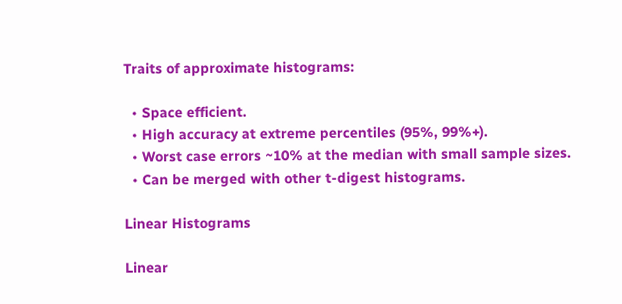Traits of approximate histograms:

  • Space efficient.
  • High accuracy at extreme percentiles (95%, 99%+).
  • Worst case errors ~10% at the median with small sample sizes.
  • Can be merged with other t-digest histograms.

Linear Histograms

Linear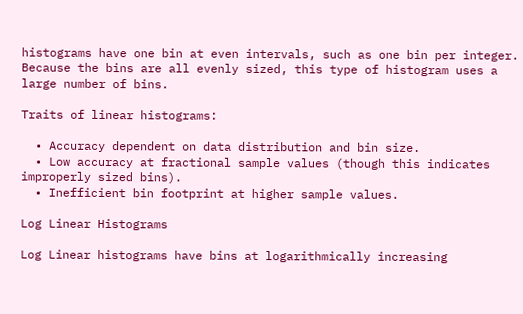histograms have one bin at even intervals, such as one bin per integer. Because the bins are all evenly sized, this type of histogram uses a large number of bins.

Traits of linear histograms:

  • Accuracy dependent on data distribution and bin size.
  • Low accuracy at fractional sample values (though this indicates improperly sized bins).
  • Inefficient bin footprint at higher sample values.

Log Linear Histograms

Log Linear histograms have bins at logarithmically increasing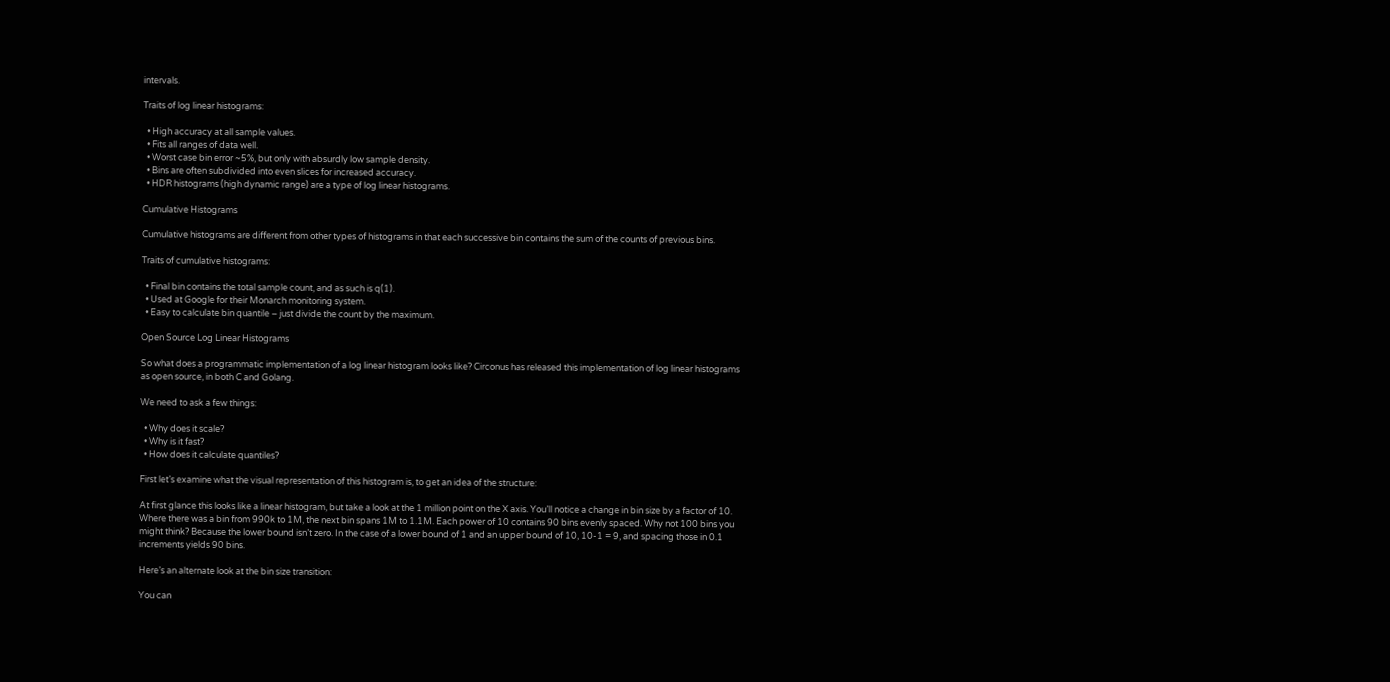intervals.

Traits of log linear histograms:

  • High accuracy at all sample values.
  • Fits all ranges of data well.
  • Worst case bin error ~5%, but only with absurdly low sample density.
  • Bins are often subdivided into even slices for increased accuracy.
  • HDR histograms (high dynamic range) are a type of log linear histograms.

Cumulative Histograms

Cumulative histograms are different from other types of histograms in that each successive bin contains the sum of the counts of previous bins.

Traits of cumulative histograms:

  • Final bin contains the total sample count, and as such is q(1).
  • Used at Google for their Monarch monitoring system.
  • Easy to calculate bin quantile – just divide the count by the maximum.

Open Source Log Linear Histograms

So what does a programmatic implementation of a log linear histogram looks like? Circonus has released this implementation of log linear histograms as open source, in both C and Golang.

We need to ask a few things:

  • Why does it scale?
  • Why is it fast?
  • How does it calculate quantiles?

First let’s examine what the visual representation of this histogram is, to get an idea of the structure:

At first glance this looks like a linear histogram, but take a look at the 1 million point on the X axis. You’ll notice a change in bin size by a factor of 10. Where there was a bin from 990k to 1M, the next bin spans 1M to 1.1M. Each power of 10 contains 90 bins evenly spaced. Why not 100 bins you might think? Because the lower bound isn’t zero. In the case of a lower bound of 1 and an upper bound of 10, 10-1 = 9, and spacing those in 0.1 increments yields 90 bins.

Here’s an alternate look at the bin size transition:

You can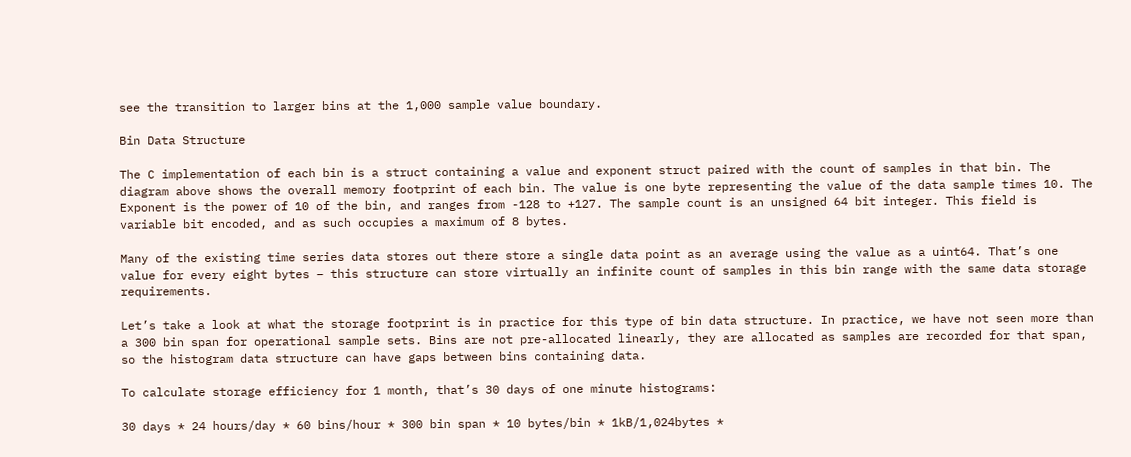see the transition to larger bins at the 1,000 sample value boundary.

Bin Data Structure

The C implementation of each bin is a struct containing a value and exponent struct paired with the count of samples in that bin. The diagram above shows the overall memory footprint of each bin. The value is one byte representing the value of the data sample times 10. The Exponent is the power of 10 of the bin, and ranges from -128 to +127. The sample count is an unsigned 64 bit integer. This field is variable bit encoded, and as such occupies a maximum of 8 bytes.

Many of the existing time series data stores out there store a single data point as an average using the value as a uint64. That’s one value for every eight bytes – this structure can store virtually an infinite count of samples in this bin range with the same data storage requirements.

Let’s take a look at what the storage footprint is in practice for this type of bin data structure. In practice, we have not seen more than a 300 bin span for operational sample sets. Bins are not pre-allocated linearly, they are allocated as samples are recorded for that span, so the histogram data structure can have gaps between bins containing data.

To calculate storage efficiency for 1 month, that’s 30 days of one minute histograms:

30 days * 24 hours/day * 60 bins/hour * 300 bin span * 10 bytes/bin * 1kB/1,024bytes *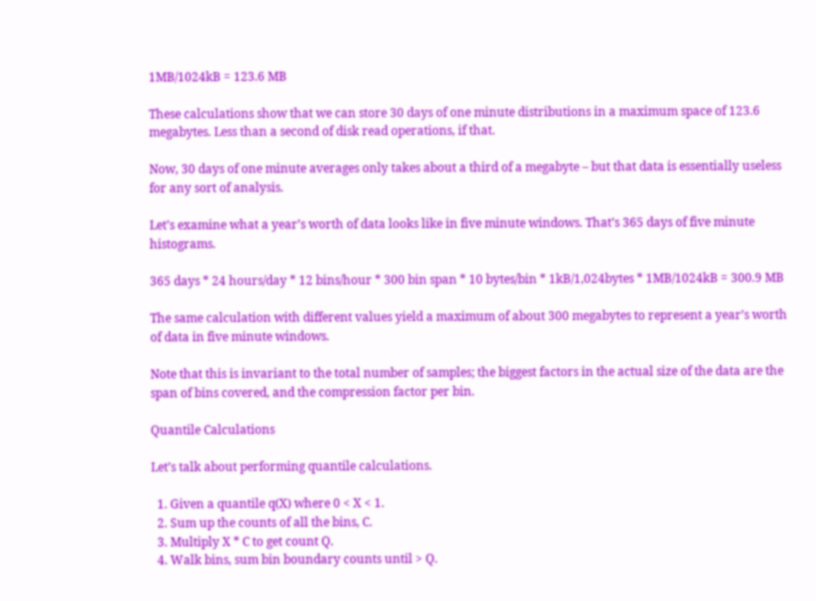1MB/1024kB = 123.6 MB

These calculations show that we can store 30 days of one minute distributions in a maximum space of 123.6 megabytes. Less than a second of disk read operations, if that.

Now, 30 days of one minute averages only takes about a third of a megabyte – but that data is essentially useless for any sort of analysis.

Let’s examine what a year’s worth of data looks like in five minute windows. That’s 365 days of five minute histograms.

365 days * 24 hours/day * 12 bins/hour * 300 bin span * 10 bytes/bin * 1kB/1,024bytes * 1MB/1024kB = 300.9 MB

The same calculation with different values yield a maximum of about 300 megabytes to represent a year’s worth of data in five minute windows.

Note that this is invariant to the total number of samples; the biggest factors in the actual size of the data are the span of bins covered, and the compression factor per bin.

Quantile Calculations

Let’s talk about performing quantile calculations.

  1. Given a quantile q(X) where 0 < X < 1.
  2. Sum up the counts of all the bins, C.
  3. Multiply X * C to get count Q.
  4. Walk bins, sum bin boundary counts until > Q.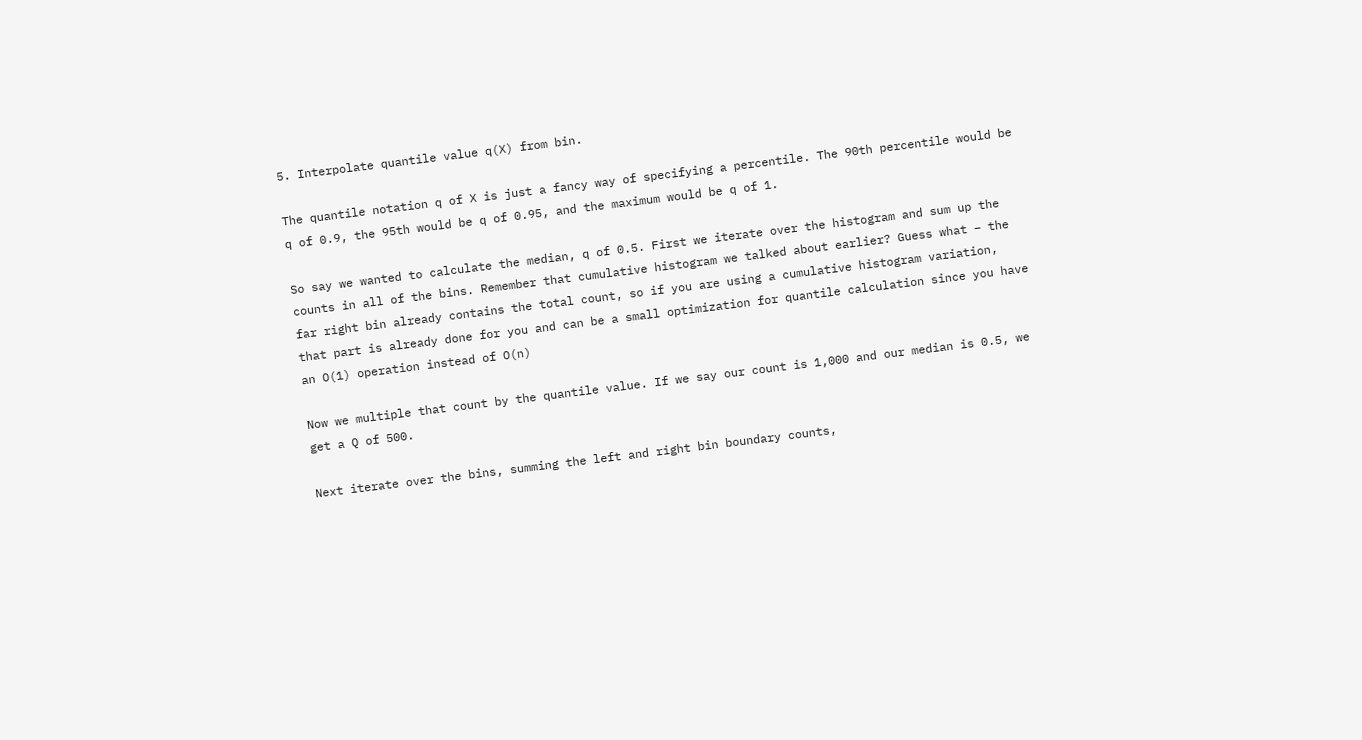5. Interpolate quantile value q(X) from bin.

The quantile notation q of X is just a fancy way of specifying a percentile. The 90th percentile would be q of 0.9, the 95th would be q of 0.95, and the maximum would be q of 1.

So say we wanted to calculate the median, q of 0.5. First we iterate over the histogram and sum up the counts in all of the bins. Remember that cumulative histogram we talked about earlier? Guess what – the far right bin already contains the total count, so if you are using a cumulative histogram variation, that part is already done for you and can be a small optimization for quantile calculation since you have an O(1) operation instead of O(n)

Now we multiple that count by the quantile value. If we say our count is 1,000 and our median is 0.5, we get a Q of 500.

Next iterate over the bins, summing the left and right bin boundary counts,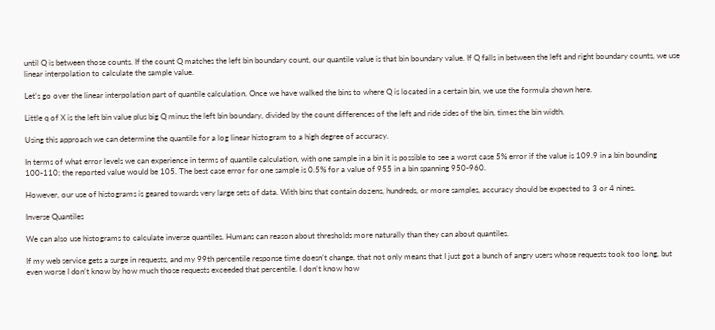until Q is between those counts. If the count Q matches the left bin boundary count, our quantile value is that bin boundary value. If Q falls in between the left and right boundary counts, we use linear interpolation to calculate the sample value.

Let’s go over the linear interpolation part of quantile calculation. Once we have walked the bins to where Q is located in a certain bin, we use the formula shown here.

Little q of X is the left bin value plus big Q minus the left bin boundary, divided by the count differences of the left and ride sides of the bin, times the bin width.

Using this approach we can determine the quantile for a log linear histogram to a high degree of accuracy.

In terms of what error levels we can experience in terms of quantile calculation, with one sample in a bin it is possible to see a worst case 5% error if the value is 109.9 in a bin bounding 100-110; the reported value would be 105. The best case error for one sample is 0.5% for a value of 955 in a bin spanning 950-960.

However, our use of histograms is geared towards very large sets of data. With bins that contain dozens, hundreds, or more samples, accuracy should be expected to 3 or 4 nines.

Inverse Quantiles

We can also use histograms to calculate inverse quantiles. Humans can reason about thresholds more naturally than they can about quantiles.

If my web service gets a surge in requests, and my 99th percentile response time doesn’t change, that not only means that I just got a bunch of angry users whose requests took too long, but even worse I don’t know by how much those requests exceeded that percentile. I don’t know how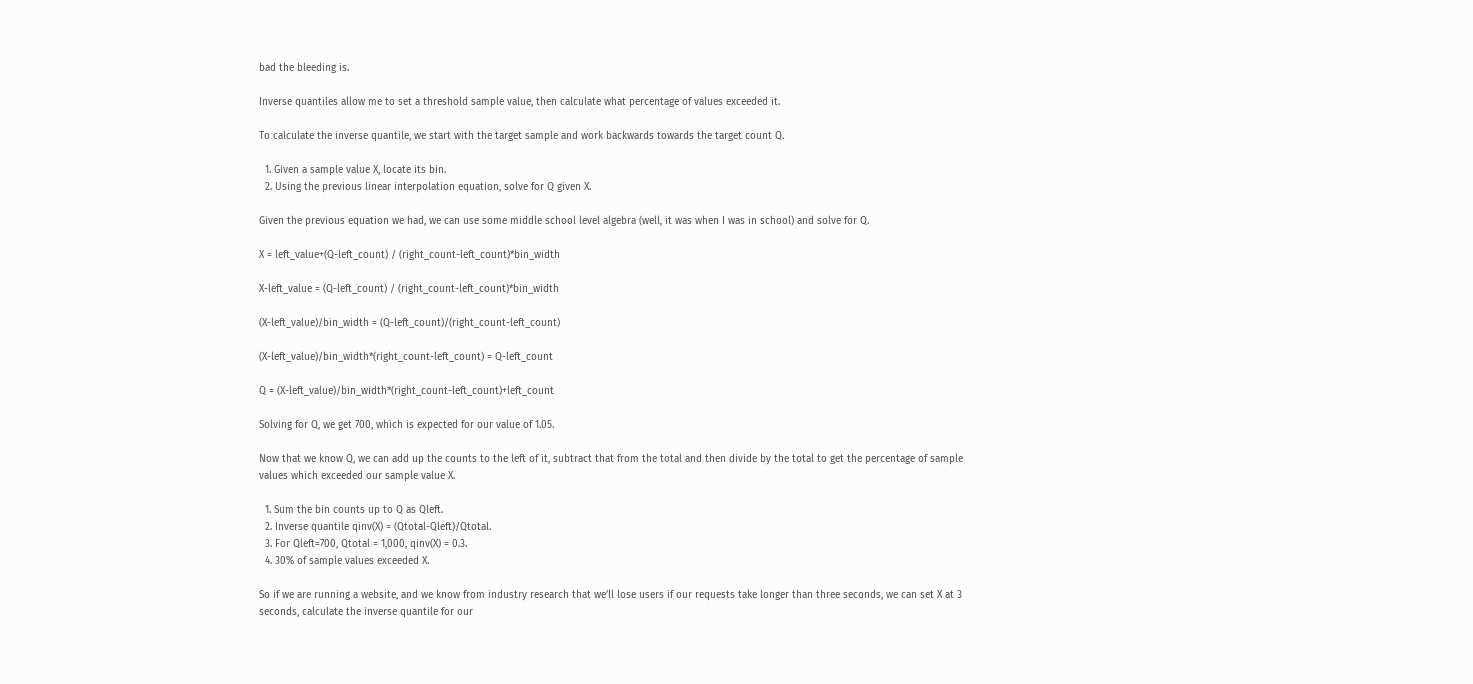bad the bleeding is.

Inverse quantiles allow me to set a threshold sample value, then calculate what percentage of values exceeded it.

To calculate the inverse quantile, we start with the target sample and work backwards towards the target count Q.

  1. Given a sample value X, locate its bin.
  2. Using the previous linear interpolation equation, solve for Q given X.

Given the previous equation we had, we can use some middle school level algebra (well, it was when I was in school) and solve for Q.

X = left_value+(Q-left_count) / (right_count-left_count)*bin_width

X-left_value = (Q-left_count) / (right_count-left_count)*bin_width

(X-left_value)/bin_width = (Q-left_count)/(right_count-left_count)

(X-left_value)/bin_width*(right_count-left_count) = Q-left_count

Q = (X-left_value)/bin_width*(right_count-left_count)+left_count

Solving for Q, we get 700, which is expected for our value of 1.05.

Now that we know Q, we can add up the counts to the left of it, subtract that from the total and then divide by the total to get the percentage of sample values which exceeded our sample value X.

  1. Sum the bin counts up to Q as Qleft.
  2. Inverse quantile qinv(X) = (Qtotal-Qleft)/Qtotal.
  3. For Qleft=700, Qtotal = 1,000, qinv(X) = 0.3.
  4. 30% of sample values exceeded X.

So if we are running a website, and we know from industry research that we’ll lose users if our requests take longer than three seconds, we can set X at 3 seconds, calculate the inverse quantile for our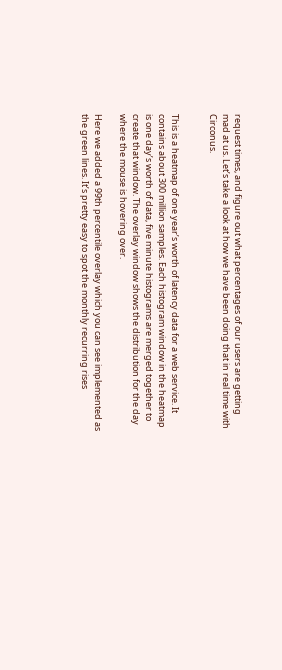request times, and figure out what percentages of our users are getting mad at us. Let’s take a look at how we have been doing that in real time with Circonus.


This is a heatmap of one year’s worth of latency data for a web service. It contains about 300 million samples. Each histogram window in the heatmap is one day’s worth of data, five minute histograms are merged together to create that window. The overlay window shows the distribution for the day where the mouse is hovering over.

Here we added a 99th percentile overlay which you can see implemented as the green lines. It’s pretty easy to spot the monthly recurring rises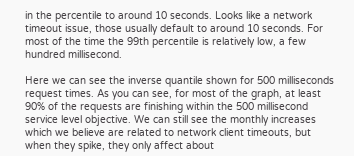in the percentile to around 10 seconds. Looks like a network timeout issue, those usually default to around 10 seconds. For most of the time the 99th percentile is relatively low, a few hundred millisecond.

Here we can see the inverse quantile shown for 500 milliseconds request times. As you can see, for most of the graph, at least 90% of the requests are finishing within the 500 millisecond service level objective. We can still see the monthly increases which we believe are related to network client timeouts, but when they spike, they only affect about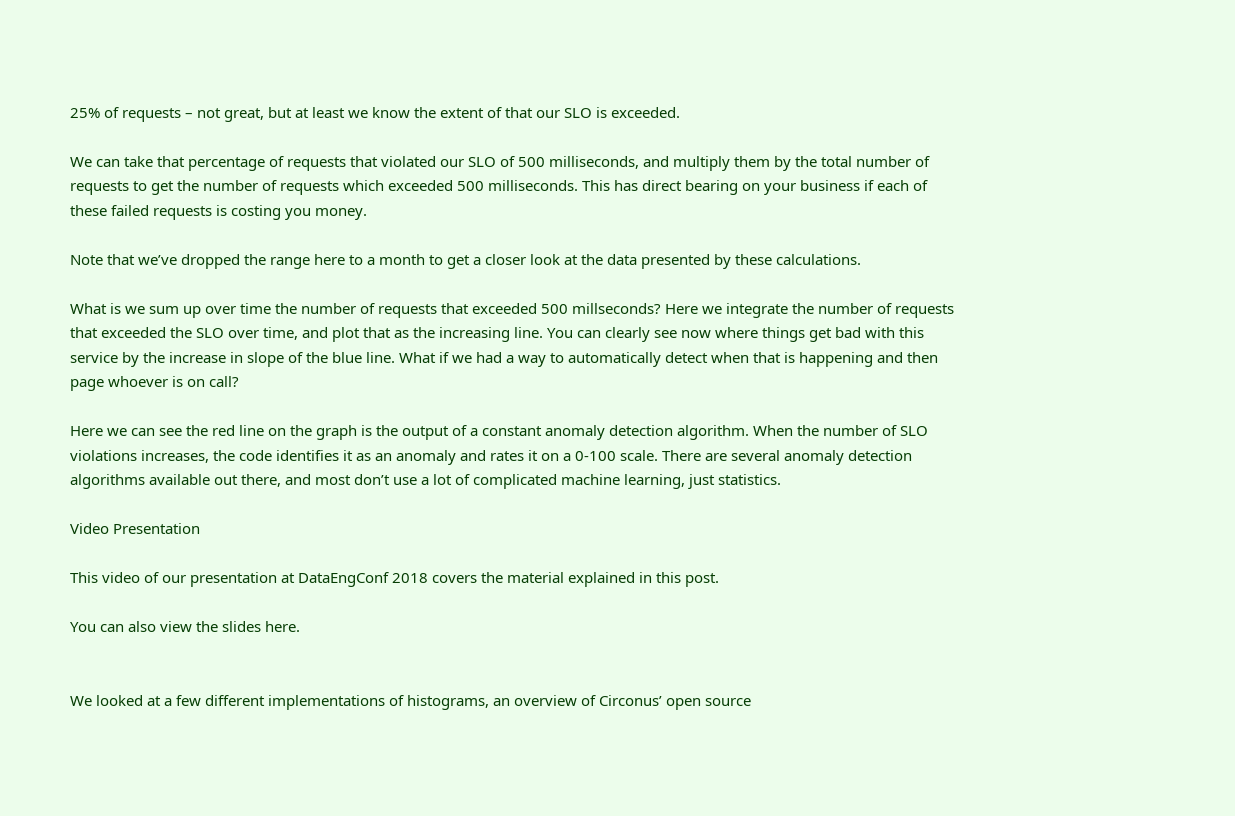25% of requests – not great, but at least we know the extent of that our SLO is exceeded.

We can take that percentage of requests that violated our SLO of 500 milliseconds, and multiply them by the total number of requests to get the number of requests which exceeded 500 milliseconds. This has direct bearing on your business if each of these failed requests is costing you money.

Note that we’ve dropped the range here to a month to get a closer look at the data presented by these calculations.

What is we sum up over time the number of requests that exceeded 500 millseconds? Here we integrate the number of requests that exceeded the SLO over time, and plot that as the increasing line. You can clearly see now where things get bad with this service by the increase in slope of the blue line. What if we had a way to automatically detect when that is happening and then page whoever is on call?

Here we can see the red line on the graph is the output of a constant anomaly detection algorithm. When the number of SLO violations increases, the code identifies it as an anomaly and rates it on a 0-100 scale. There are several anomaly detection algorithms available out there, and most don’t use a lot of complicated machine learning, just statistics.

Video Presentation

This video of our presentation at DataEngConf 2018 covers the material explained in this post.

You can also view the slides here.


We looked at a few different implementations of histograms, an overview of Circonus’ open source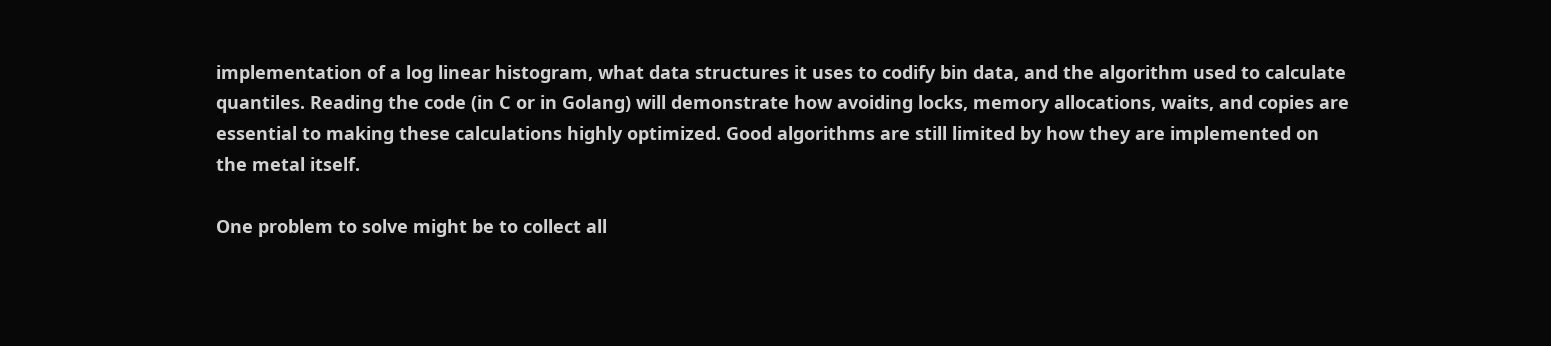implementation of a log linear histogram, what data structures it uses to codify bin data, and the algorithm used to calculate quantiles. Reading the code (in C or in Golang) will demonstrate how avoiding locks, memory allocations, waits, and copies are essential to making these calculations highly optimized. Good algorithms are still limited by how they are implemented on the metal itself.

One problem to solve might be to collect all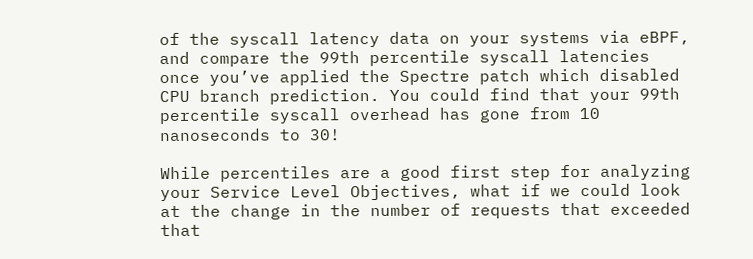of the syscall latency data on your systems via eBPF, and compare the 99th percentile syscall latencies once you’ve applied the Spectre patch which disabled CPU branch prediction. You could find that your 99th percentile syscall overhead has gone from 10 nanoseconds to 30!

While percentiles are a good first step for analyzing your Service Level Objectives, what if we could look at the change in the number of requests that exceeded that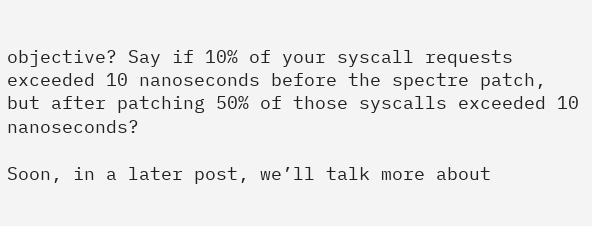objective? Say if 10% of your syscall requests exceeded 10 nanoseconds before the spectre patch, but after patching 50% of those syscalls exceeded 10 nanoseconds?

Soon, in a later post, we’ll talk more about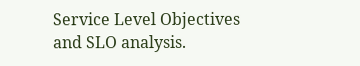Service Level Objectives and SLO analysis.